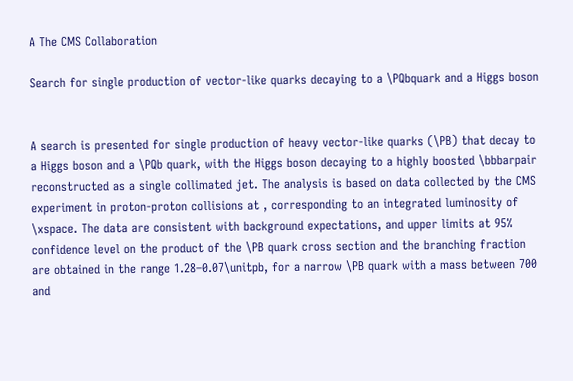A The CMS Collaboration

Search for single production of vector-like quarks decaying to a \PQbquark and a Higgs boson


A search is presented for single production of heavy vector-like quarks (\PB) that decay to a Higgs boson and a \PQb quark, with the Higgs boson decaying to a highly boosted \bbbarpair reconstructed as a single collimated jet. The analysis is based on data collected by the CMS experiment in proton-proton collisions at , corresponding to an integrated luminosity of \xspace. The data are consistent with background expectations, and upper limits at 95% confidence level on the product of the \PB quark cross section and the branching fraction are obtained in the range 1.28–0.07\unitpb, for a narrow \PB quark with a mass between 700 and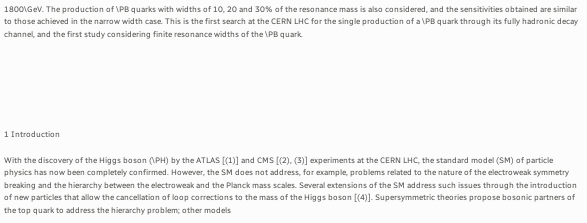1800\GeV. The production of \PB quarks with widths of 10, 20 and 30% of the resonance mass is also considered, and the sensitivities obtained are similar to those achieved in the narrow width case. This is the first search at the CERN LHC for the single production of a \PB quark through its fully hadronic decay channel, and the first study considering finite resonance widths of the \PB quark.







1 Introduction

With the discovery of the Higgs boson (\PH) by the ATLAS [(1)] and CMS [(2), (3)] experiments at the CERN LHC, the standard model (SM) of particle physics has now been completely confirmed. However, the SM does not address, for example, problems related to the nature of the electroweak symmetry breaking and the hierarchy between the electroweak and the Planck mass scales. Several extensions of the SM address such issues through the introduction of new particles that allow the cancellation of loop corrections to the mass of the Higgs boson [(4)]. Supersymmetric theories propose bosonic partners of the top quark to address the hierarchy problem; other models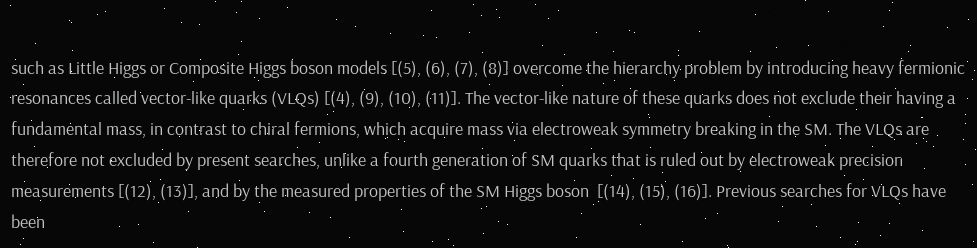such as Little Higgs or Composite Higgs boson models [(5), (6), (7), (8)] overcome the hierarchy problem by introducing heavy fermionic resonances called vector-like quarks (VLQs) [(4), (9), (10), (11)]. The vector-like nature of these quarks does not exclude their having a fundamental mass, in contrast to chiral fermions, which acquire mass via electroweak symmetry breaking in the SM. The VLQs are therefore not excluded by present searches, unlike a fourth generation of SM quarks that is ruled out by electroweak precision measurements [(12), (13)], and by the measured properties of the SM Higgs boson  [(14), (15), (16)]. Previous searches for VLQs have been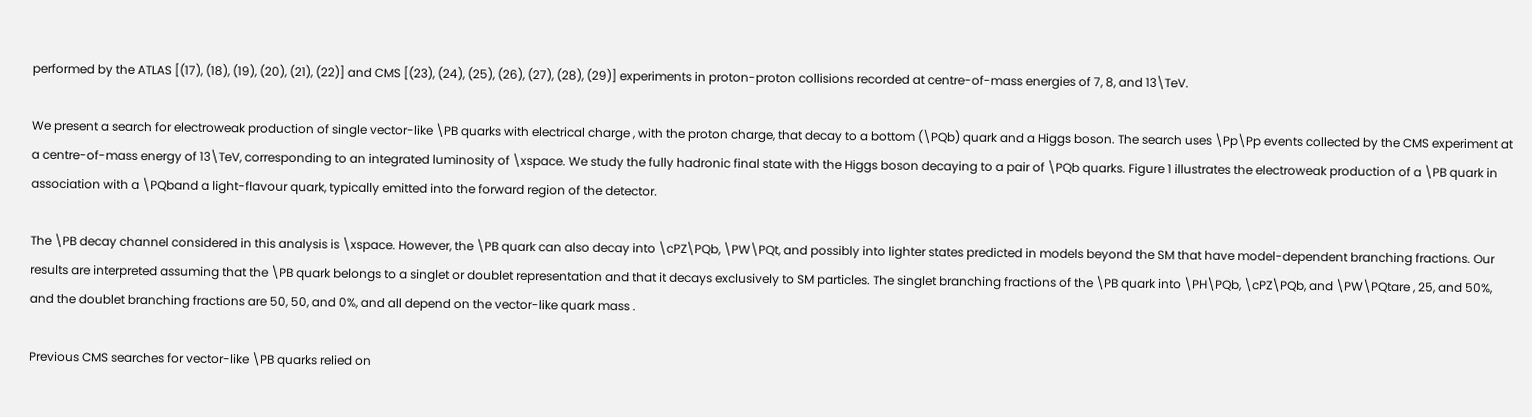performed by the ATLAS [(17), (18), (19), (20), (21), (22)] and CMS [(23), (24), (25), (26), (27), (28), (29)] experiments in proton-proton collisions recorded at centre-of-mass energies of 7, 8, and 13\TeV.

We present a search for electroweak production of single vector-like \PB quarks with electrical charge , with the proton charge, that decay to a bottom (\PQb) quark and a Higgs boson. The search uses \Pp\Pp events collected by the CMS experiment at a centre-of-mass energy of 13\TeV, corresponding to an integrated luminosity of \xspace. We study the fully hadronic final state with the Higgs boson decaying to a pair of \PQb quarks. Figure 1 illustrates the electroweak production of a \PB quark in association with a \PQband a light-flavour quark, typically emitted into the forward region of the detector.

The \PB decay channel considered in this analysis is \xspace. However, the \PB quark can also decay into \cPZ\PQb, \PW\PQt, and possibly into lighter states predicted in models beyond the SM that have model-dependent branching fractions. Our results are interpreted assuming that the \PB quark belongs to a singlet or doublet representation and that it decays exclusively to SM particles. The singlet branching fractions of the \PB quark into \PH\PQb, \cPZ\PQb, and \PW\PQtare , 25, and 50%, and the doublet branching fractions are 50, 50, and 0%, and all depend on the vector-like quark mass .

Previous CMS searches for vector-like \PB quarks relied on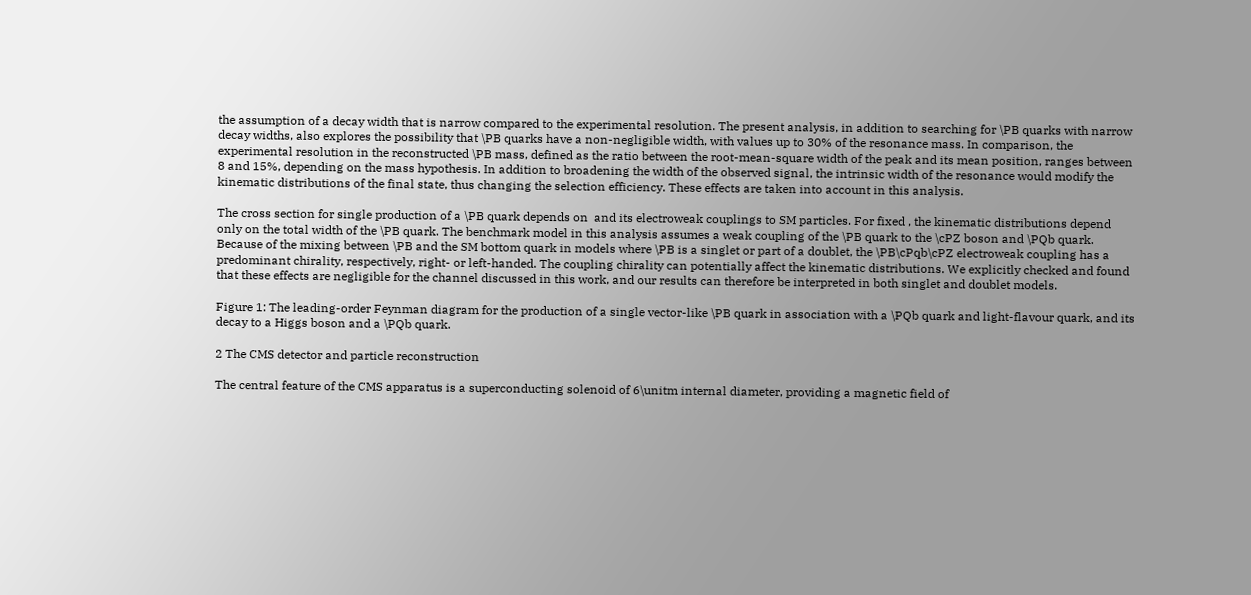the assumption of a decay width that is narrow compared to the experimental resolution. The present analysis, in addition to searching for \PB quarks with narrow decay widths, also explores the possibility that \PB quarks have a non-negligible width, with values up to 30% of the resonance mass. In comparison, the experimental resolution in the reconstructed \PB mass, defined as the ratio between the root-mean-square width of the peak and its mean position, ranges between 8 and 15%, depending on the mass hypothesis. In addition to broadening the width of the observed signal, the intrinsic width of the resonance would modify the kinematic distributions of the final state, thus changing the selection efficiency. These effects are taken into account in this analysis.

The cross section for single production of a \PB quark depends on  and its electroweak couplings to SM particles. For fixed , the kinematic distributions depend only on the total width of the \PB quark. The benchmark model in this analysis assumes a weak coupling of the \PB quark to the \cPZ boson and \PQb quark. Because of the mixing between \PB and the SM bottom quark in models where \PB is a singlet or part of a doublet, the \PB\cPqb\cPZ electroweak coupling has a predominant chirality, respectively, right- or left-handed. The coupling chirality can potentially affect the kinematic distributions. We explicitly checked and found that these effects are negligible for the channel discussed in this work, and our results can therefore be interpreted in both singlet and doublet models.

Figure 1: The leading-order Feynman diagram for the production of a single vector-like \PB quark in association with a \PQb quark and light-flavour quark, and its decay to a Higgs boson and a \PQb quark.

2 The CMS detector and particle reconstruction

The central feature of the CMS apparatus is a superconducting solenoid of 6\unitm internal diameter, providing a magnetic field of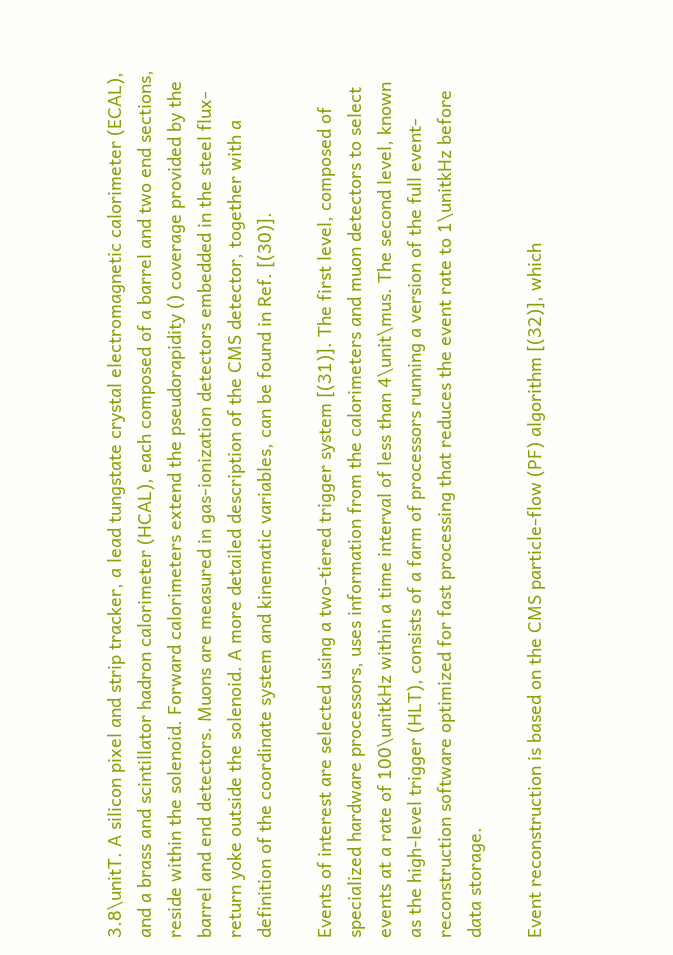3.8\unitT. A silicon pixel and strip tracker, a lead tungstate crystal electromagnetic calorimeter (ECAL), and a brass and scintillator hadron calorimeter (HCAL), each composed of a barrel and two end sections, reside within the solenoid. Forward calorimeters extend the pseudorapidity () coverage provided by the barrel and end detectors. Muons are measured in gas-ionization detectors embedded in the steel flux-return yoke outside the solenoid. A more detailed description of the CMS detector, together with a definition of the coordinate system and kinematic variables, can be found in Ref. [(30)].

Events of interest are selected using a two-tiered trigger system [(31)]. The first level, composed of specialized hardware processors, uses information from the calorimeters and muon detectors to select events at a rate of 100\unitkHz within a time interval of less than 4\unit\mus. The second level, known as the high-level trigger (HLT), consists of a farm of processors running a version of the full event-reconstruction software optimized for fast processing that reduces the event rate to 1\unitkHz before data storage.

Event reconstruction is based on the CMS particle-flow (PF) algorithm [(32)], which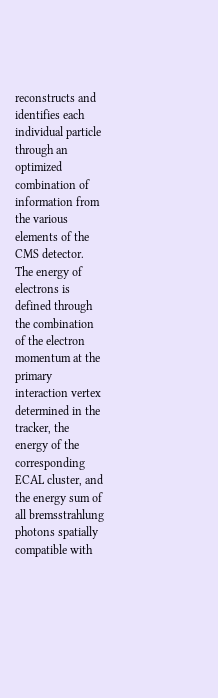reconstructs and identifies each individual particle through an optimized combination of information from the various elements of the CMS detector. The energy of electrons is defined through the combination of the electron momentum at the primary interaction vertex determined in the tracker, the energy of the corresponding ECAL cluster, and the energy sum of all bremsstrahlung photons spatially compatible with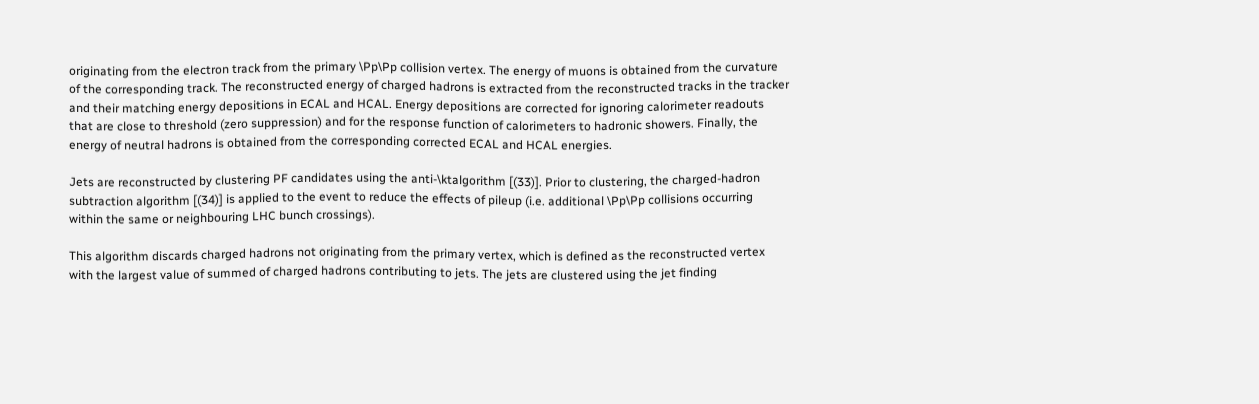originating from the electron track from the primary \Pp\Pp collision vertex. The energy of muons is obtained from the curvature of the corresponding track. The reconstructed energy of charged hadrons is extracted from the reconstructed tracks in the tracker and their matching energy depositions in ECAL and HCAL. Energy depositions are corrected for ignoring calorimeter readouts that are close to threshold (zero suppression) and for the response function of calorimeters to hadronic showers. Finally, the energy of neutral hadrons is obtained from the corresponding corrected ECAL and HCAL energies.

Jets are reconstructed by clustering PF candidates using the anti-\ktalgorithm [(33)]. Prior to clustering, the charged-hadron subtraction algorithm [(34)] is applied to the event to reduce the effects of pileup (i.e. additional \Pp\Pp collisions occurring within the same or neighbouring LHC bunch crossings).

This algorithm discards charged hadrons not originating from the primary vertex, which is defined as the reconstructed vertex with the largest value of summed of charged hadrons contributing to jets. The jets are clustered using the jet finding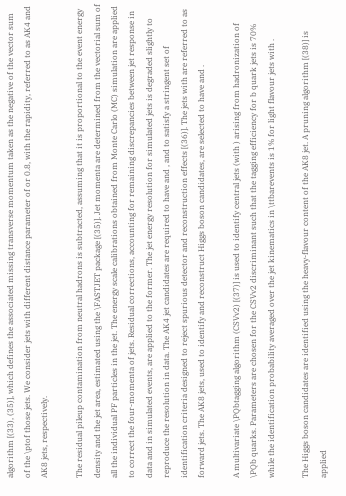algorithm [(33), (35)], which defines the associated missing transverse momentum taken as the negative of the vector sum of the \ptof those jets. We consider jets with different distance parameter of or 0.8, with the rapidity, referred to as AK4 and AK8 jets, respectively.

The residual pileup contamination from neutral hadrons is subtracted, assuming that it is proportional to the event energy density and the jet area, estimated using the \FASTJET package [(35)]. Jet momenta are determined from the vectorial sum of all the individual PF particles in the jet. The energy scale calibrations obtained from Monte Carlo (MC) simulation are applied to correct the four-momenta of jets. Residual corrections, accounting for remaining discrepancies between jet response in data and in simulated events, are applied to the former. The jet energy resolution for simulated jets is degraded slightly to reproduce the resolution in data. The AK4 jet candidates are required to have and , and to satisfy a stringent set of identification criteria designed to reject spurious detector and reconstruction effects [(36)]. The jets with are referred to as forward jets. The AK8 jets, used to identify and reconstruct Higgs boson candidates, are selected to have and .

A multivariate \PQbtagging algorithm (CSVv2) [(37)] is used to identify central jets (with ) arising from hadronization of \PQb quarks. Parameters are chosen for the CSVv2 discriminant such that the tagging efficiency for b quark jets is 70% while the identification probability averaged over the jet kinematics in \ttbarevents is 1% for light flavour jets with .

The Higgs boson candidates are identified using the heavy-flavour content of the AK8 jet. A pruning algorithm [(38)] is applied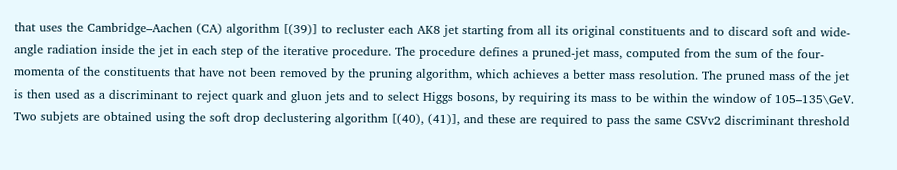that uses the Cambridge–Aachen (CA) algorithm [(39)] to recluster each AK8 jet starting from all its original constituents and to discard soft and wide-angle radiation inside the jet in each step of the iterative procedure. The procedure defines a pruned-jet mass, computed from the sum of the four-momenta of the constituents that have not been removed by the pruning algorithm, which achieves a better mass resolution. The pruned mass of the jet is then used as a discriminant to reject quark and gluon jets and to select Higgs bosons, by requiring its mass to be within the window of 105–135\GeV. Two subjets are obtained using the soft drop declustering algorithm [(40), (41)], and these are required to pass the same CSVv2 discriminant threshold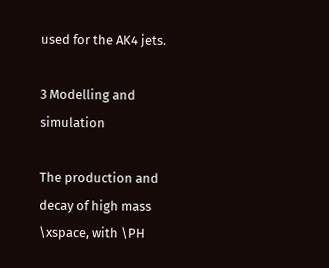used for the AK4 jets.

3 Modelling and simulation

The production and decay of high mass \xspace, with \PH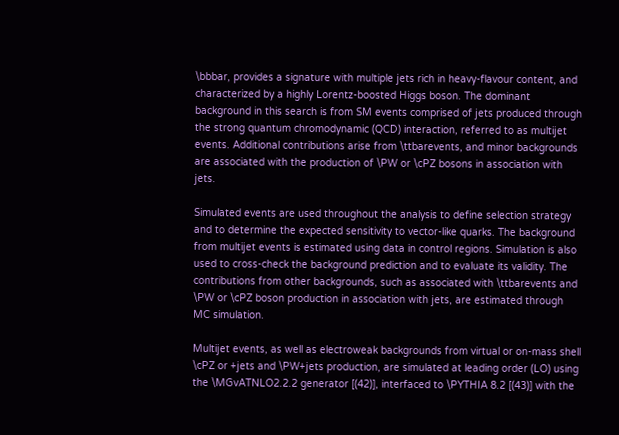\bbbar, provides a signature with multiple jets rich in heavy-flavour content, and characterized by a highly Lorentz-boosted Higgs boson. The dominant background in this search is from SM events comprised of jets produced through the strong quantum chromodynamic (QCD) interaction, referred to as multijet events. Additional contributions arise from \ttbarevents, and minor backgrounds are associated with the production of \PW or \cPZ bosons in association with jets.

Simulated events are used throughout the analysis to define selection strategy and to determine the expected sensitivity to vector-like quarks. The background from multijet events is estimated using data in control regions. Simulation is also used to cross-check the background prediction and to evaluate its validity. The contributions from other backgrounds, such as associated with \ttbarevents and \PW or \cPZ boson production in association with jets, are estimated through MC simulation.

Multijet events, as well as electroweak backgrounds from virtual or on-mass shell \cPZ or +jets and \PW+jets production, are simulated at leading order (LO) using the \MGvATNLO2.2.2 generator [(42)], interfaced to \PYTHIA 8.2 [(43)] with the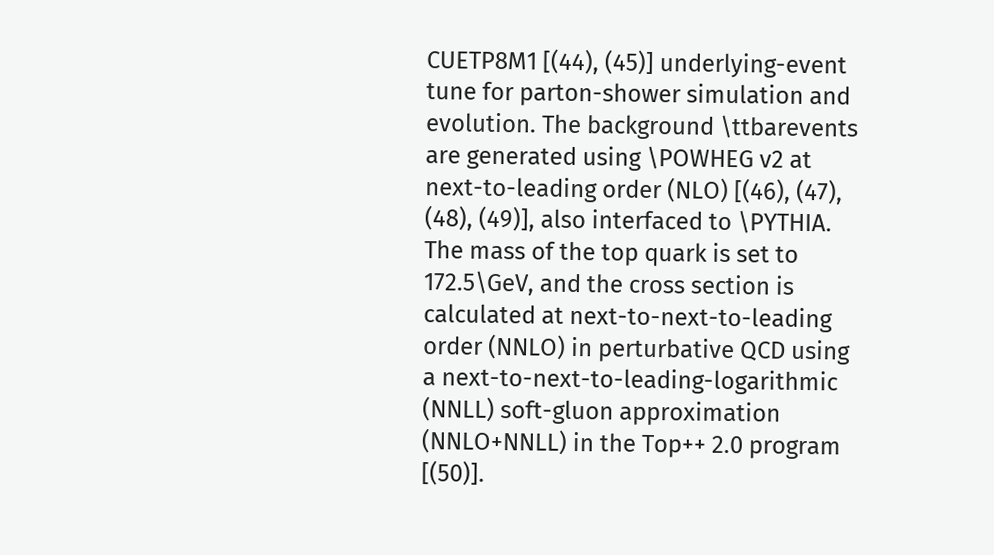CUETP8M1 [(44), (45)] underlying-event tune for parton-shower simulation and evolution. The background \ttbarevents are generated using \POWHEG v2 at next-to-leading order (NLO) [(46), (47), (48), (49)], also interfaced to \PYTHIA. The mass of the top quark is set to 172.5\GeV, and the cross section is calculated at next-to-next-to-leading order (NNLO) in perturbative QCD using a next-to-next-to-leading-logarithmic (NNLL) soft-gluon approximation (NNLO+NNLL) in the Top++ 2.0 program [(50)].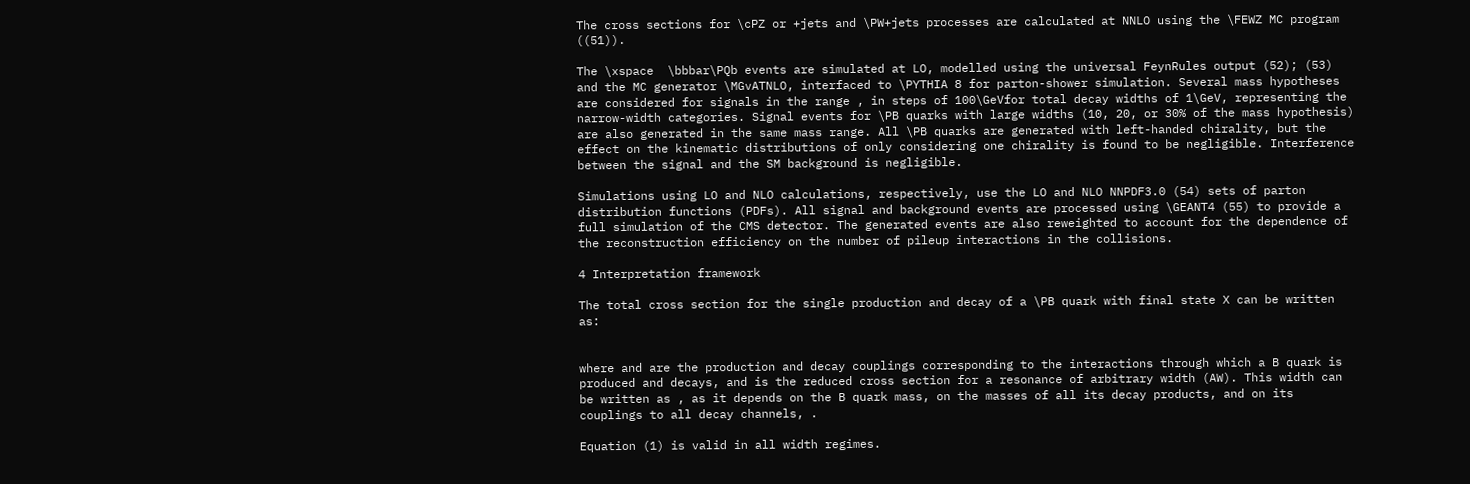The cross sections for \cPZ or +jets and \PW+jets processes are calculated at NNLO using the \FEWZ MC program ((51)).

The \xspace  \bbbar\PQb events are simulated at LO, modelled using the universal FeynRules output (52); (53) and the MC generator \MGvATNLO, interfaced to \PYTHIA 8 for parton-shower simulation. Several mass hypotheses are considered for signals in the range , in steps of 100\GeVfor total decay widths of 1\GeV, representing the narrow-width categories. Signal events for \PB quarks with large widths (10, 20, or 30% of the mass hypothesis) are also generated in the same mass range. All \PB quarks are generated with left-handed chirality, but the effect on the kinematic distributions of only considering one chirality is found to be negligible. Interference between the signal and the SM background is negligible.

Simulations using LO and NLO calculations, respectively, use the LO and NLO NNPDF3.0 (54) sets of parton distribution functions (PDFs). All signal and background events are processed using \GEANT4 (55) to provide a full simulation of the CMS detector. The generated events are also reweighted to account for the dependence of the reconstruction efficiency on the number of pileup interactions in the collisions.

4 Interpretation framework

The total cross section for the single production and decay of a \PB quark with final state X can be written as:


where and are the production and decay couplings corresponding to the interactions through which a B quark is produced and decays, and is the reduced cross section for a resonance of arbitrary width (AW). This width can be written as , as it depends on the B quark mass, on the masses of all its decay products, and on its couplings to all decay channels, .

Equation (1) is valid in all width regimes.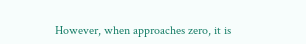However, when approaches zero, it is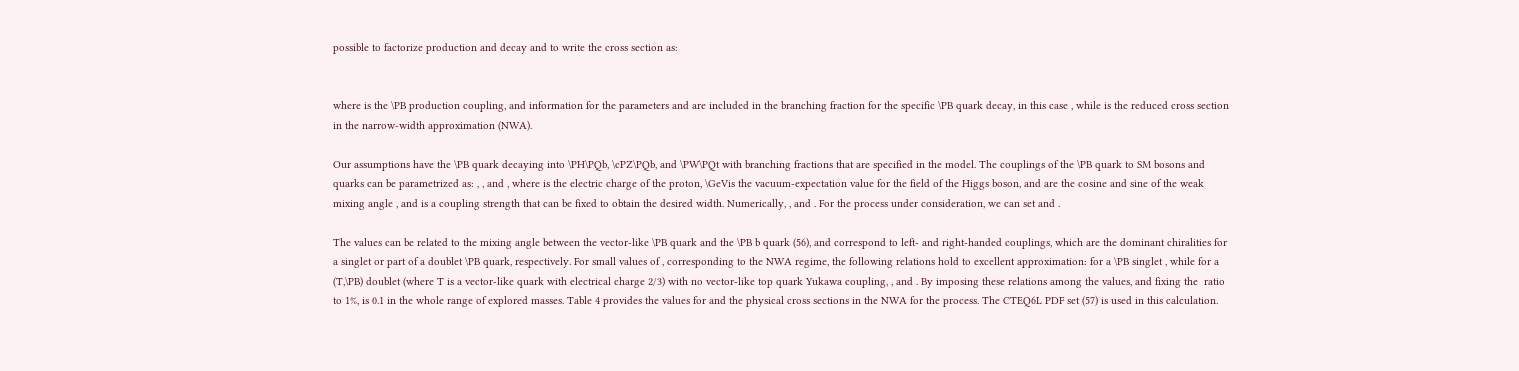possible to factorize production and decay and to write the cross section as:


where is the \PB production coupling, and information for the parameters and are included in the branching fraction for the specific \PB quark decay, in this case , while is the reduced cross section in the narrow-width approximation (NWA).

Our assumptions have the \PB quark decaying into \PH\PQb, \cPZ\PQb, and \PW\PQt with branching fractions that are specified in the model. The couplings of the \PB quark to SM bosons and quarks can be parametrized as: , , and , where is the electric charge of the proton, \GeVis the vacuum-expectation value for the field of the Higgs boson, and are the cosine and sine of the weak mixing angle , and is a coupling strength that can be fixed to obtain the desired width. Numerically, , and . For the process under consideration, we can set and .

The values can be related to the mixing angle between the vector-like \PB quark and the \PB b quark (56), and correspond to left- and right-handed couplings, which are the dominant chiralities for a singlet or part of a doublet \PB quark, respectively. For small values of , corresponding to the NWA regime, the following relations hold to excellent approximation: for a \PB singlet , while for a (T,\PB) doublet (where T is a vector-like quark with electrical charge 2/3) with no vector-like top quark Yukawa coupling, , and . By imposing these relations among the values, and fixing the  ratio to 1%, is 0.1 in the whole range of explored masses. Table 4 provides the values for and the physical cross sections in the NWA for the process. The CTEQ6L PDF set (57) is used in this calculation.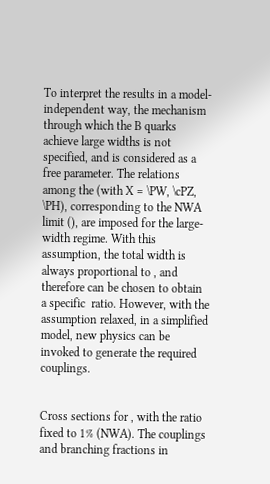To interpret the results in a model-independent way, the mechanism through which the B quarks achieve large widths is not specified, and is considered as a free parameter. The relations among the (with X = \PW, \cPZ, \PH), corresponding to the NWA limit (), are imposed for the large-width regime. With this assumption, the total width is always proportional to , and therefore can be chosen to obtain a specific  ratio. However, with the assumption relaxed, in a simplified model, new physics can be invoked to generate the required couplings.


Cross sections for , with the ratio  fixed to 1% (NWA). The couplings and branching fractions in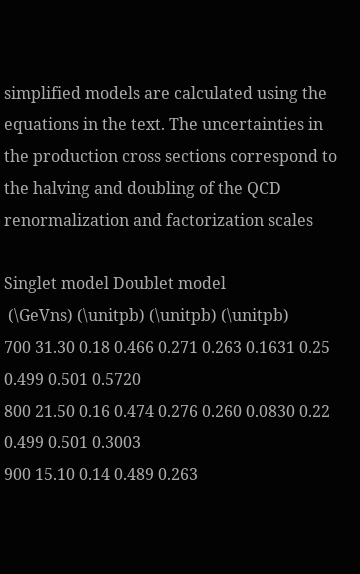simplified models are calculated using the equations in the text. The uncertainties in the production cross sections correspond to the halving and doubling of the QCD renormalization and factorization scales

Singlet model Doublet model
 (\GeVns) (\unitpb) (\unitpb) (\unitpb)
700 31.30 0.18 0.466 0.271 0.263 0.1631 0.25 0.499 0.501 0.5720
800 21.50 0.16 0.474 0.276 0.260 0.0830 0.22 0.499 0.501 0.3003
900 15.10 0.14 0.489 0.263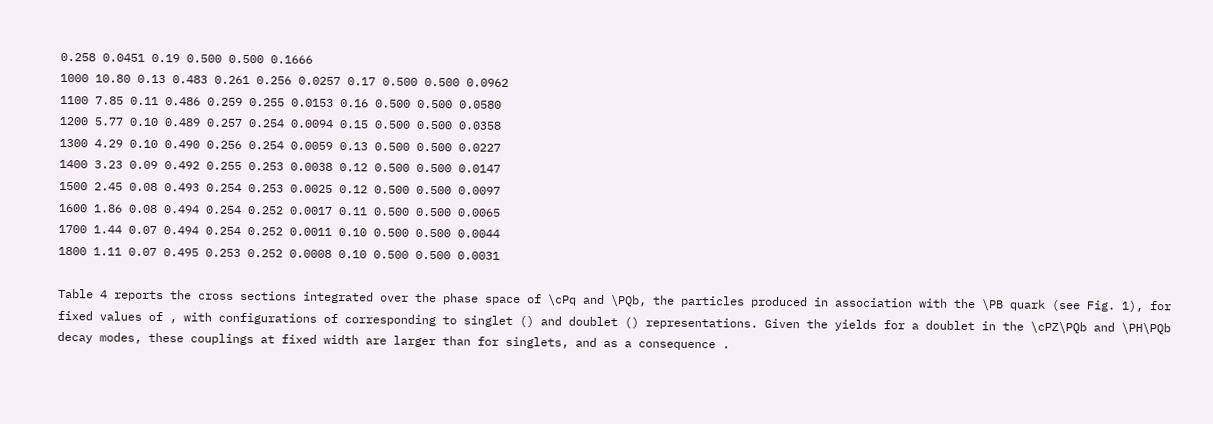0.258 0.0451 0.19 0.500 0.500 0.1666
1000 10.80 0.13 0.483 0.261 0.256 0.0257 0.17 0.500 0.500 0.0962
1100 7.85 0.11 0.486 0.259 0.255 0.0153 0.16 0.500 0.500 0.0580
1200 5.77 0.10 0.489 0.257 0.254 0.0094 0.15 0.500 0.500 0.0358
1300 4.29 0.10 0.490 0.256 0.254 0.0059 0.13 0.500 0.500 0.0227
1400 3.23 0.09 0.492 0.255 0.253 0.0038 0.12 0.500 0.500 0.0147
1500 2.45 0.08 0.493 0.254 0.253 0.0025 0.12 0.500 0.500 0.0097
1600 1.86 0.08 0.494 0.254 0.252 0.0017 0.11 0.500 0.500 0.0065
1700 1.44 0.07 0.494 0.254 0.252 0.0011 0.10 0.500 0.500 0.0044
1800 1.11 0.07 0.495 0.253 0.252 0.0008 0.10 0.500 0.500 0.0031

Table 4 reports the cross sections integrated over the phase space of \cPq and \PQb, the particles produced in association with the \PB quark (see Fig. 1), for fixed values of , with configurations of corresponding to singlet () and doublet () representations. Given the yields for a doublet in the \cPZ\PQb and \PH\PQb decay modes, these couplings at fixed width are larger than for singlets, and as a consequence .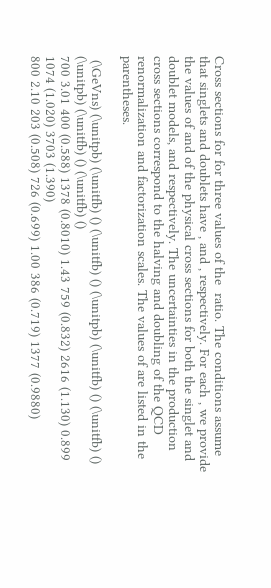Cross sections for for three values of the  ratio. The conditions assume that singlets and doublets have , and , respectively. For each , we provide the values of and of the physical cross sections for both the singlet and doublet models, and respectively. The uncertainties in the production cross sections correspond to the halving and doubling of the QCD renormalization and factorization scales. The values of are listed in the parentheses.

 (\GeVns) (\unitpb) (\unitfb) () (\unitfb) () (\unitpb) (\unitfb) () (\unitfb) () (\unitpb) (\unitfb) () (\unitfb) ()
700 3.01 400 (0.588) 1378 (0.8010) 1.43 759 (0.832) 2616 (1.130) 0.899 1074 (1.020) 3703 (1.390)
800 2.10 203 (0.508) 726 (0.699) 1.00 386 (0.719) 1377 (0.9880)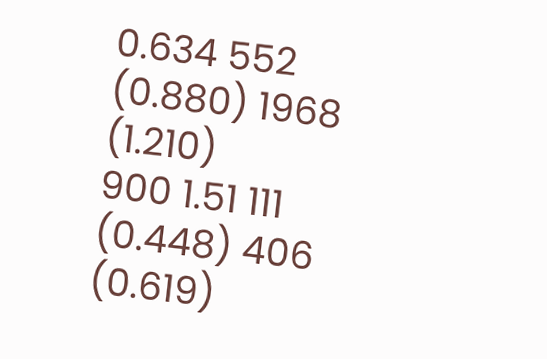0.634 552 (0.880) 1968 (1.210)
900 1.51 111 (0.448) 406 (0.619)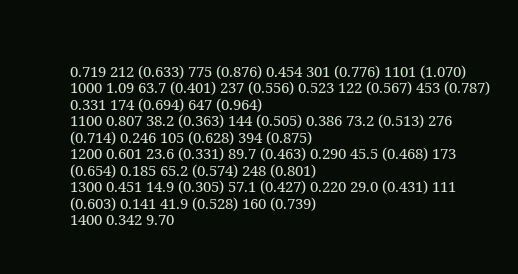0.719 212 (0.633) 775 (0.876) 0.454 301 (0.776) 1101 (1.070)
1000 1.09 63.7 (0.401) 237 (0.556) 0.523 122 (0.567) 453 (0.787) 0.331 174 (0.694) 647 (0.964)
1100 0.807 38.2 (0.363) 144 (0.505) 0.386 73.2 (0.513) 276 (0.714) 0.246 105 (0.628) 394 (0.875)
1200 0.601 23.6 (0.331) 89.7 (0.463) 0.290 45.5 (0.468) 173 (0.654) 0.185 65.2 (0.574) 248 (0.801)
1300 0.451 14.9 (0.305) 57.1 (0.427) 0.220 29.0 (0.431) 111 (0.603) 0.141 41.9 (0.528) 160 (0.739)
1400 0.342 9.70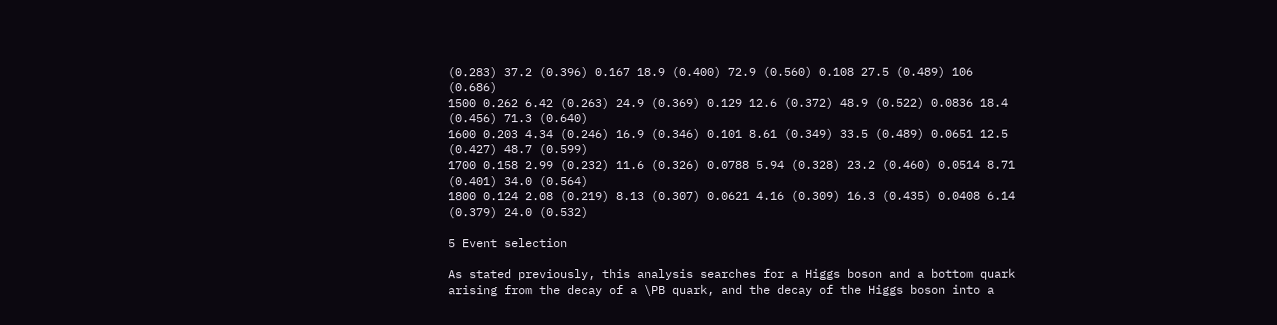(0.283) 37.2 (0.396) 0.167 18.9 (0.400) 72.9 (0.560) 0.108 27.5 (0.489) 106 (0.686)
1500 0.262 6.42 (0.263) 24.9 (0.369) 0.129 12.6 (0.372) 48.9 (0.522) 0.0836 18.4 (0.456) 71.3 (0.640)
1600 0.203 4.34 (0.246) 16.9 (0.346) 0.101 8.61 (0.349) 33.5 (0.489) 0.0651 12.5 (0.427) 48.7 (0.599)
1700 0.158 2.99 (0.232) 11.6 (0.326) 0.0788 5.94 (0.328) 23.2 (0.460) 0.0514 8.71 (0.401) 34.0 (0.564)
1800 0.124 2.08 (0.219) 8.13 (0.307) 0.0621 4.16 (0.309) 16.3 (0.435) 0.0408 6.14 (0.379) 24.0 (0.532)

5 Event selection

As stated previously, this analysis searches for a Higgs boson and a bottom quark arising from the decay of a \PB quark, and the decay of the Higgs boson into a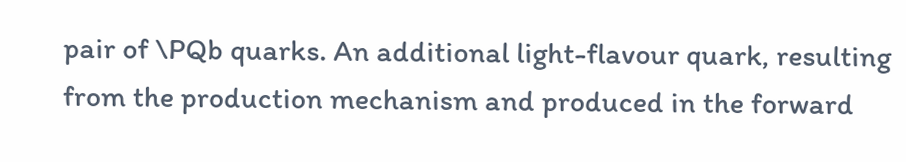pair of \PQb quarks. An additional light-flavour quark, resulting from the production mechanism and produced in the forward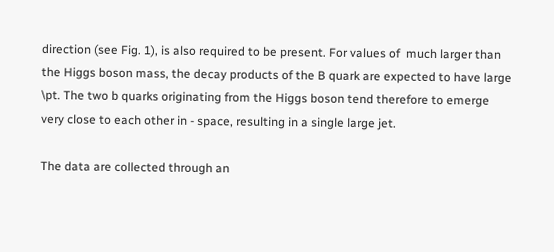direction (see Fig. 1), is also required to be present. For values of  much larger than the Higgs boson mass, the decay products of the B quark are expected to have large \pt. The two b quarks originating from the Higgs boson tend therefore to emerge very close to each other in - space, resulting in a single large jet.

The data are collected through an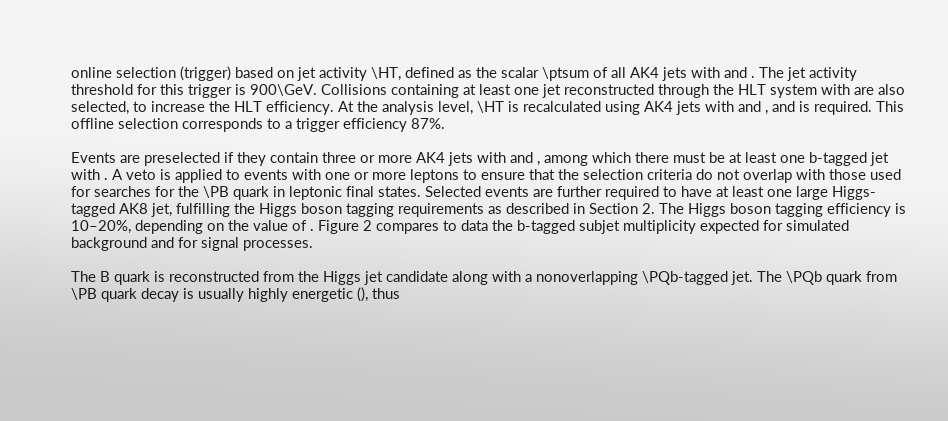online selection (trigger) based on jet activity \HT, defined as the scalar \ptsum of all AK4 jets with and . The jet activity threshold for this trigger is 900\GeV. Collisions containing at least one jet reconstructed through the HLT system with are also selected, to increase the HLT efficiency. At the analysis level, \HT is recalculated using AK4 jets with and , and is required. This offline selection corresponds to a trigger efficiency 87%.

Events are preselected if they contain three or more AK4 jets with and , among which there must be at least one b-tagged jet with . A veto is applied to events with one or more leptons to ensure that the selection criteria do not overlap with those used for searches for the \PB quark in leptonic final states. Selected events are further required to have at least one large Higgs-tagged AK8 jet, fulfilling the Higgs boson tagging requirements as described in Section 2. The Higgs boson tagging efficiency is 10–20%, depending on the value of . Figure 2 compares to data the b-tagged subjet multiplicity expected for simulated background and for signal processes.

The B quark is reconstructed from the Higgs jet candidate along with a nonoverlapping \PQb-tagged jet. The \PQb quark from \PB quark decay is usually highly energetic (), thus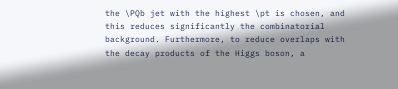the \PQb jet with the highest \pt is chosen, and this reduces significantly the combinatorial background. Furthermore, to reduce overlaps with the decay products of the Higgs boson, a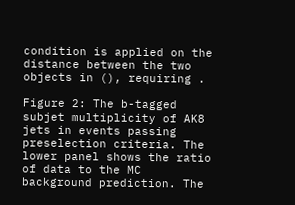condition is applied on the distance between the two objects in (), requiring .

Figure 2: The b-tagged subjet multiplicity of AK8 jets in events passing preselection criteria. The lower panel shows the ratio of data to the MC background prediction. The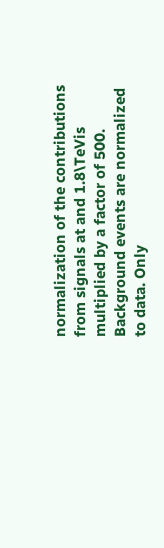normalization of the contributions from signals at and 1.8\TeVis multiplied by a factor of 500. Background events are normalized to data. Only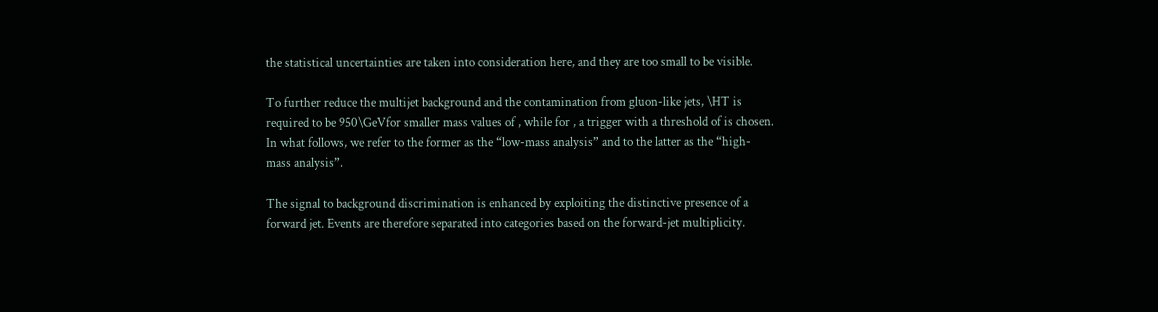the statistical uncertainties are taken into consideration here, and they are too small to be visible.

To further reduce the multijet background and the contamination from gluon-like jets, \HT is required to be 950\GeVfor smaller mass values of , while for , a trigger with a threshold of is chosen. In what follows, we refer to the former as the “low-mass analysis” and to the latter as the “high-mass analysis”.

The signal to background discrimination is enhanced by exploiting the distinctive presence of a forward jet. Events are therefore separated into categories based on the forward-jet multiplicity.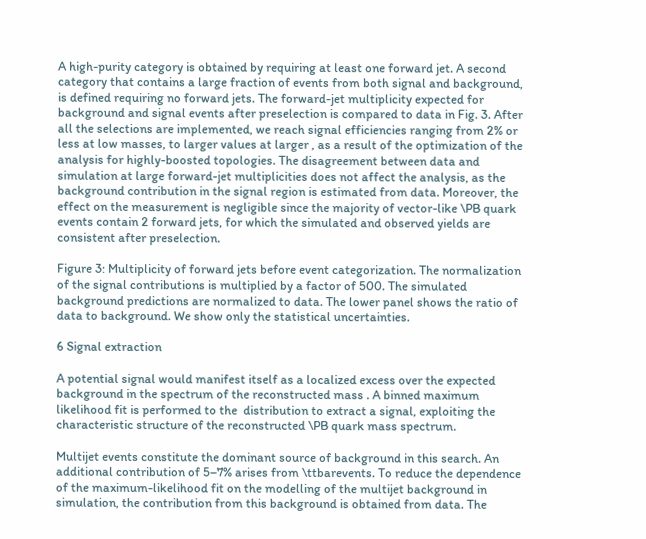A high-purity category is obtained by requiring at least one forward jet. A second category that contains a large fraction of events from both signal and background, is defined requiring no forward jets. The forward-jet multiplicity expected for background and signal events after preselection is compared to data in Fig. 3. After all the selections are implemented, we reach signal efficiencies ranging from 2% or less at low masses, to larger values at larger , as a result of the optimization of the analysis for highly-boosted topologies. The disagreement between data and simulation at large forward-jet multiplicities does not affect the analysis, as the background contribution in the signal region is estimated from data. Moreover, the effect on the measurement is negligible since the majority of vector-like \PB quark events contain 2 forward jets, for which the simulated and observed yields are consistent after preselection.

Figure 3: Multiplicity of forward jets before event categorization. The normalization of the signal contributions is multiplied by a factor of 500. The simulated background predictions are normalized to data. The lower panel shows the ratio of data to background. We show only the statistical uncertainties.

6 Signal extraction

A potential signal would manifest itself as a localized excess over the expected background in the spectrum of the reconstructed mass . A binned maximum likelihood fit is performed to the  distribution to extract a signal, exploiting the characteristic structure of the reconstructed \PB quark mass spectrum.

Multijet events constitute the dominant source of background in this search. An additional contribution of 5–7% arises from \ttbarevents. To reduce the dependence of the maximum-likelihood fit on the modelling of the multijet background in simulation, the contribution from this background is obtained from data. The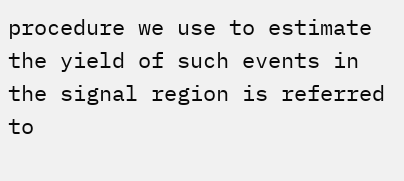procedure we use to estimate the yield of such events in the signal region is referred to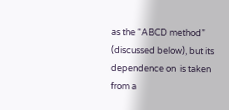as the “ABCD method” (discussed below), but its dependence on  is taken from a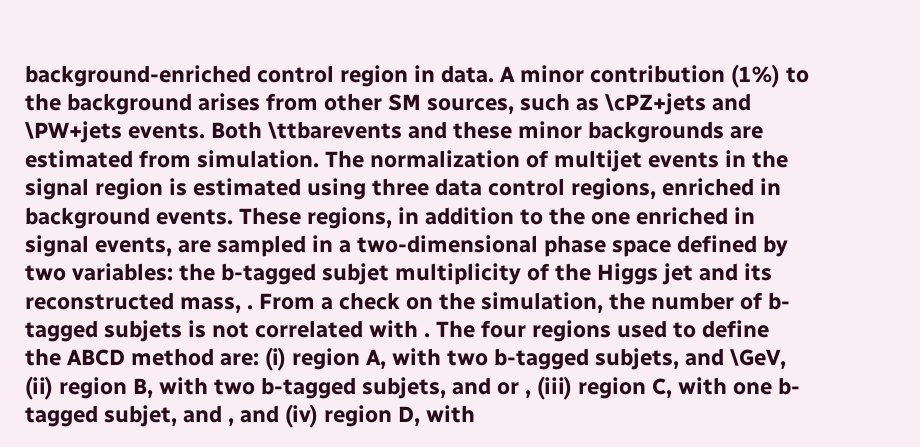background-enriched control region in data. A minor contribution (1%) to the background arises from other SM sources, such as \cPZ+jets and \PW+jets events. Both \ttbarevents and these minor backgrounds are estimated from simulation. The normalization of multijet events in the signal region is estimated using three data control regions, enriched in background events. These regions, in addition to the one enriched in signal events, are sampled in a two-dimensional phase space defined by two variables: the b-tagged subjet multiplicity of the Higgs jet and its reconstructed mass, . From a check on the simulation, the number of b-tagged subjets is not correlated with . The four regions used to define the ABCD method are: (i) region A, with two b-tagged subjets, and \GeV, (ii) region B, with two b-tagged subjets, and or , (iii) region C, with one b-tagged subjet, and , and (iv) region D, with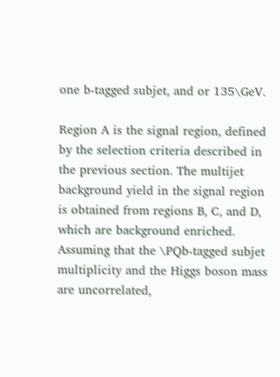one b-tagged subjet, and or 135\GeV.

Region A is the signal region, defined by the selection criteria described in the previous section. The multijet background yield in the signal region is obtained from regions B, C, and D, which are background enriched. Assuming that the \PQb-tagged subjet multiplicity and the Higgs boson mass are uncorrelated,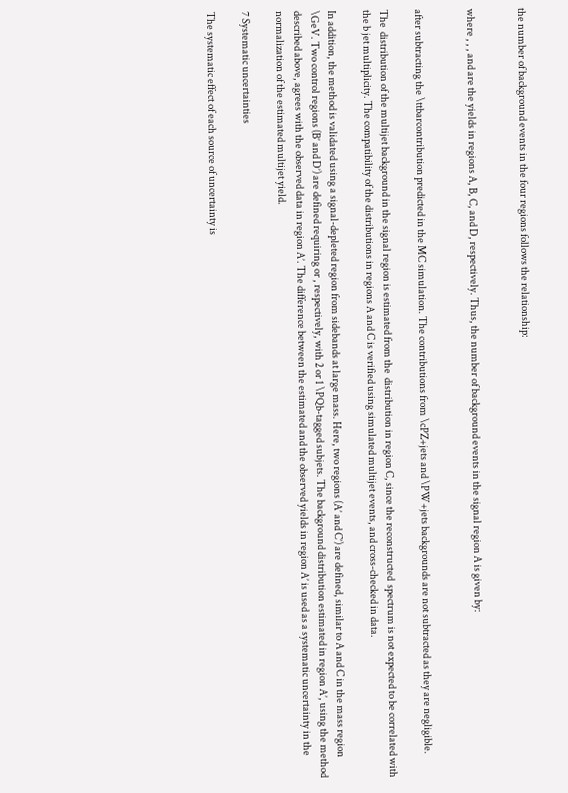the number of background events in the four regions follows the relationship:


where , , , and are the yields in regions A, B, C, and D, respectively. Thus, the number of background events in the signal region A is given by:


after subtracting the \ttbarcontribution predicted in the MC simulation. The contributions from \cPZ+jets and \PW+jets backgrounds are not subtracted as they are negligible.

The  distribution of the multijet background in the signal region is estimated from the  distribution in region C, since the reconstructed  spectrum is not expected to be correlated with the b jet multiplicity. The compatibility of the distributions in regions A and C is verified using simulated multijet events, and cross-checked in data.

In addition, the method is validated using a signal-depleted region from sidebands at large mass. Here, two regions (A’ and C’) are defined, similar to A and C in the mass region \GeV. Two control regions (B’ and D’) are defined requiring or , respectively, with 2 or 1 \PQb-tagged subjets. The background distribution estimated in region A’, using the method described above, agrees with the observed data in region A’. The difference between the estimated and the observed yields in region A’ is used as a systematic uncertainty in the normalization of the estimated multijet yield.

7 Systematic uncertainties

The systematic effect of each source of uncertainty is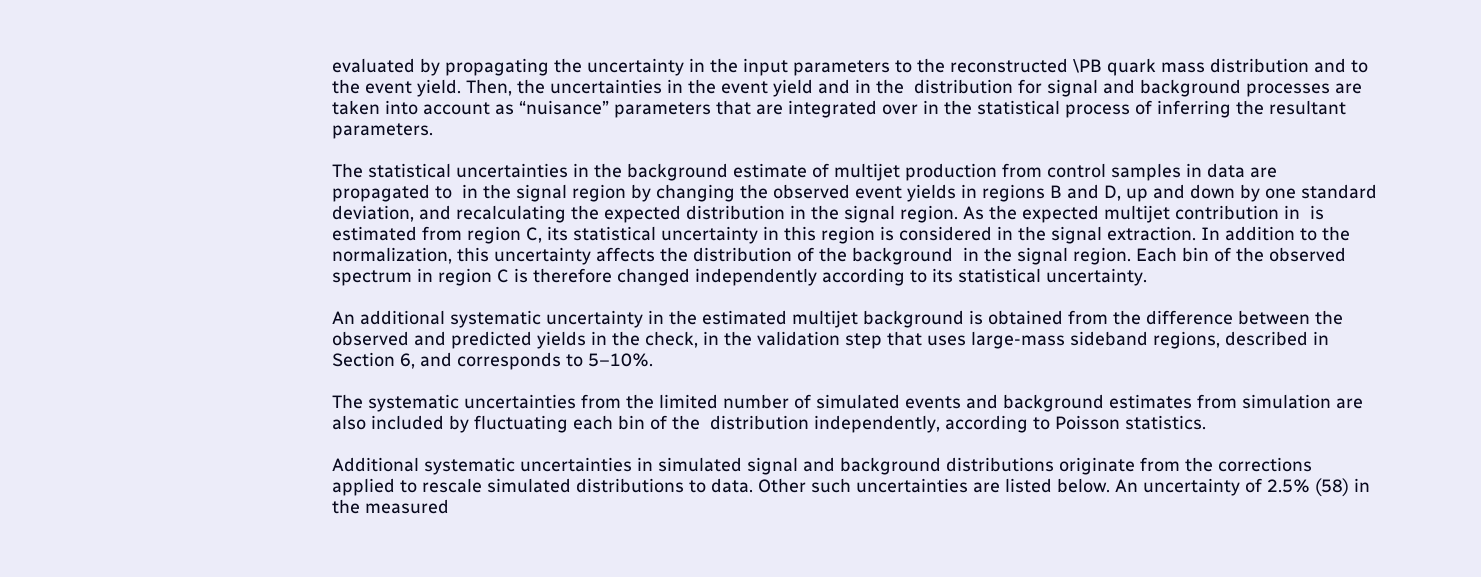evaluated by propagating the uncertainty in the input parameters to the reconstructed \PB quark mass distribution and to the event yield. Then, the uncertainties in the event yield and in the  distribution for signal and background processes are taken into account as “nuisance” parameters that are integrated over in the statistical process of inferring the resultant parameters.

The statistical uncertainties in the background estimate of multijet production from control samples in data are propagated to  in the signal region by changing the observed event yields in regions B and D, up and down by one standard deviation, and recalculating the expected distribution in the signal region. As the expected multijet contribution in  is estimated from region C, its statistical uncertainty in this region is considered in the signal extraction. In addition to the normalization, this uncertainty affects the distribution of the background  in the signal region. Each bin of the observed  spectrum in region C is therefore changed independently according to its statistical uncertainty.

An additional systematic uncertainty in the estimated multijet background is obtained from the difference between the observed and predicted yields in the check, in the validation step that uses large-mass sideband regions, described in Section 6, and corresponds to 5–10%.

The systematic uncertainties from the limited number of simulated events and background estimates from simulation are also included by fluctuating each bin of the  distribution independently, according to Poisson statistics.

Additional systematic uncertainties in simulated signal and background distributions originate from the corrections applied to rescale simulated distributions to data. Other such uncertainties are listed below. An uncertainty of 2.5% (58) in the measured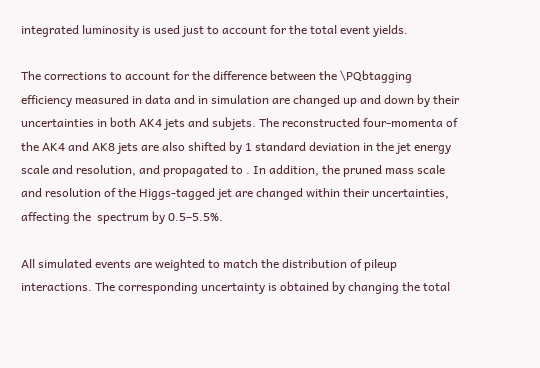integrated luminosity is used just to account for the total event yields.

The corrections to account for the difference between the \PQbtagging efficiency measured in data and in simulation are changed up and down by their uncertainties in both AK4 jets and subjets. The reconstructed four-momenta of the AK4 and AK8 jets are also shifted by 1 standard deviation in the jet energy scale and resolution, and propagated to . In addition, the pruned mass scale and resolution of the Higgs-tagged jet are changed within their uncertainties, affecting the  spectrum by 0.5–5.5%.

All simulated events are weighted to match the distribution of pileup interactions. The corresponding uncertainty is obtained by changing the total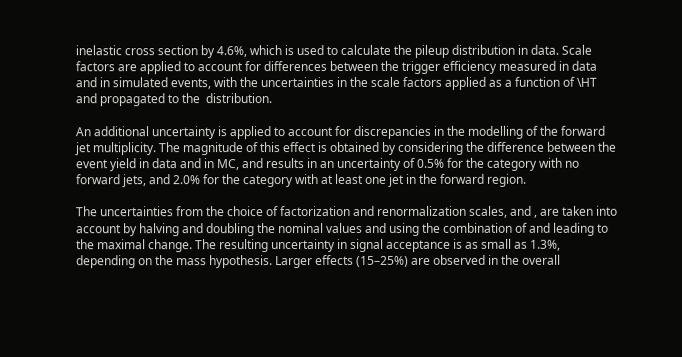inelastic cross section by 4.6%, which is used to calculate the pileup distribution in data. Scale factors are applied to account for differences between the trigger efficiency measured in data and in simulated events, with the uncertainties in the scale factors applied as a function of \HT and propagated to the  distribution.

An additional uncertainty is applied to account for discrepancies in the modelling of the forward jet multiplicity. The magnitude of this effect is obtained by considering the difference between the event yield in data and in MC, and results in an uncertainty of 0.5% for the category with no forward jets, and 2.0% for the category with at least one jet in the forward region.

The uncertainties from the choice of factorization and renormalization scales, and , are taken into account by halving and doubling the nominal values and using the combination of and leading to the maximal change. The resulting uncertainty in signal acceptance is as small as 1.3%, depending on the mass hypothesis. Larger effects (15–25%) are observed in the overall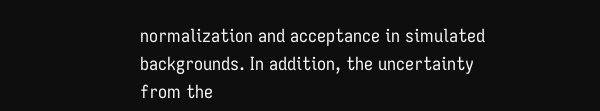normalization and acceptance in simulated backgrounds. In addition, the uncertainty from the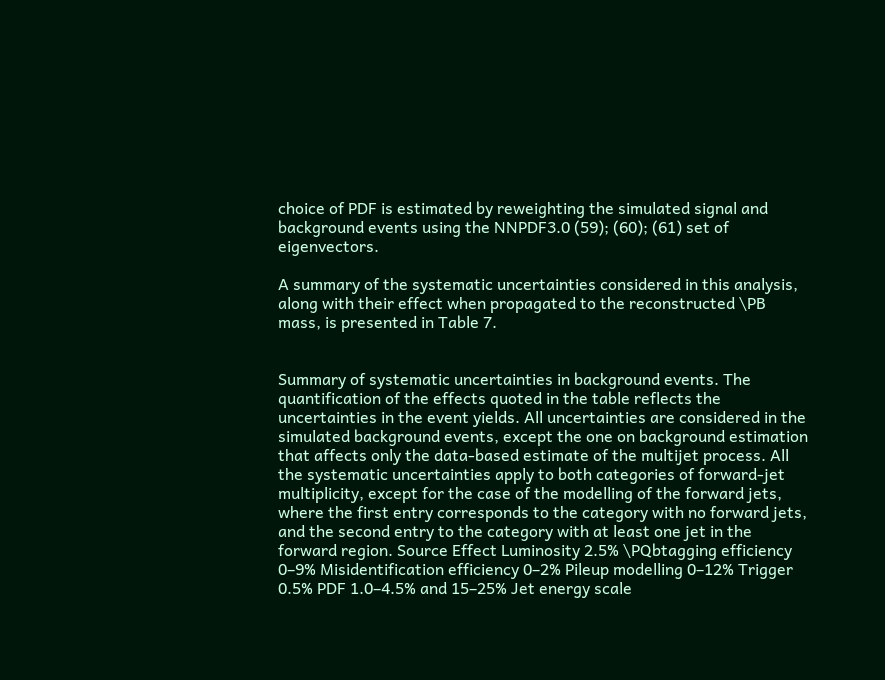choice of PDF is estimated by reweighting the simulated signal and background events using the NNPDF3.0 (59); (60); (61) set of eigenvectors.

A summary of the systematic uncertainties considered in this analysis, along with their effect when propagated to the reconstructed \PB mass, is presented in Table 7.


Summary of systematic uncertainties in background events. The quantification of the effects quoted in the table reflects the uncertainties in the event yields. All uncertainties are considered in the simulated background events, except the one on background estimation that affects only the data-based estimate of the multijet process. All the systematic uncertainties apply to both categories of forward-jet multiplicity, except for the case of the modelling of the forward jets, where the first entry corresponds to the category with no forward jets, and the second entry to the category with at least one jet in the forward region. Source Effect Luminosity 2.5% \PQbtagging efficiency 0–9% Misidentification efficiency 0–2% Pileup modelling 0–12% Trigger 0.5% PDF 1.0–4.5% and 15–25% Jet energy scale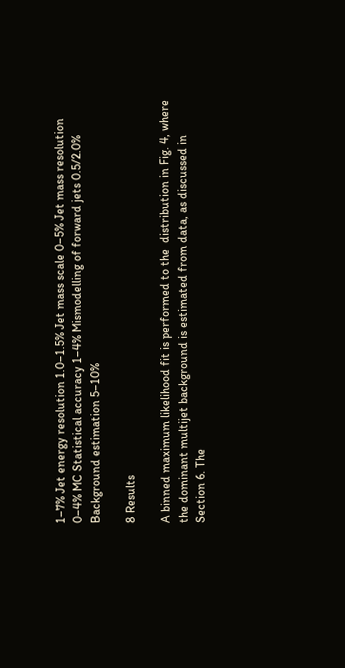1–7% Jet energy resolution 1.0–1.5% Jet mass scale 0–5% Jet mass resolution 0–4% MC Statistical accuracy 1–4% Mismodelling of forward jets 0.5/2.0% Background estimation 5–10%

8 Results

A binned maximum likelihood fit is performed to the  distribution in Fig. 4, where the dominant multijet background is estimated from data, as discussed in Section 6. The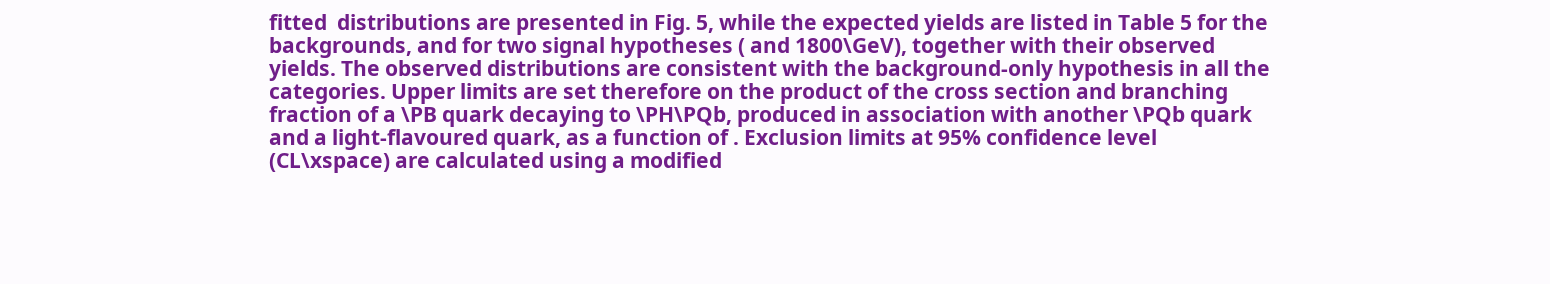fitted  distributions are presented in Fig. 5, while the expected yields are listed in Table 5 for the backgrounds, and for two signal hypotheses ( and 1800\GeV), together with their observed yields. The observed distributions are consistent with the background-only hypothesis in all the categories. Upper limits are set therefore on the product of the cross section and branching fraction of a \PB quark decaying to \PH\PQb, produced in association with another \PQb quark and a light-flavoured quark, as a function of . Exclusion limits at 95% confidence level (CL\xspace) are calculated using a modified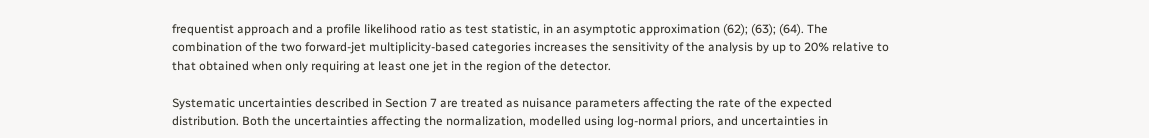frequentist approach and a profile likelihood ratio as test statistic, in an asymptotic approximation (62); (63); (64). The combination of the two forward-jet multiplicity-based categories increases the sensitivity of the analysis by up to 20% relative to that obtained when only requiring at least one jet in the region of the detector.

Systematic uncertainties described in Section 7 are treated as nuisance parameters affecting the rate of the expected  distribution. Both the uncertainties affecting the normalization, modelled using log-normal priors, and uncertainties in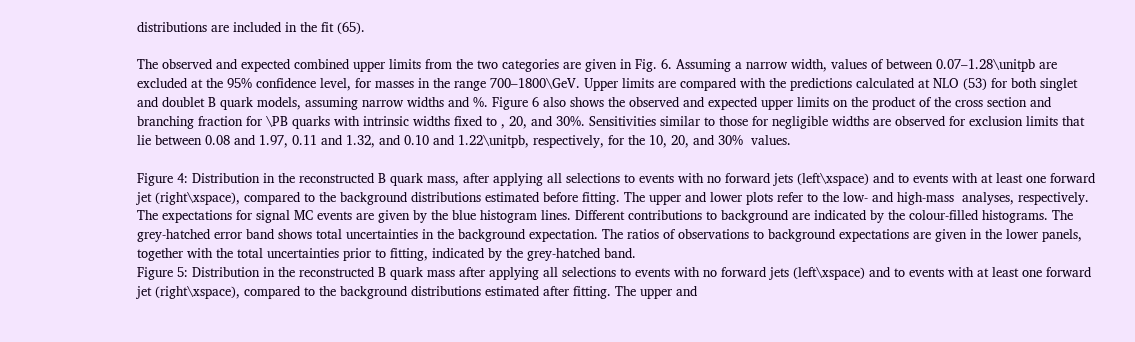distributions are included in the fit (65).

The observed and expected combined upper limits from the two categories are given in Fig. 6. Assuming a narrow width, values of between 0.07–1.28\unitpb are excluded at the 95% confidence level, for masses in the range 700–1800\GeV. Upper limits are compared with the predictions calculated at NLO (53) for both singlet and doublet B quark models, assuming narrow widths and %. Figure 6 also shows the observed and expected upper limits on the product of the cross section and branching fraction for \PB quarks with intrinsic widths fixed to , 20, and 30%. Sensitivities similar to those for negligible widths are observed for exclusion limits that lie between 0.08 and 1.97, 0.11 and 1.32, and 0.10 and 1.22\unitpb, respectively, for the 10, 20, and 30%  values.

Figure 4: Distribution in the reconstructed B quark mass, after applying all selections to events with no forward jets (left\xspace) and to events with at least one forward jet (right\xspace), compared to the background distributions estimated before fitting. The upper and lower plots refer to the low- and high-mass  analyses, respectively. The expectations for signal MC events are given by the blue histogram lines. Different contributions to background are indicated by the colour-filled histograms. The grey-hatched error band shows total uncertainties in the background expectation. The ratios of observations to background expectations are given in the lower panels, together with the total uncertainties prior to fitting, indicated by the grey-hatched band.
Figure 5: Distribution in the reconstructed B quark mass after applying all selections to events with no forward jets (left\xspace) and to events with at least one forward jet (right\xspace), compared to the background distributions estimated after fitting. The upper and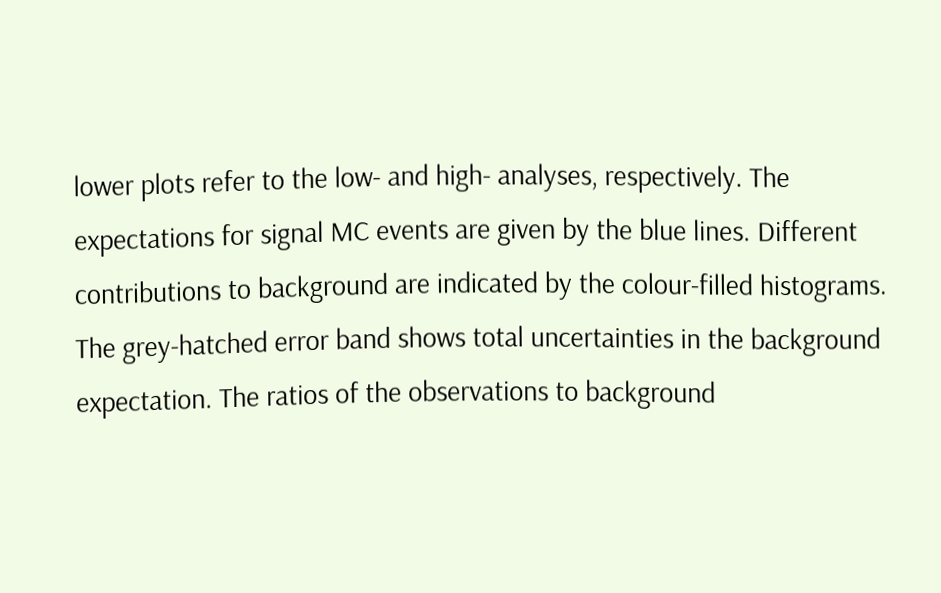lower plots refer to the low- and high- analyses, respectively. The expectations for signal MC events are given by the blue lines. Different contributions to background are indicated by the colour-filled histograms. The grey-hatched error band shows total uncertainties in the background expectation. The ratios of the observations to background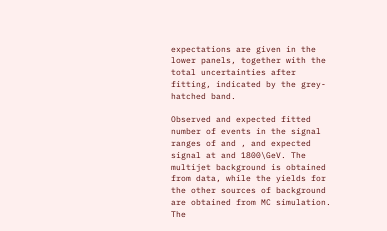expectations are given in the lower panels, together with the total uncertainties after fitting, indicated by the grey-hatched band.

Observed and expected fitted number of events in the signal ranges of and , and expected signal at and 1800\GeV. The multijet background is obtained from data, while the yields for the other sources of background are obtained from MC simulation. The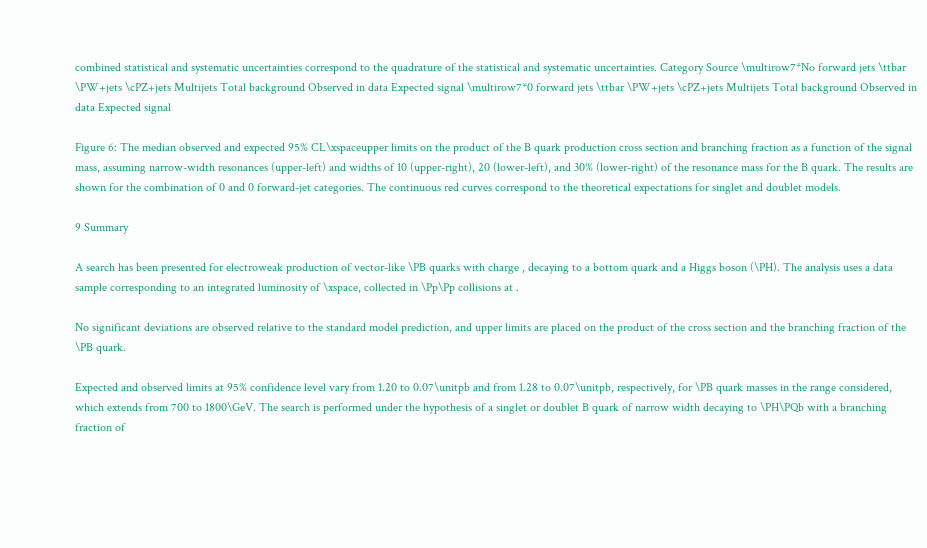combined statistical and systematic uncertainties correspond to the quadrature of the statistical and systematic uncertainties. Category Source \multirow7*No forward jets \ttbar \PW+jets \cPZ+jets Multijets Total background Observed in data Expected signal \multirow7*0 forward jets \ttbar \PW+jets \cPZ+jets Multijets Total background Observed in data Expected signal

Figure 6: The median observed and expected 95% CL\xspaceupper limits on the product of the B quark production cross section and branching fraction as a function of the signal mass, assuming narrow-width resonances (upper-left) and widths of 10 (upper-right), 20 (lower-left), and 30% (lower-right) of the resonance mass for the B quark. The results are shown for the combination of 0 and 0 forward-jet categories. The continuous red curves correspond to the theoretical expectations for singlet and doublet models.

9 Summary

A search has been presented for electroweak production of vector-like \PB quarks with charge , decaying to a bottom quark and a Higgs boson (\PH). The analysis uses a data sample corresponding to an integrated luminosity of \xspace, collected in \Pp\Pp collisions at .

No significant deviations are observed relative to the standard model prediction, and upper limits are placed on the product of the cross section and the branching fraction of the \PB quark.

Expected and observed limits at 95% confidence level vary from 1.20 to 0.07\unitpb and from 1.28 to 0.07\unitpb, respectively, for \PB quark masses in the range considered, which extends from 700 to 1800\GeV. The search is performed under the hypothesis of a singlet or doublet B quark of narrow width decaying to \PH\PQb with a branching fraction of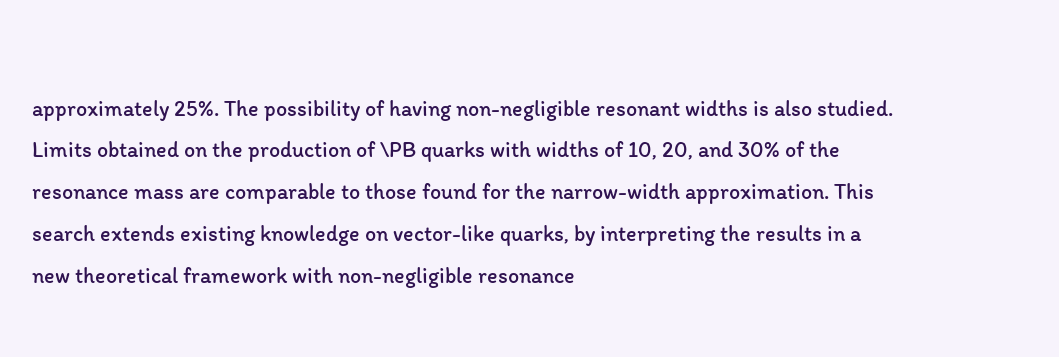approximately 25%. The possibility of having non-negligible resonant widths is also studied. Limits obtained on the production of \PB quarks with widths of 10, 20, and 30% of the resonance mass are comparable to those found for the narrow-width approximation. This search extends existing knowledge on vector-like quarks, by interpreting the results in a new theoretical framework with non-negligible resonance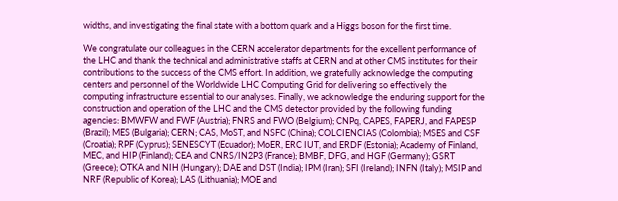widths, and investigating the final state with a bottom quark and a Higgs boson for the first time.

We congratulate our colleagues in the CERN accelerator departments for the excellent performance of the LHC and thank the technical and administrative staffs at CERN and at other CMS institutes for their contributions to the success of the CMS effort. In addition, we gratefully acknowledge the computing centers and personnel of the Worldwide LHC Computing Grid for delivering so effectively the computing infrastructure essential to our analyses. Finally, we acknowledge the enduring support for the construction and operation of the LHC and the CMS detector provided by the following funding agencies: BMWFW and FWF (Austria); FNRS and FWO (Belgium); CNPq, CAPES, FAPERJ, and FAPESP (Brazil); MES (Bulgaria); CERN; CAS, MoST, and NSFC (China); COLCIENCIAS (Colombia); MSES and CSF (Croatia); RPF (Cyprus); SENESCYT (Ecuador); MoER, ERC IUT, and ERDF (Estonia); Academy of Finland, MEC, and HIP (Finland); CEA and CNRS/IN2P3 (France); BMBF, DFG, and HGF (Germany); GSRT (Greece); OTKA and NIH (Hungary); DAE and DST (India); IPM (Iran); SFI (Ireland); INFN (Italy); MSIP and NRF (Republic of Korea); LAS (Lithuania); MOE and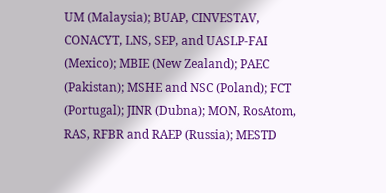UM (Malaysia); BUAP, CINVESTAV, CONACYT, LNS, SEP, and UASLP-FAI (Mexico); MBIE (New Zealand); PAEC (Pakistan); MSHE and NSC (Poland); FCT (Portugal); JINR (Dubna); MON, RosAtom, RAS, RFBR and RAEP (Russia); MESTD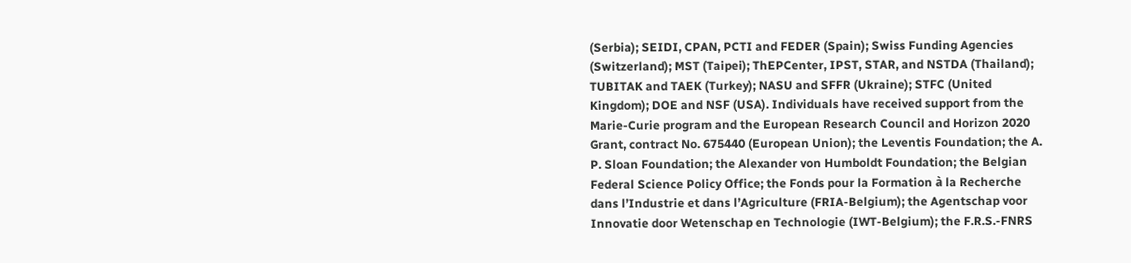(Serbia); SEIDI, CPAN, PCTI and FEDER (Spain); Swiss Funding Agencies (Switzerland); MST (Taipei); ThEPCenter, IPST, STAR, and NSTDA (Thailand); TUBITAK and TAEK (Turkey); NASU and SFFR (Ukraine); STFC (United Kingdom); DOE and NSF (USA). Individuals have received support from the Marie-Curie program and the European Research Council and Horizon 2020 Grant, contract No. 675440 (European Union); the Leventis Foundation; the A. P. Sloan Foundation; the Alexander von Humboldt Foundation; the Belgian Federal Science Policy Office; the Fonds pour la Formation à la Recherche dans l’Industrie et dans l’Agriculture (FRIA-Belgium); the Agentschap voor Innovatie door Wetenschap en Technologie (IWT-Belgium); the F.R.S.-FNRS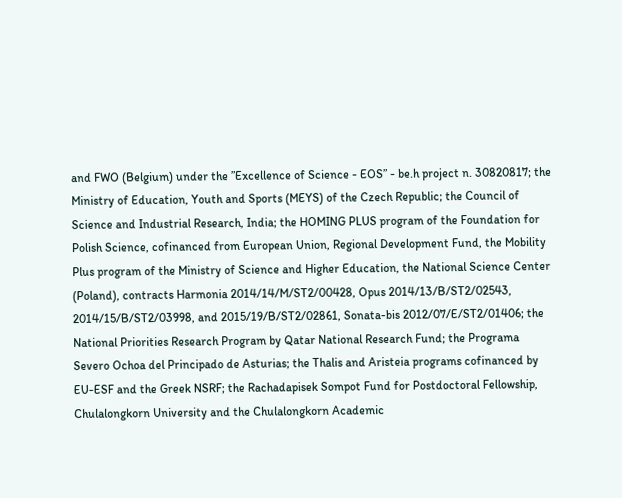and FWO (Belgium) under the ”Excellence of Science - EOS” - be.h project n. 30820817; the Ministry of Education, Youth and Sports (MEYS) of the Czech Republic; the Council of Science and Industrial Research, India; the HOMING PLUS program of the Foundation for Polish Science, cofinanced from European Union, Regional Development Fund, the Mobility Plus program of the Ministry of Science and Higher Education, the National Science Center (Poland), contracts Harmonia 2014/14/M/ST2/00428, Opus 2014/13/B/ST2/02543, 2014/15/B/ST2/03998, and 2015/19/B/ST2/02861, Sonata-bis 2012/07/E/ST2/01406; the National Priorities Research Program by Qatar National Research Fund; the Programa Severo Ochoa del Principado de Asturias; the Thalis and Aristeia programs cofinanced by EU-ESF and the Greek NSRF; the Rachadapisek Sompot Fund for Postdoctoral Fellowship, Chulalongkorn University and the Chulalongkorn Academic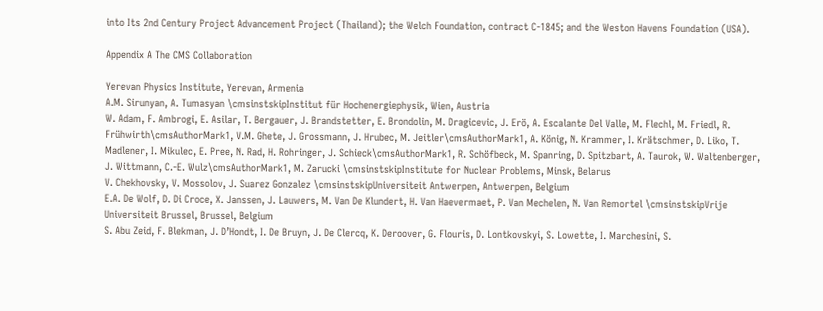into Its 2nd Century Project Advancement Project (Thailand); the Welch Foundation, contract C-1845; and the Weston Havens Foundation (USA).

Appendix A The CMS Collaboration

Yerevan Physics Institute, Yerevan, Armenia
A.M. Sirunyan, A. Tumasyan \cmsinstskipInstitut für Hochenergiephysik, Wien, Austria
W. Adam, F. Ambrogi, E. Asilar, T. Bergauer, J. Brandstetter, E. Brondolin, M. Dragicevic, J. Erö, A. Escalante Del Valle, M. Flechl, M. Friedl, R. Frühwirth\cmsAuthorMark1, V.M. Ghete, J. Grossmann, J. Hrubec, M. Jeitler\cmsAuthorMark1, A. König, N. Krammer, I. Krätschmer, D. Liko, T. Madlener, I. Mikulec, E. Pree, N. Rad, H. Rohringer, J. Schieck\cmsAuthorMark1, R. Schöfbeck, M. Spanring, D. Spitzbart, A. Taurok, W. Waltenberger, J. Wittmann, C.-E. Wulz\cmsAuthorMark1, M. Zarucki \cmsinstskipInstitute for Nuclear Problems, Minsk, Belarus
V. Chekhovsky, V. Mossolov, J. Suarez Gonzalez \cmsinstskipUniversiteit Antwerpen, Antwerpen, Belgium
E.A. De Wolf, D. Di Croce, X. Janssen, J. Lauwers, M. Van De Klundert, H. Van Haevermaet, P. Van Mechelen, N. Van Remortel \cmsinstskipVrije Universiteit Brussel, Brussel, Belgium
S. Abu Zeid, F. Blekman, J. D’Hondt, I. De Bruyn, J. De Clercq, K. Deroover, G. Flouris, D. Lontkovskyi, S. Lowette, I. Marchesini, S.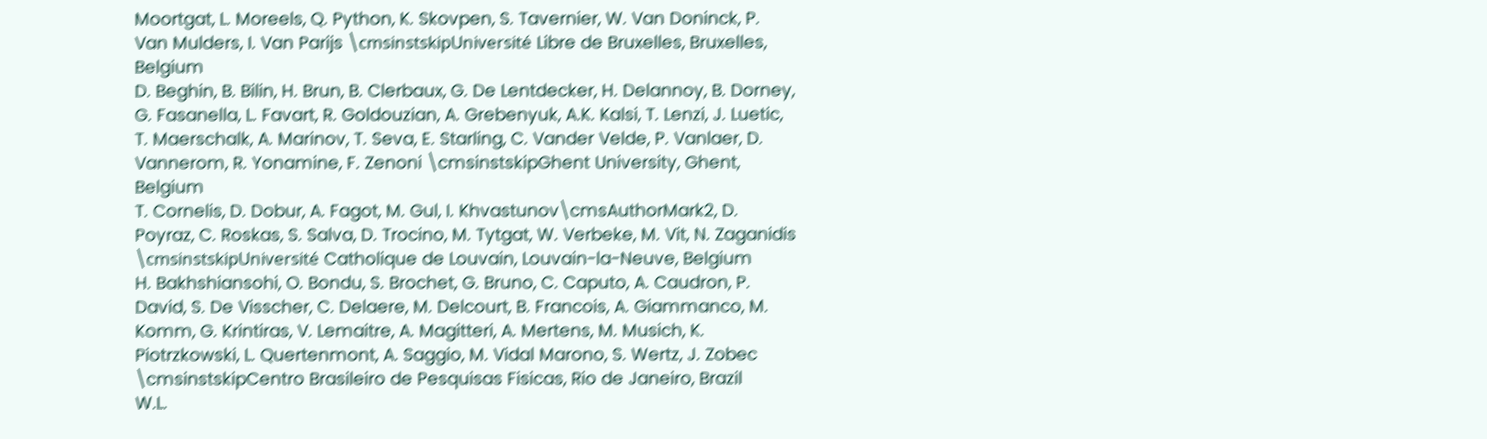Moortgat, L. Moreels, Q. Python, K. Skovpen, S. Tavernier, W. Van Doninck, P. Van Mulders, I. Van Parijs \cmsinstskipUniversité Libre de Bruxelles, Bruxelles, Belgium
D. Beghin, B. Bilin, H. Brun, B. Clerbaux, G. De Lentdecker, H. Delannoy, B. Dorney, G. Fasanella, L. Favart, R. Goldouzian, A. Grebenyuk, A.K. Kalsi, T. Lenzi, J. Luetic, T. Maerschalk, A. Marinov, T. Seva, E. Starling, C. Vander Velde, P. Vanlaer, D. Vannerom, R. Yonamine, F. Zenoni \cmsinstskipGhent University, Ghent, Belgium
T. Cornelis, D. Dobur, A. Fagot, M. Gul, I. Khvastunov\cmsAuthorMark2, D. Poyraz, C. Roskas, S. Salva, D. Trocino, M. Tytgat, W. Verbeke, M. Vit, N. Zaganidis \cmsinstskipUniversité Catholique de Louvain, Louvain-la-Neuve, Belgium
H. Bakhshiansohi, O. Bondu, S. Brochet, G. Bruno, C. Caputo, A. Caudron, P. David, S. De Visscher, C. Delaere, M. Delcourt, B. Francois, A. Giammanco, M. Komm, G. Krintiras, V. Lemaitre, A. Magitteri, A. Mertens, M. Musich, K. Piotrzkowski, L. Quertenmont, A. Saggio, M. Vidal Marono, S. Wertz, J. Zobec \cmsinstskipCentro Brasileiro de Pesquisas Fisicas, Rio de Janeiro, Brazil
W.L.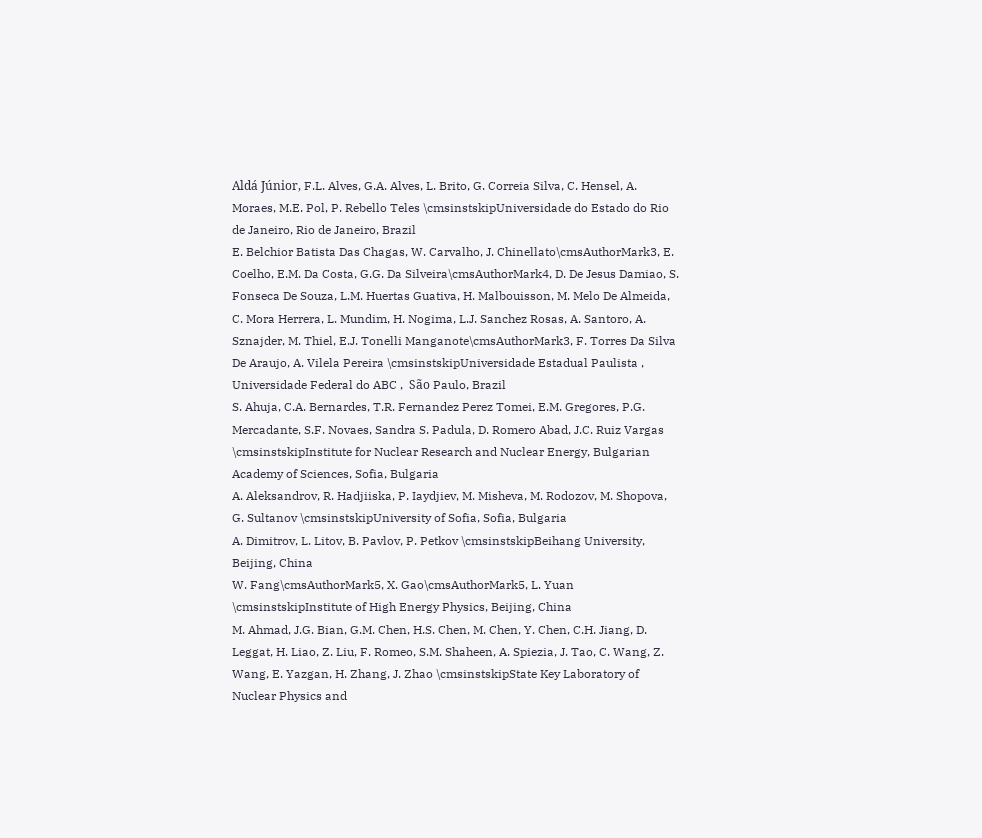Aldá Júnior, F.L. Alves, G.A. Alves, L. Brito, G. Correia Silva, C. Hensel, A. Moraes, M.E. Pol, P. Rebello Teles \cmsinstskipUniversidade do Estado do Rio de Janeiro, Rio de Janeiro, Brazil
E. Belchior Batista Das Chagas, W. Carvalho, J. Chinellato\cmsAuthorMark3, E. Coelho, E.M. Da Costa, G.G. Da Silveira\cmsAuthorMark4, D. De Jesus Damiao, S. Fonseca De Souza, L.M. Huertas Guativa, H. Malbouisson, M. Melo De Almeida, C. Mora Herrera, L. Mundim, H. Nogima, L.J. Sanchez Rosas, A. Santoro, A. Sznajder, M. Thiel, E.J. Tonelli Manganote\cmsAuthorMark3, F. Torres Da Silva De Araujo, A. Vilela Pereira \cmsinstskipUniversidade Estadual Paulista ,  Universidade Federal do ABC ,  São Paulo, Brazil
S. Ahuja, C.A. Bernardes, T.R. Fernandez Perez Tomei, E.M. Gregores, P.G. Mercadante, S.F. Novaes, Sandra S. Padula, D. Romero Abad, J.C. Ruiz Vargas \cmsinstskipInstitute for Nuclear Research and Nuclear Energy, Bulgarian Academy of Sciences, Sofia, Bulgaria
A. Aleksandrov, R. Hadjiiska, P. Iaydjiev, M. Misheva, M. Rodozov, M. Shopova, G. Sultanov \cmsinstskipUniversity of Sofia, Sofia, Bulgaria
A. Dimitrov, L. Litov, B. Pavlov, P. Petkov \cmsinstskipBeihang University, Beijing, China
W. Fang\cmsAuthorMark5, X. Gao\cmsAuthorMark5, L. Yuan \cmsinstskipInstitute of High Energy Physics, Beijing, China
M. Ahmad, J.G. Bian, G.M. Chen, H.S. Chen, M. Chen, Y. Chen, C.H. Jiang, D. Leggat, H. Liao, Z. Liu, F. Romeo, S.M. Shaheen, A. Spiezia, J. Tao, C. Wang, Z. Wang, E. Yazgan, H. Zhang, J. Zhao \cmsinstskipState Key Laboratory of Nuclear Physics and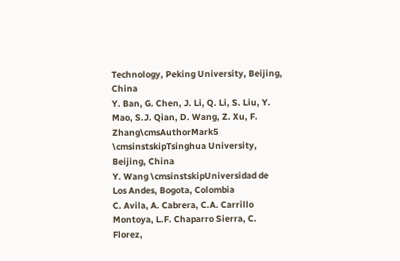Technology, Peking University, Beijing, China
Y. Ban, G. Chen, J. Li, Q. Li, S. Liu, Y. Mao, S.J. Qian, D. Wang, Z. Xu, F. Zhang\cmsAuthorMark5 \cmsinstskipTsinghua University, Beijing, China
Y. Wang \cmsinstskipUniversidad de Los Andes, Bogota, Colombia
C. Avila, A. Cabrera, C.A. Carrillo Montoya, L.F. Chaparro Sierra, C. Florez,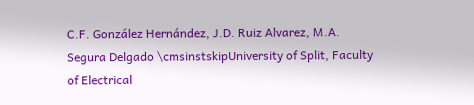C.F. González Hernández, J.D. Ruiz Alvarez, M.A. Segura Delgado \cmsinstskipUniversity of Split, Faculty of Electrical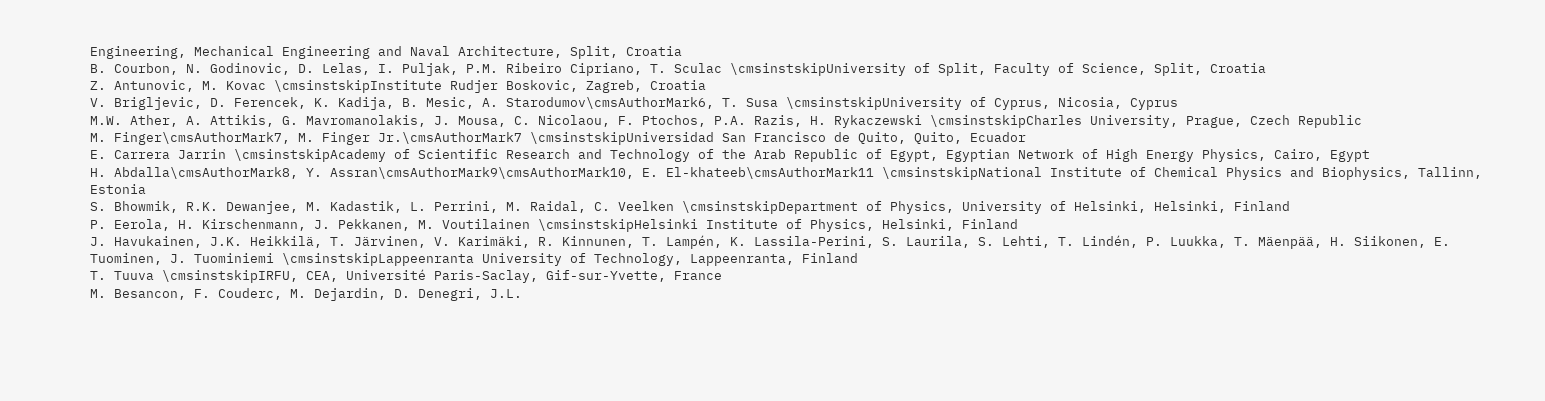Engineering, Mechanical Engineering and Naval Architecture, Split, Croatia
B. Courbon, N. Godinovic, D. Lelas, I. Puljak, P.M. Ribeiro Cipriano, T. Sculac \cmsinstskipUniversity of Split, Faculty of Science, Split, Croatia
Z. Antunovic, M. Kovac \cmsinstskipInstitute Rudjer Boskovic, Zagreb, Croatia
V. Brigljevic, D. Ferencek, K. Kadija, B. Mesic, A. Starodumov\cmsAuthorMark6, T. Susa \cmsinstskipUniversity of Cyprus, Nicosia, Cyprus
M.W. Ather, A. Attikis, G. Mavromanolakis, J. Mousa, C. Nicolaou, F. Ptochos, P.A. Razis, H. Rykaczewski \cmsinstskipCharles University, Prague, Czech Republic
M. Finger\cmsAuthorMark7, M. Finger Jr.\cmsAuthorMark7 \cmsinstskipUniversidad San Francisco de Quito, Quito, Ecuador
E. Carrera Jarrin \cmsinstskipAcademy of Scientific Research and Technology of the Arab Republic of Egypt, Egyptian Network of High Energy Physics, Cairo, Egypt
H. Abdalla\cmsAuthorMark8, Y. Assran\cmsAuthorMark9\cmsAuthorMark10, E. El-khateeb\cmsAuthorMark11 \cmsinstskipNational Institute of Chemical Physics and Biophysics, Tallinn, Estonia
S. Bhowmik, R.K. Dewanjee, M. Kadastik, L. Perrini, M. Raidal, C. Veelken \cmsinstskipDepartment of Physics, University of Helsinki, Helsinki, Finland
P. Eerola, H. Kirschenmann, J. Pekkanen, M. Voutilainen \cmsinstskipHelsinki Institute of Physics, Helsinki, Finland
J. Havukainen, J.K. Heikkilä, T. Järvinen, V. Karimäki, R. Kinnunen, T. Lampén, K. Lassila-Perini, S. Laurila, S. Lehti, T. Lindén, P. Luukka, T. Mäenpää, H. Siikonen, E. Tuominen, J. Tuominiemi \cmsinstskipLappeenranta University of Technology, Lappeenranta, Finland
T. Tuuva \cmsinstskipIRFU, CEA, Université Paris-Saclay, Gif-sur-Yvette, France
M. Besancon, F. Couderc, M. Dejardin, D. Denegri, J.L.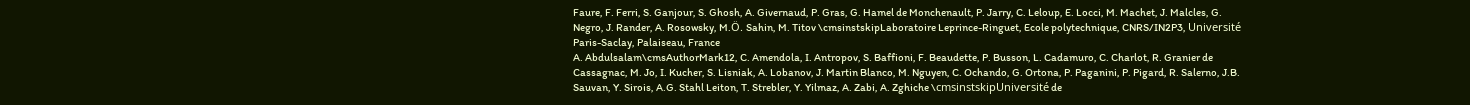Faure, F. Ferri, S. Ganjour, S. Ghosh, A. Givernaud, P. Gras, G. Hamel de Monchenault, P. Jarry, C. Leloup, E. Locci, M. Machet, J. Malcles, G. Negro, J. Rander, A. Rosowsky, M.Ö. Sahin, M. Titov \cmsinstskipLaboratoire Leprince-Ringuet, Ecole polytechnique, CNRS/IN2P3, Université Paris-Saclay, Palaiseau, France
A. Abdulsalam\cmsAuthorMark12, C. Amendola, I. Antropov, S. Baffioni, F. Beaudette, P. Busson, L. Cadamuro, C. Charlot, R. Granier de Cassagnac, M. Jo, I. Kucher, S. Lisniak, A. Lobanov, J. Martin Blanco, M. Nguyen, C. Ochando, G. Ortona, P. Paganini, P. Pigard, R. Salerno, J.B. Sauvan, Y. Sirois, A.G. Stahl Leiton, T. Strebler, Y. Yilmaz, A. Zabi, A. Zghiche \cmsinstskipUniversité de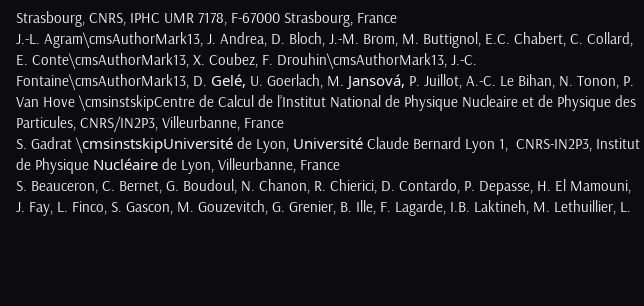Strasbourg, CNRS, IPHC UMR 7178, F-67000 Strasbourg, France
J.-L. Agram\cmsAuthorMark13, J. Andrea, D. Bloch, J.-M. Brom, M. Buttignol, E.C. Chabert, C. Collard, E. Conte\cmsAuthorMark13, X. Coubez, F. Drouhin\cmsAuthorMark13, J.-C. Fontaine\cmsAuthorMark13, D. Gelé, U. Goerlach, M. Jansová, P. Juillot, A.-C. Le Bihan, N. Tonon, P. Van Hove \cmsinstskipCentre de Calcul de l’Institut National de Physique Nucleaire et de Physique des Particules, CNRS/IN2P3, Villeurbanne, France
S. Gadrat \cmsinstskipUniversité de Lyon, Université Claude Bernard Lyon 1,  CNRS-IN2P3, Institut de Physique Nucléaire de Lyon, Villeurbanne, France
S. Beauceron, C. Bernet, G. Boudoul, N. Chanon, R. Chierici, D. Contardo, P. Depasse, H. El Mamouni, J. Fay, L. Finco, S. Gascon, M. Gouzevitch, G. Grenier, B. Ille, F. Lagarde, I.B. Laktineh, M. Lethuillier, L.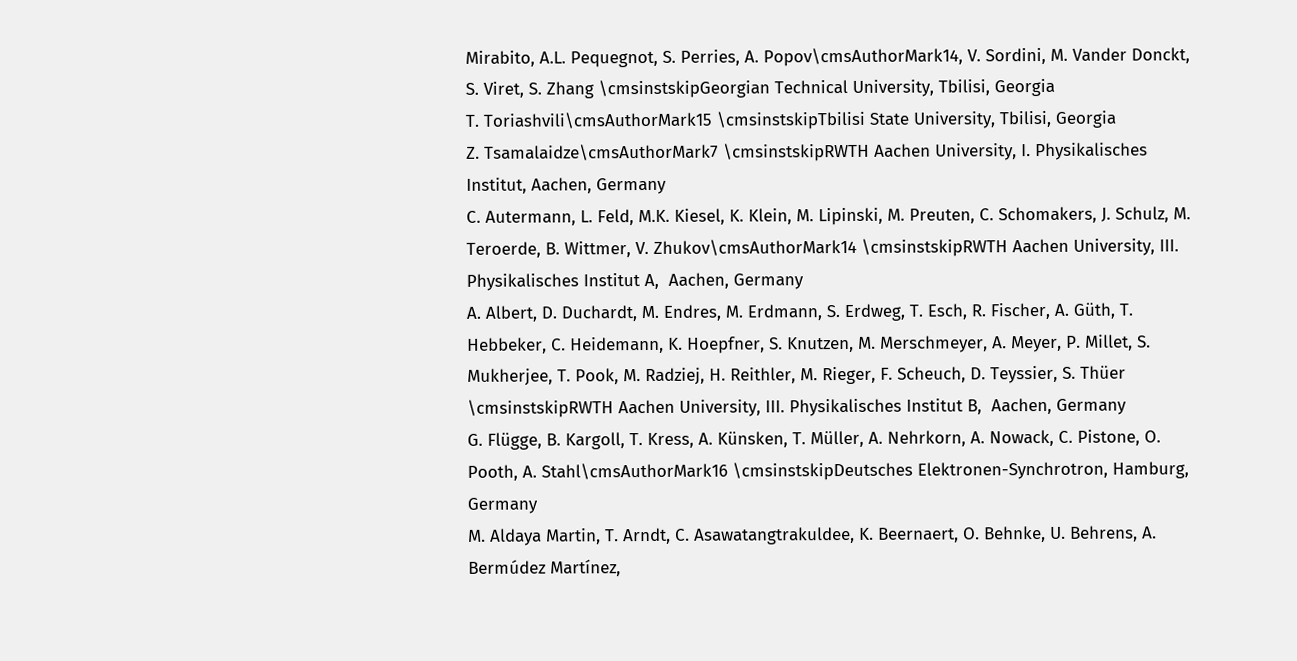Mirabito, A.L. Pequegnot, S. Perries, A. Popov\cmsAuthorMark14, V. Sordini, M. Vander Donckt, S. Viret, S. Zhang \cmsinstskipGeorgian Technical University, Tbilisi, Georgia
T. Toriashvili\cmsAuthorMark15 \cmsinstskipTbilisi State University, Tbilisi, Georgia
Z. Tsamalaidze\cmsAuthorMark7 \cmsinstskipRWTH Aachen University, I. Physikalisches Institut, Aachen, Germany
C. Autermann, L. Feld, M.K. Kiesel, K. Klein, M. Lipinski, M. Preuten, C. Schomakers, J. Schulz, M. Teroerde, B. Wittmer, V. Zhukov\cmsAuthorMark14 \cmsinstskipRWTH Aachen University, III. Physikalisches Institut A,  Aachen, Germany
A. Albert, D. Duchardt, M. Endres, M. Erdmann, S. Erdweg, T. Esch, R. Fischer, A. Güth, T. Hebbeker, C. Heidemann, K. Hoepfner, S. Knutzen, M. Merschmeyer, A. Meyer, P. Millet, S. Mukherjee, T. Pook, M. Radziej, H. Reithler, M. Rieger, F. Scheuch, D. Teyssier, S. Thüer \cmsinstskipRWTH Aachen University, III. Physikalisches Institut B,  Aachen, Germany
G. Flügge, B. Kargoll, T. Kress, A. Künsken, T. Müller, A. Nehrkorn, A. Nowack, C. Pistone, O. Pooth, A. Stahl\cmsAuthorMark16 \cmsinstskipDeutsches Elektronen-Synchrotron, Hamburg, Germany
M. Aldaya Martin, T. Arndt, C. Asawatangtrakuldee, K. Beernaert, O. Behnke, U. Behrens, A. Bermúdez Martínez,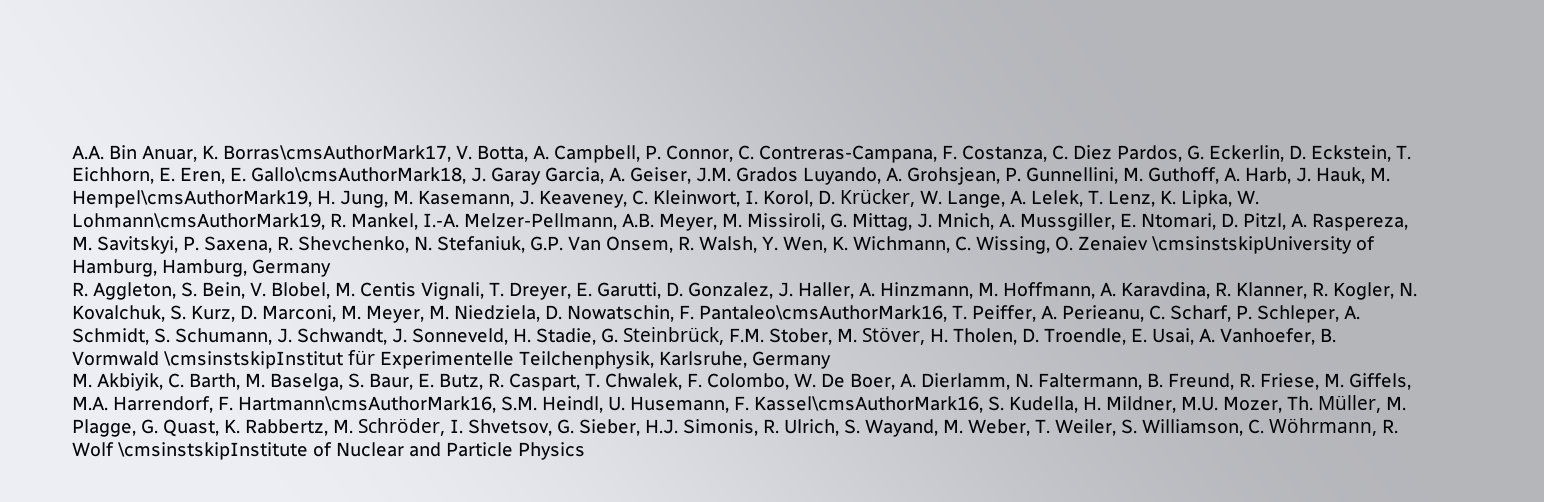A.A. Bin Anuar, K. Borras\cmsAuthorMark17, V. Botta, A. Campbell, P. Connor, C. Contreras-Campana, F. Costanza, C. Diez Pardos, G. Eckerlin, D. Eckstein, T. Eichhorn, E. Eren, E. Gallo\cmsAuthorMark18, J. Garay Garcia, A. Geiser, J.M. Grados Luyando, A. Grohsjean, P. Gunnellini, M. Guthoff, A. Harb, J. Hauk, M. Hempel\cmsAuthorMark19, H. Jung, M. Kasemann, J. Keaveney, C. Kleinwort, I. Korol, D. Krücker, W. Lange, A. Lelek, T. Lenz, K. Lipka, W. Lohmann\cmsAuthorMark19, R. Mankel, I.-A. Melzer-Pellmann, A.B. Meyer, M. Missiroli, G. Mittag, J. Mnich, A. Mussgiller, E. Ntomari, D. Pitzl, A. Raspereza, M. Savitskyi, P. Saxena, R. Shevchenko, N. Stefaniuk, G.P. Van Onsem, R. Walsh, Y. Wen, K. Wichmann, C. Wissing, O. Zenaiev \cmsinstskipUniversity of Hamburg, Hamburg, Germany
R. Aggleton, S. Bein, V. Blobel, M. Centis Vignali, T. Dreyer, E. Garutti, D. Gonzalez, J. Haller, A. Hinzmann, M. Hoffmann, A. Karavdina, R. Klanner, R. Kogler, N. Kovalchuk, S. Kurz, D. Marconi, M. Meyer, M. Niedziela, D. Nowatschin, F. Pantaleo\cmsAuthorMark16, T. Peiffer, A. Perieanu, C. Scharf, P. Schleper, A. Schmidt, S. Schumann, J. Schwandt, J. Sonneveld, H. Stadie, G. Steinbrück, F.M. Stober, M. Stöver, H. Tholen, D. Troendle, E. Usai, A. Vanhoefer, B. Vormwald \cmsinstskipInstitut für Experimentelle Teilchenphysik, Karlsruhe, Germany
M. Akbiyik, C. Barth, M. Baselga, S. Baur, E. Butz, R. Caspart, T. Chwalek, F. Colombo, W. De Boer, A. Dierlamm, N. Faltermann, B. Freund, R. Friese, M. Giffels, M.A. Harrendorf, F. Hartmann\cmsAuthorMark16, S.M. Heindl, U. Husemann, F. Kassel\cmsAuthorMark16, S. Kudella, H. Mildner, M.U. Mozer, Th. Müller, M. Plagge, G. Quast, K. Rabbertz, M. Schröder, I. Shvetsov, G. Sieber, H.J. Simonis, R. Ulrich, S. Wayand, M. Weber, T. Weiler, S. Williamson, C. Wöhrmann, R. Wolf \cmsinstskipInstitute of Nuclear and Particle Physics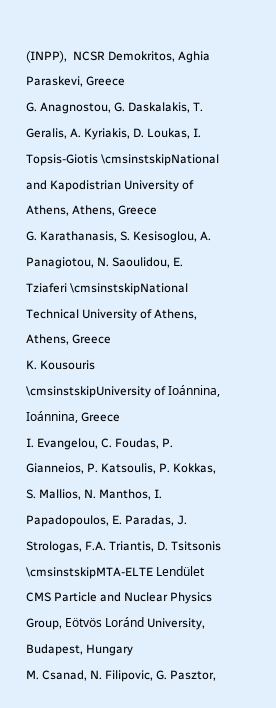(INPP),  NCSR Demokritos, Aghia Paraskevi, Greece
G. Anagnostou, G. Daskalakis, T. Geralis, A. Kyriakis, D. Loukas, I. Topsis-Giotis \cmsinstskipNational and Kapodistrian University of Athens, Athens, Greece
G. Karathanasis, S. Kesisoglou, A. Panagiotou, N. Saoulidou, E. Tziaferi \cmsinstskipNational Technical University of Athens, Athens, Greece
K. Kousouris \cmsinstskipUniversity of Ioánnina, Ioánnina, Greece
I. Evangelou, C. Foudas, P. Gianneios, P. Katsoulis, P. Kokkas, S. Mallios, N. Manthos, I. Papadopoulos, E. Paradas, J. Strologas, F.A. Triantis, D. Tsitsonis \cmsinstskipMTA-ELTE Lendület CMS Particle and Nuclear Physics Group, Eötvös Loránd University, Budapest, Hungary
M. Csanad, N. Filipovic, G. Pasztor,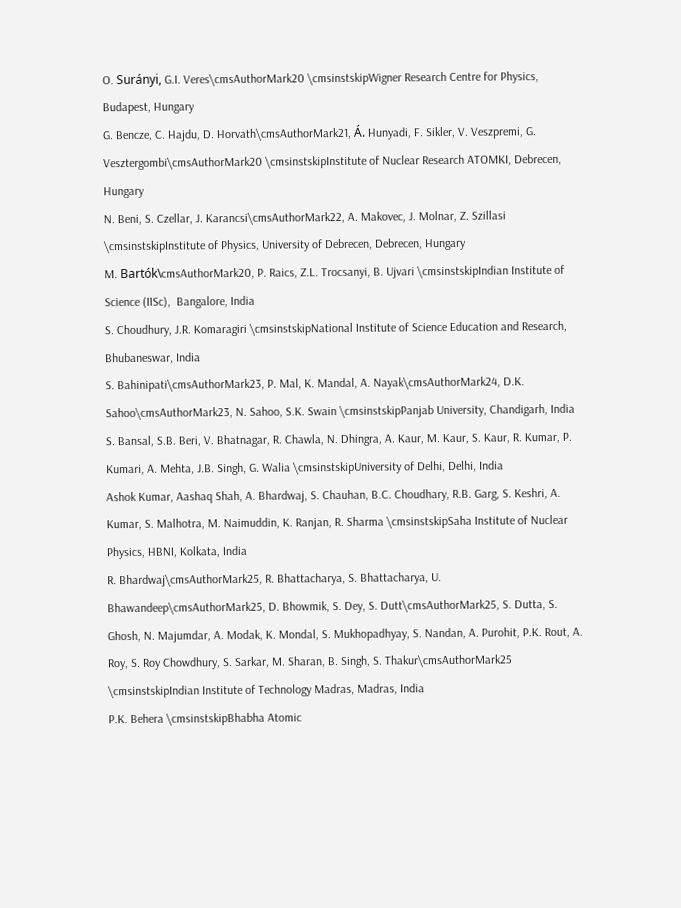O. Surányi, G.I. Veres\cmsAuthorMark20 \cmsinstskipWigner Research Centre for Physics, Budapest, Hungary
G. Bencze, C. Hajdu, D. Horvath\cmsAuthorMark21, Á. Hunyadi, F. Sikler, V. Veszpremi, G. Vesztergombi\cmsAuthorMark20 \cmsinstskipInstitute of Nuclear Research ATOMKI, Debrecen, Hungary
N. Beni, S. Czellar, J. Karancsi\cmsAuthorMark22, A. Makovec, J. Molnar, Z. Szillasi \cmsinstskipInstitute of Physics, University of Debrecen, Debrecen, Hungary
M. Bartók\cmsAuthorMark20, P. Raics, Z.L. Trocsanyi, B. Ujvari \cmsinstskipIndian Institute of Science (IISc),  Bangalore, India
S. Choudhury, J.R. Komaragiri \cmsinstskipNational Institute of Science Education and Research, Bhubaneswar, India
S. Bahinipati\cmsAuthorMark23, P. Mal, K. Mandal, A. Nayak\cmsAuthorMark24, D.K. Sahoo\cmsAuthorMark23, N. Sahoo, S.K. Swain \cmsinstskipPanjab University, Chandigarh, India
S. Bansal, S.B. Beri, V. Bhatnagar, R. Chawla, N. Dhingra, A. Kaur, M. Kaur, S. Kaur, R. Kumar, P. Kumari, A. Mehta, J.B. Singh, G. Walia \cmsinstskipUniversity of Delhi, Delhi, India
Ashok Kumar, Aashaq Shah, A. Bhardwaj, S. Chauhan, B.C. Choudhary, R.B. Garg, S. Keshri, A. Kumar, S. Malhotra, M. Naimuddin, K. Ranjan, R. Sharma \cmsinstskipSaha Institute of Nuclear Physics, HBNI, Kolkata, India
R. Bhardwaj\cmsAuthorMark25, R. Bhattacharya, S. Bhattacharya, U. Bhawandeep\cmsAuthorMark25, D. Bhowmik, S. Dey, S. Dutt\cmsAuthorMark25, S. Dutta, S. Ghosh, N. Majumdar, A. Modak, K. Mondal, S. Mukhopadhyay, S. Nandan, A. Purohit, P.K. Rout, A. Roy, S. Roy Chowdhury, S. Sarkar, M. Sharan, B. Singh, S. Thakur\cmsAuthorMark25 \cmsinstskipIndian Institute of Technology Madras, Madras, India
P.K. Behera \cmsinstskipBhabha Atomic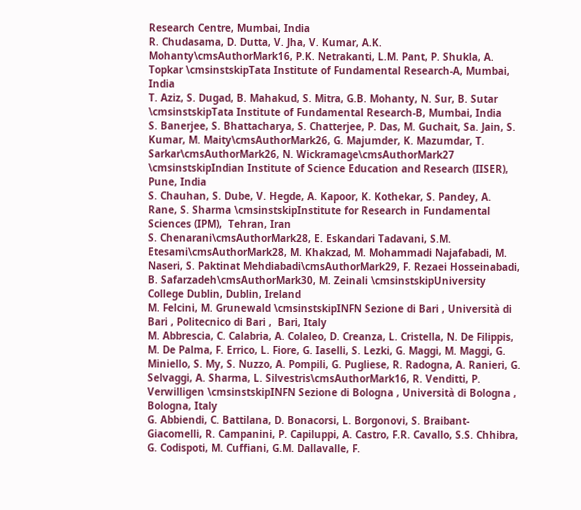Research Centre, Mumbai, India
R. Chudasama, D. Dutta, V. Jha, V. Kumar, A.K. Mohanty\cmsAuthorMark16, P.K. Netrakanti, L.M. Pant, P. Shukla, A. Topkar \cmsinstskipTata Institute of Fundamental Research-A, Mumbai, India
T. Aziz, S. Dugad, B. Mahakud, S. Mitra, G.B. Mohanty, N. Sur, B. Sutar \cmsinstskipTata Institute of Fundamental Research-B, Mumbai, India
S. Banerjee, S. Bhattacharya, S. Chatterjee, P. Das, M. Guchait, Sa. Jain, S. Kumar, M. Maity\cmsAuthorMark26, G. Majumder, K. Mazumdar, T. Sarkar\cmsAuthorMark26, N. Wickramage\cmsAuthorMark27 \cmsinstskipIndian Institute of Science Education and Research (IISER),  Pune, India
S. Chauhan, S. Dube, V. Hegde, A. Kapoor, K. Kothekar, S. Pandey, A. Rane, S. Sharma \cmsinstskipInstitute for Research in Fundamental Sciences (IPM),  Tehran, Iran
S. Chenarani\cmsAuthorMark28, E. Eskandari Tadavani, S.M. Etesami\cmsAuthorMark28, M. Khakzad, M. Mohammadi Najafabadi, M. Naseri, S. Paktinat Mehdiabadi\cmsAuthorMark29, F. Rezaei Hosseinabadi, B. Safarzadeh\cmsAuthorMark30, M. Zeinali \cmsinstskipUniversity College Dublin, Dublin, Ireland
M. Felcini, M. Grunewald \cmsinstskipINFN Sezione di Bari , Università di Bari , Politecnico di Bari ,  Bari, Italy
M. Abbrescia, C. Calabria, A. Colaleo, D. Creanza, L. Cristella, N. De Filippis, M. De Palma, F. Errico, L. Fiore, G. Iaselli, S. Lezki, G. Maggi, M. Maggi, G. Miniello, S. My, S. Nuzzo, A. Pompili, G. Pugliese, R. Radogna, A. Ranieri, G. Selvaggi, A. Sharma, L. Silvestris\cmsAuthorMark16, R. Venditti, P. Verwilligen \cmsinstskipINFN Sezione di Bologna , Università di Bologna ,  Bologna, Italy
G. Abbiendi, C. Battilana, D. Bonacorsi, L. Borgonovi, S. Braibant-Giacomelli, R. Campanini, P. Capiluppi, A. Castro, F.R. Cavallo, S.S. Chhibra, G. Codispoti, M. Cuffiani, G.M. Dallavalle, F.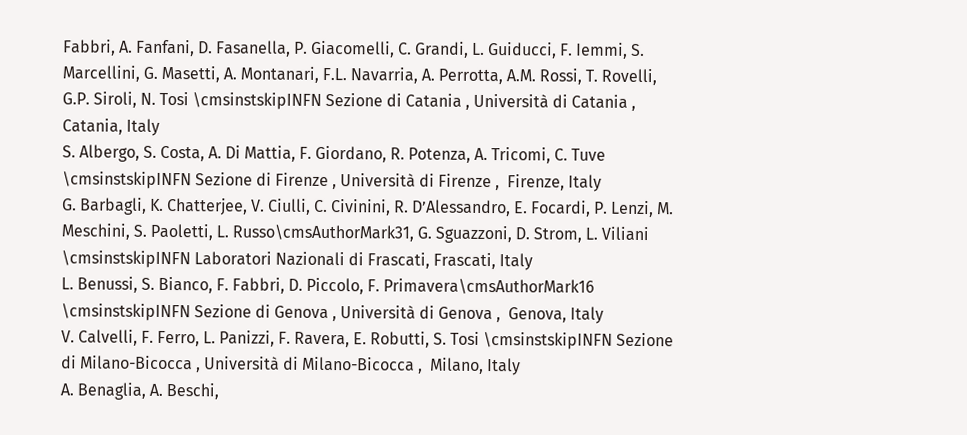Fabbri, A. Fanfani, D. Fasanella, P. Giacomelli, C. Grandi, L. Guiducci, F. Iemmi, S. Marcellini, G. Masetti, A. Montanari, F.L. Navarria, A. Perrotta, A.M. Rossi, T. Rovelli, G.P. Siroli, N. Tosi \cmsinstskipINFN Sezione di Catania , Università di Catania ,  Catania, Italy
S. Albergo, S. Costa, A. Di Mattia, F. Giordano, R. Potenza, A. Tricomi, C. Tuve \cmsinstskipINFN Sezione di Firenze , Università di Firenze ,  Firenze, Italy
G. Barbagli, K. Chatterjee, V. Ciulli, C. Civinini, R. D’Alessandro, E. Focardi, P. Lenzi, M. Meschini, S. Paoletti, L. Russo\cmsAuthorMark31, G. Sguazzoni, D. Strom, L. Viliani \cmsinstskipINFN Laboratori Nazionali di Frascati, Frascati, Italy
L. Benussi, S. Bianco, F. Fabbri, D. Piccolo, F. Primavera\cmsAuthorMark16 \cmsinstskipINFN Sezione di Genova , Università di Genova ,  Genova, Italy
V. Calvelli, F. Ferro, L. Panizzi, F. Ravera, E. Robutti, S. Tosi \cmsinstskipINFN Sezione di Milano-Bicocca , Università di Milano-Bicocca ,  Milano, Italy
A. Benaglia, A. Beschi,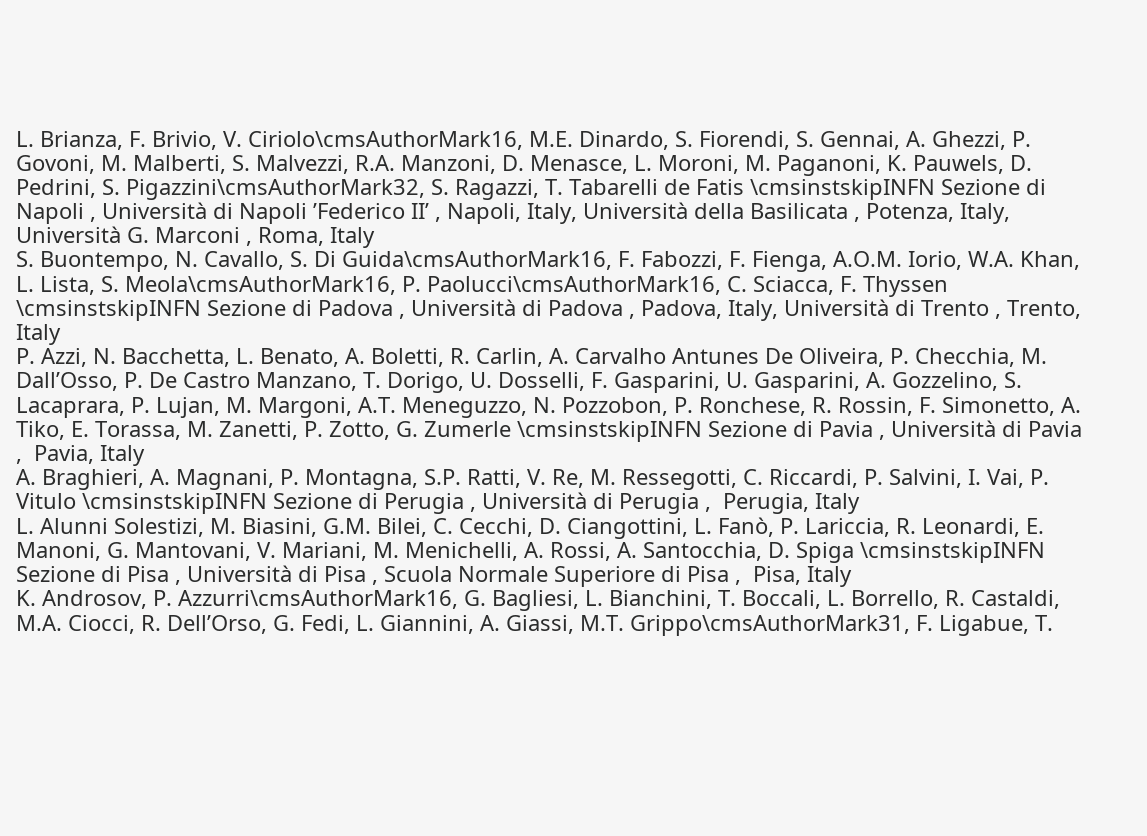L. Brianza, F. Brivio, V. Ciriolo\cmsAuthorMark16, M.E. Dinardo, S. Fiorendi, S. Gennai, A. Ghezzi, P. Govoni, M. Malberti, S. Malvezzi, R.A. Manzoni, D. Menasce, L. Moroni, M. Paganoni, K. Pauwels, D. Pedrini, S. Pigazzini\cmsAuthorMark32, S. Ragazzi, T. Tabarelli de Fatis \cmsinstskipINFN Sezione di Napoli , Università di Napoli ’Federico II’ , Napoli, Italy, Università della Basilicata , Potenza, Italy, Università G. Marconi , Roma, Italy
S. Buontempo, N. Cavallo, S. Di Guida\cmsAuthorMark16, F. Fabozzi, F. Fienga, A.O.M. Iorio, W.A. Khan, L. Lista, S. Meola\cmsAuthorMark16, P. Paolucci\cmsAuthorMark16, C. Sciacca, F. Thyssen \cmsinstskipINFN Sezione di Padova , Università di Padova , Padova, Italy, Università di Trento , Trento, Italy
P. Azzi, N. Bacchetta, L. Benato, A. Boletti, R. Carlin, A. Carvalho Antunes De Oliveira, P. Checchia, M. Dall’Osso, P. De Castro Manzano, T. Dorigo, U. Dosselli, F. Gasparini, U. Gasparini, A. Gozzelino, S. Lacaprara, P. Lujan, M. Margoni, A.T. Meneguzzo, N. Pozzobon, P. Ronchese, R. Rossin, F. Simonetto, A. Tiko, E. Torassa, M. Zanetti, P. Zotto, G. Zumerle \cmsinstskipINFN Sezione di Pavia , Università di Pavia ,  Pavia, Italy
A. Braghieri, A. Magnani, P. Montagna, S.P. Ratti, V. Re, M. Ressegotti, C. Riccardi, P. Salvini, I. Vai, P. Vitulo \cmsinstskipINFN Sezione di Perugia , Università di Perugia ,  Perugia, Italy
L. Alunni Solestizi, M. Biasini, G.M. Bilei, C. Cecchi, D. Ciangottini, L. Fanò, P. Lariccia, R. Leonardi, E. Manoni, G. Mantovani, V. Mariani, M. Menichelli, A. Rossi, A. Santocchia, D. Spiga \cmsinstskipINFN Sezione di Pisa , Università di Pisa , Scuola Normale Superiore di Pisa ,  Pisa, Italy
K. Androsov, P. Azzurri\cmsAuthorMark16, G. Bagliesi, L. Bianchini, T. Boccali, L. Borrello, R. Castaldi, M.A. Ciocci, R. Dell’Orso, G. Fedi, L. Giannini, A. Giassi, M.T. Grippo\cmsAuthorMark31, F. Ligabue, T.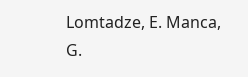Lomtadze, E. Manca, G.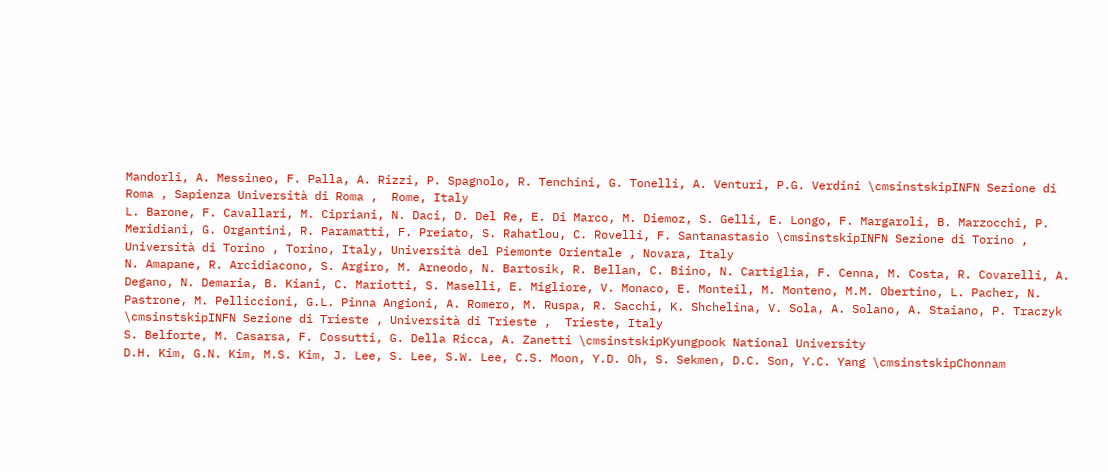Mandorli, A. Messineo, F. Palla, A. Rizzi, P. Spagnolo, R. Tenchini, G. Tonelli, A. Venturi, P.G. Verdini \cmsinstskipINFN Sezione di Roma , Sapienza Università di Roma ,  Rome, Italy
L. Barone, F. Cavallari, M. Cipriani, N. Daci, D. Del Re, E. Di Marco, M. Diemoz, S. Gelli, E. Longo, F. Margaroli, B. Marzocchi, P. Meridiani, G. Organtini, R. Paramatti, F. Preiato, S. Rahatlou, C. Rovelli, F. Santanastasio \cmsinstskipINFN Sezione di Torino , Università di Torino , Torino, Italy, Università del Piemonte Orientale , Novara, Italy
N. Amapane, R. Arcidiacono, S. Argiro, M. Arneodo, N. Bartosik, R. Bellan, C. Biino, N. Cartiglia, F. Cenna, M. Costa, R. Covarelli, A. Degano, N. Demaria, B. Kiani, C. Mariotti, S. Maselli, E. Migliore, V. Monaco, E. Monteil, M. Monteno, M.M. Obertino, L. Pacher, N. Pastrone, M. Pelliccioni, G.L. Pinna Angioni, A. Romero, M. Ruspa, R. Sacchi, K. Shchelina, V. Sola, A. Solano, A. Staiano, P. Traczyk \cmsinstskipINFN Sezione di Trieste , Università di Trieste ,  Trieste, Italy
S. Belforte, M. Casarsa, F. Cossutti, G. Della Ricca, A. Zanetti \cmsinstskipKyungpook National University
D.H. Kim, G.N. Kim, M.S. Kim, J. Lee, S. Lee, S.W. Lee, C.S. Moon, Y.D. Oh, S. Sekmen, D.C. Son, Y.C. Yang \cmsinstskipChonnam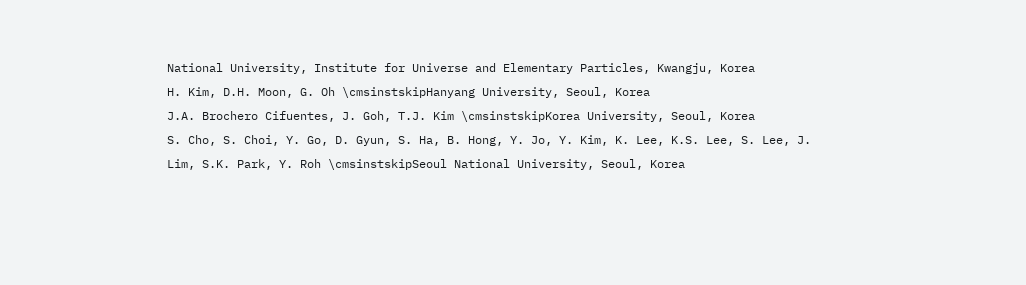National University, Institute for Universe and Elementary Particles, Kwangju, Korea
H. Kim, D.H. Moon, G. Oh \cmsinstskipHanyang University, Seoul, Korea
J.A. Brochero Cifuentes, J. Goh, T.J. Kim \cmsinstskipKorea University, Seoul, Korea
S. Cho, S. Choi, Y. Go, D. Gyun, S. Ha, B. Hong, Y. Jo, Y. Kim, K. Lee, K.S. Lee, S. Lee, J. Lim, S.K. Park, Y. Roh \cmsinstskipSeoul National University, Seoul, Korea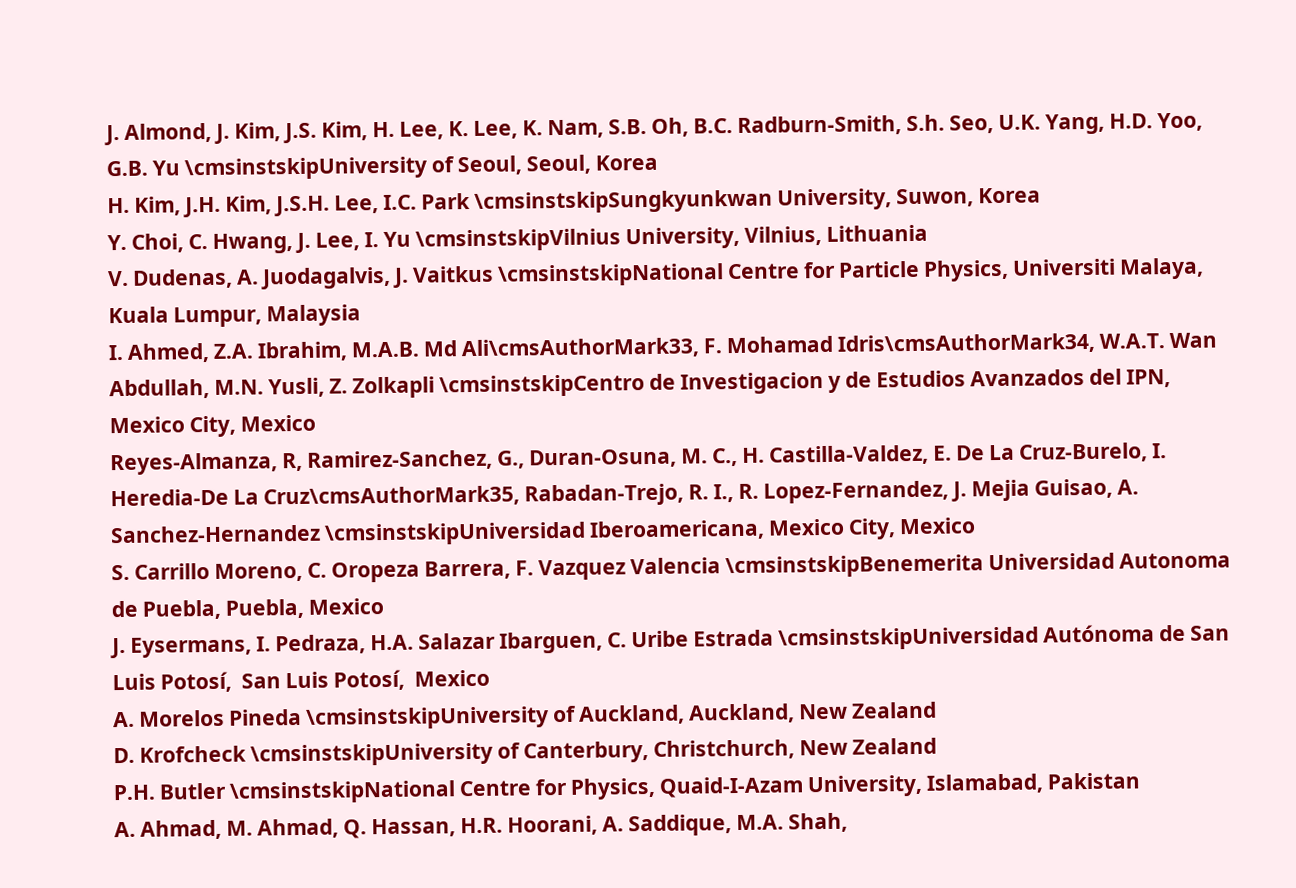J. Almond, J. Kim, J.S. Kim, H. Lee, K. Lee, K. Nam, S.B. Oh, B.C. Radburn-Smith, S.h. Seo, U.K. Yang, H.D. Yoo, G.B. Yu \cmsinstskipUniversity of Seoul, Seoul, Korea
H. Kim, J.H. Kim, J.S.H. Lee, I.C. Park \cmsinstskipSungkyunkwan University, Suwon, Korea
Y. Choi, C. Hwang, J. Lee, I. Yu \cmsinstskipVilnius University, Vilnius, Lithuania
V. Dudenas, A. Juodagalvis, J. Vaitkus \cmsinstskipNational Centre for Particle Physics, Universiti Malaya, Kuala Lumpur, Malaysia
I. Ahmed, Z.A. Ibrahim, M.A.B. Md Ali\cmsAuthorMark33, F. Mohamad Idris\cmsAuthorMark34, W.A.T. Wan Abdullah, M.N. Yusli, Z. Zolkapli \cmsinstskipCentro de Investigacion y de Estudios Avanzados del IPN, Mexico City, Mexico
Reyes-Almanza, R, Ramirez-Sanchez, G., Duran-Osuna, M. C., H. Castilla-Valdez, E. De La Cruz-Burelo, I. Heredia-De La Cruz\cmsAuthorMark35, Rabadan-Trejo, R. I., R. Lopez-Fernandez, J. Mejia Guisao, A. Sanchez-Hernandez \cmsinstskipUniversidad Iberoamericana, Mexico City, Mexico
S. Carrillo Moreno, C. Oropeza Barrera, F. Vazquez Valencia \cmsinstskipBenemerita Universidad Autonoma de Puebla, Puebla, Mexico
J. Eysermans, I. Pedraza, H.A. Salazar Ibarguen, C. Uribe Estrada \cmsinstskipUniversidad Autónoma de San Luis Potosí,  San Luis Potosí,  Mexico
A. Morelos Pineda \cmsinstskipUniversity of Auckland, Auckland, New Zealand
D. Krofcheck \cmsinstskipUniversity of Canterbury, Christchurch, New Zealand
P.H. Butler \cmsinstskipNational Centre for Physics, Quaid-I-Azam University, Islamabad, Pakistan
A. Ahmad, M. Ahmad, Q. Hassan, H.R. Hoorani, A. Saddique, M.A. Shah,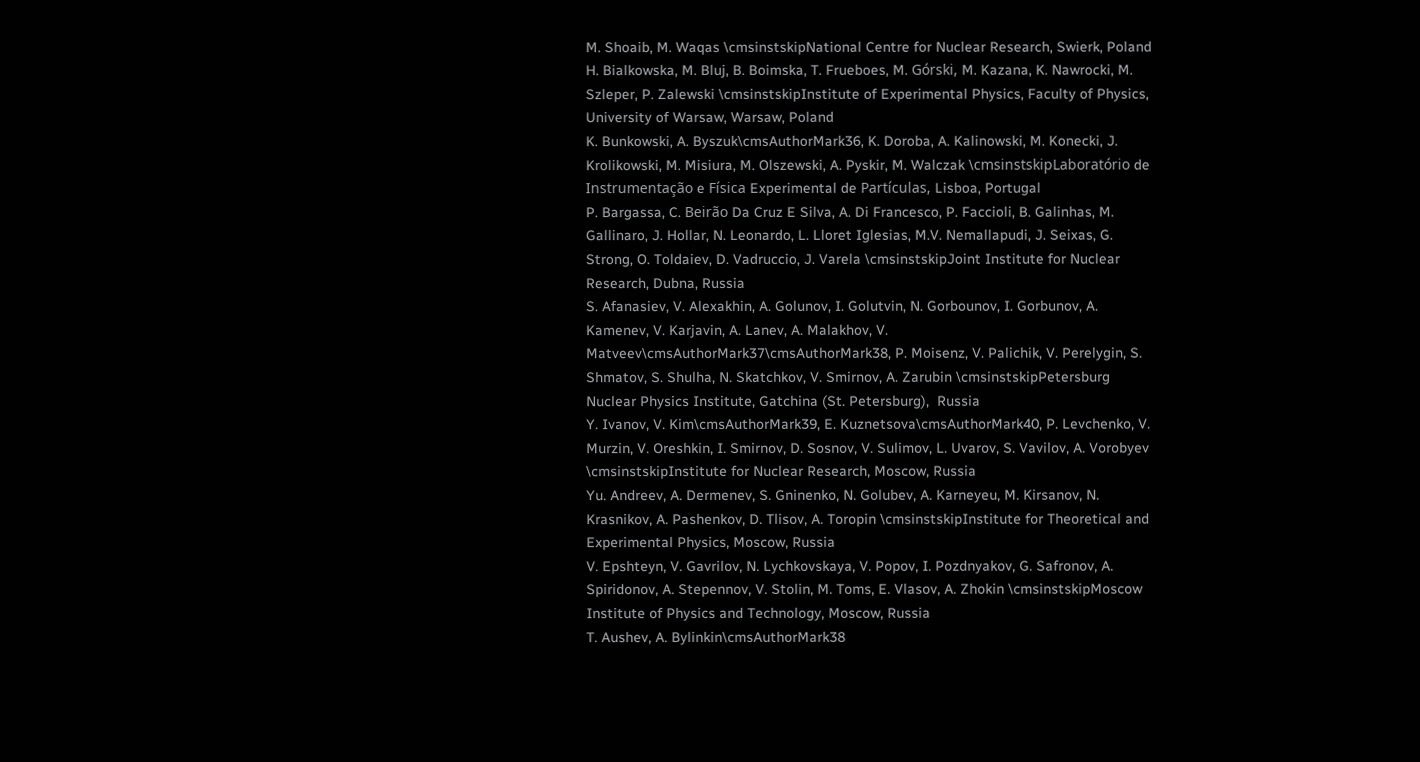M. Shoaib, M. Waqas \cmsinstskipNational Centre for Nuclear Research, Swierk, Poland
H. Bialkowska, M. Bluj, B. Boimska, T. Frueboes, M. Górski, M. Kazana, K. Nawrocki, M. Szleper, P. Zalewski \cmsinstskipInstitute of Experimental Physics, Faculty of Physics, University of Warsaw, Warsaw, Poland
K. Bunkowski, A. Byszuk\cmsAuthorMark36, K. Doroba, A. Kalinowski, M. Konecki, J. Krolikowski, M. Misiura, M. Olszewski, A. Pyskir, M. Walczak \cmsinstskipLaboratório de Instrumentação e Física Experimental de Partículas, Lisboa, Portugal
P. Bargassa, C. Beirão Da Cruz E Silva, A. Di Francesco, P. Faccioli, B. Galinhas, M. Gallinaro, J. Hollar, N. Leonardo, L. Lloret Iglesias, M.V. Nemallapudi, J. Seixas, G. Strong, O. Toldaiev, D. Vadruccio, J. Varela \cmsinstskipJoint Institute for Nuclear Research, Dubna, Russia
S. Afanasiev, V. Alexakhin, A. Golunov, I. Golutvin, N. Gorbounov, I. Gorbunov, A. Kamenev, V. Karjavin, A. Lanev, A. Malakhov, V. Matveev\cmsAuthorMark37\cmsAuthorMark38, P. Moisenz, V. Palichik, V. Perelygin, S. Shmatov, S. Shulha, N. Skatchkov, V. Smirnov, A. Zarubin \cmsinstskipPetersburg Nuclear Physics Institute, Gatchina (St. Petersburg),  Russia
Y. Ivanov, V. Kim\cmsAuthorMark39, E. Kuznetsova\cmsAuthorMark40, P. Levchenko, V. Murzin, V. Oreshkin, I. Smirnov, D. Sosnov, V. Sulimov, L. Uvarov, S. Vavilov, A. Vorobyev \cmsinstskipInstitute for Nuclear Research, Moscow, Russia
Yu. Andreev, A. Dermenev, S. Gninenko, N. Golubev, A. Karneyeu, M. Kirsanov, N. Krasnikov, A. Pashenkov, D. Tlisov, A. Toropin \cmsinstskipInstitute for Theoretical and Experimental Physics, Moscow, Russia
V. Epshteyn, V. Gavrilov, N. Lychkovskaya, V. Popov, I. Pozdnyakov, G. Safronov, A. Spiridonov, A. Stepennov, V. Stolin, M. Toms, E. Vlasov, A. Zhokin \cmsinstskipMoscow Institute of Physics and Technology, Moscow, Russia
T. Aushev, A. Bylinkin\cmsAuthorMark38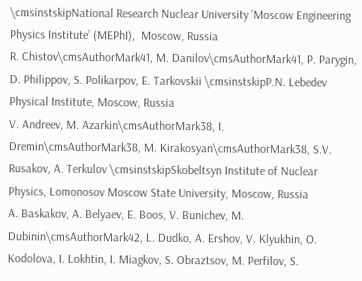\cmsinstskipNational Research Nuclear University ’Moscow Engineering Physics Institute’ (MEPhI),  Moscow, Russia
R. Chistov\cmsAuthorMark41, M. Danilov\cmsAuthorMark41, P. Parygin, D. Philippov, S. Polikarpov, E. Tarkovskii \cmsinstskipP.N. Lebedev Physical Institute, Moscow, Russia
V. Andreev, M. Azarkin\cmsAuthorMark38, I. Dremin\cmsAuthorMark38, M. Kirakosyan\cmsAuthorMark38, S.V. Rusakov, A. Terkulov \cmsinstskipSkobeltsyn Institute of Nuclear Physics, Lomonosov Moscow State University, Moscow, Russia
A. Baskakov, A. Belyaev, E. Boos, V. Bunichev, M. Dubinin\cmsAuthorMark42, L. Dudko, A. Ershov, V. Klyukhin, O. Kodolova, I. Lokhtin, I. Miagkov, S. Obraztsov, M. Perfilov, S.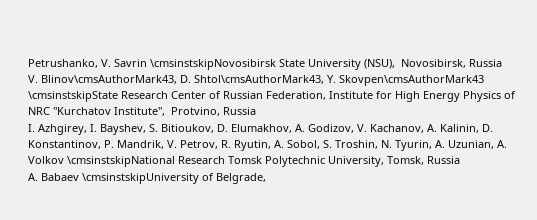Petrushanko, V. Savrin \cmsinstskipNovosibirsk State University (NSU),  Novosibirsk, Russia
V. Blinov\cmsAuthorMark43, D. Shtol\cmsAuthorMark43, Y. Skovpen\cmsAuthorMark43 \cmsinstskipState Research Center of Russian Federation, Institute for High Energy Physics of NRC "Kurchatov Institute",  Protvino, Russia
I. Azhgirey, I. Bayshev, S. Bitioukov, D. Elumakhov, A. Godizov, V. Kachanov, A. Kalinin, D. Konstantinov, P. Mandrik, V. Petrov, R. Ryutin, A. Sobol, S. Troshin, N. Tyurin, A. Uzunian, A. Volkov \cmsinstskipNational Research Tomsk Polytechnic University, Tomsk, Russia
A. Babaev \cmsinstskipUniversity of Belgrade,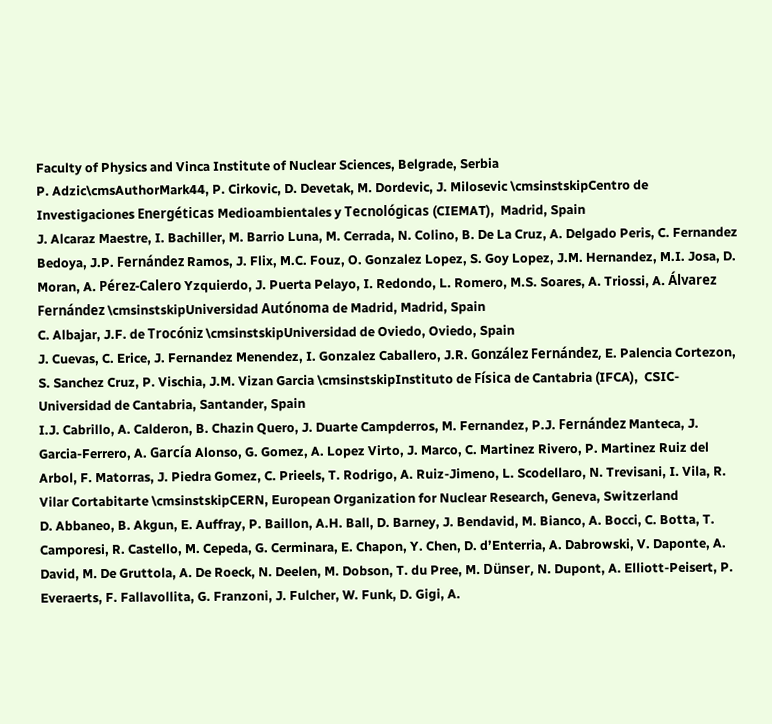Faculty of Physics and Vinca Institute of Nuclear Sciences, Belgrade, Serbia
P. Adzic\cmsAuthorMark44, P. Cirkovic, D. Devetak, M. Dordevic, J. Milosevic \cmsinstskipCentro de Investigaciones Energéticas Medioambientales y Tecnológicas (CIEMAT),  Madrid, Spain
J. Alcaraz Maestre, I. Bachiller, M. Barrio Luna, M. Cerrada, N. Colino, B. De La Cruz, A. Delgado Peris, C. Fernandez Bedoya, J.P. Fernández Ramos, J. Flix, M.C. Fouz, O. Gonzalez Lopez, S. Goy Lopez, J.M. Hernandez, M.I. Josa, D. Moran, A. Pérez-Calero Yzquierdo, J. Puerta Pelayo, I. Redondo, L. Romero, M.S. Soares, A. Triossi, A. Álvarez Fernández \cmsinstskipUniversidad Autónoma de Madrid, Madrid, Spain
C. Albajar, J.F. de Trocóniz \cmsinstskipUniversidad de Oviedo, Oviedo, Spain
J. Cuevas, C. Erice, J. Fernandez Menendez, I. Gonzalez Caballero, J.R. González Fernández, E. Palencia Cortezon, S. Sanchez Cruz, P. Vischia, J.M. Vizan Garcia \cmsinstskipInstituto de Física de Cantabria (IFCA),  CSIC-Universidad de Cantabria, Santander, Spain
I.J. Cabrillo, A. Calderon, B. Chazin Quero, J. Duarte Campderros, M. Fernandez, P.J. Fernández Manteca, J. Garcia-Ferrero, A. García Alonso, G. Gomez, A. Lopez Virto, J. Marco, C. Martinez Rivero, P. Martinez Ruiz del Arbol, F. Matorras, J. Piedra Gomez, C. Prieels, T. Rodrigo, A. Ruiz-Jimeno, L. Scodellaro, N. Trevisani, I. Vila, R. Vilar Cortabitarte \cmsinstskipCERN, European Organization for Nuclear Research, Geneva, Switzerland
D. Abbaneo, B. Akgun, E. Auffray, P. Baillon, A.H. Ball, D. Barney, J. Bendavid, M. Bianco, A. Bocci, C. Botta, T. Camporesi, R. Castello, M. Cepeda, G. Cerminara, E. Chapon, Y. Chen, D. d’Enterria, A. Dabrowski, V. Daponte, A. David, M. De Gruttola, A. De Roeck, N. Deelen, M. Dobson, T. du Pree, M. Dünser, N. Dupont, A. Elliott-Peisert, P. Everaerts, F. Fallavollita, G. Franzoni, J. Fulcher, W. Funk, D. Gigi, A.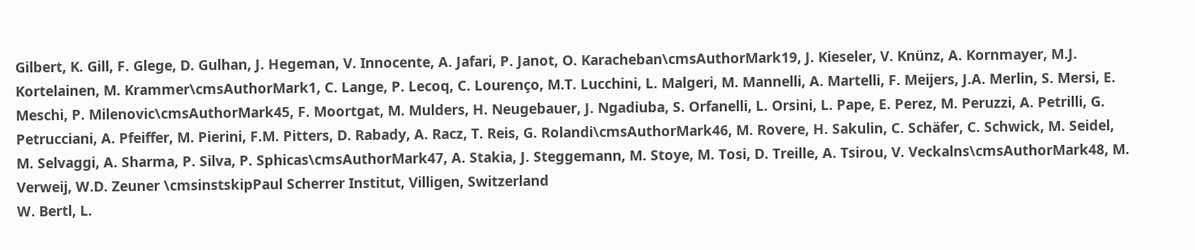Gilbert, K. Gill, F. Glege, D. Gulhan, J. Hegeman, V. Innocente, A. Jafari, P. Janot, O. Karacheban\cmsAuthorMark19, J. Kieseler, V. Knünz, A. Kornmayer, M.J. Kortelainen, M. Krammer\cmsAuthorMark1, C. Lange, P. Lecoq, C. Lourenço, M.T. Lucchini, L. Malgeri, M. Mannelli, A. Martelli, F. Meijers, J.A. Merlin, S. Mersi, E. Meschi, P. Milenovic\cmsAuthorMark45, F. Moortgat, M. Mulders, H. Neugebauer, J. Ngadiuba, S. Orfanelli, L. Orsini, L. Pape, E. Perez, M. Peruzzi, A. Petrilli, G. Petrucciani, A. Pfeiffer, M. Pierini, F.M. Pitters, D. Rabady, A. Racz, T. Reis, G. Rolandi\cmsAuthorMark46, M. Rovere, H. Sakulin, C. Schäfer, C. Schwick, M. Seidel, M. Selvaggi, A. Sharma, P. Silva, P. Sphicas\cmsAuthorMark47, A. Stakia, J. Steggemann, M. Stoye, M. Tosi, D. Treille, A. Tsirou, V. Veckalns\cmsAuthorMark48, M. Verweij, W.D. Zeuner \cmsinstskipPaul Scherrer Institut, Villigen, Switzerland
W. Bertl, L.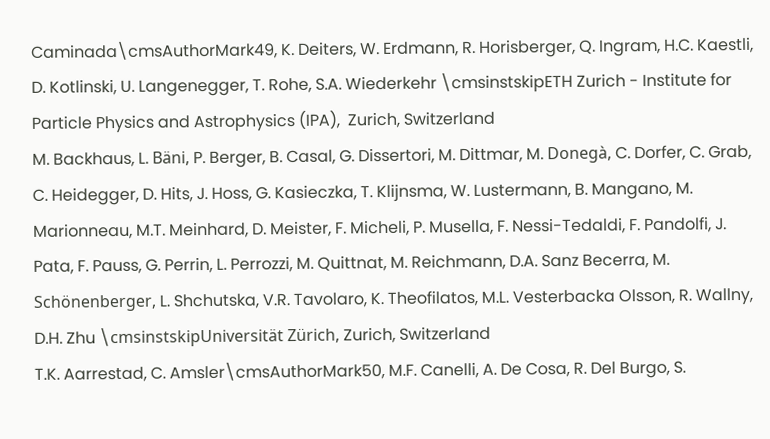Caminada\cmsAuthorMark49, K. Deiters, W. Erdmann, R. Horisberger, Q. Ingram, H.C. Kaestli, D. Kotlinski, U. Langenegger, T. Rohe, S.A. Wiederkehr \cmsinstskipETH Zurich - Institute for Particle Physics and Astrophysics (IPA),  Zurich, Switzerland
M. Backhaus, L. Bäni, P. Berger, B. Casal, G. Dissertori, M. Dittmar, M. Donegà, C. Dorfer, C. Grab, C. Heidegger, D. Hits, J. Hoss, G. Kasieczka, T. Klijnsma, W. Lustermann, B. Mangano, M. Marionneau, M.T. Meinhard, D. Meister, F. Micheli, P. Musella, F. Nessi-Tedaldi, F. Pandolfi, J. Pata, F. Pauss, G. Perrin, L. Perrozzi, M. Quittnat, M. Reichmann, D.A. Sanz Becerra, M. Schönenberger, L. Shchutska, V.R. Tavolaro, K. Theofilatos, M.L. Vesterbacka Olsson, R. Wallny, D.H. Zhu \cmsinstskipUniversität Zürich, Zurich, Switzerland
T.K. Aarrestad, C. Amsler\cmsAuthorMark50, M.F. Canelli, A. De Cosa, R. Del Burgo, S.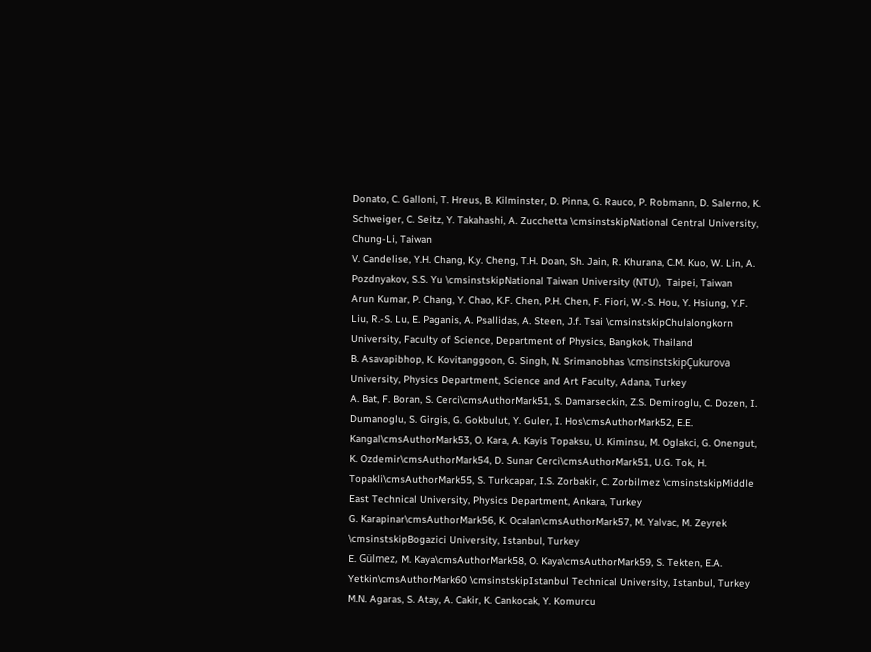Donato, C. Galloni, T. Hreus, B. Kilminster, D. Pinna, G. Rauco, P. Robmann, D. Salerno, K. Schweiger, C. Seitz, Y. Takahashi, A. Zucchetta \cmsinstskipNational Central University, Chung-Li, Taiwan
V. Candelise, Y.H. Chang, K.y. Cheng, T.H. Doan, Sh. Jain, R. Khurana, C.M. Kuo, W. Lin, A. Pozdnyakov, S.S. Yu \cmsinstskipNational Taiwan University (NTU),  Taipei, Taiwan
Arun Kumar, P. Chang, Y. Chao, K.F. Chen, P.H. Chen, F. Fiori, W.-S. Hou, Y. Hsiung, Y.F. Liu, R.-S. Lu, E. Paganis, A. Psallidas, A. Steen, J.f. Tsai \cmsinstskipChulalongkorn University, Faculty of Science, Department of Physics, Bangkok, Thailand
B. Asavapibhop, K. Kovitanggoon, G. Singh, N. Srimanobhas \cmsinstskipÇukurova University, Physics Department, Science and Art Faculty, Adana, Turkey
A. Bat, F. Boran, S. Cerci\cmsAuthorMark51, S. Damarseckin, Z.S. Demiroglu, C. Dozen, I. Dumanoglu, S. Girgis, G. Gokbulut, Y. Guler, I. Hos\cmsAuthorMark52, E.E. Kangal\cmsAuthorMark53, O. Kara, A. Kayis Topaksu, U. Kiminsu, M. Oglakci, G. Onengut, K. Ozdemir\cmsAuthorMark54, D. Sunar Cerci\cmsAuthorMark51, U.G. Tok, H. Topakli\cmsAuthorMark55, S. Turkcapar, I.S. Zorbakir, C. Zorbilmez \cmsinstskipMiddle East Technical University, Physics Department, Ankara, Turkey
G. Karapinar\cmsAuthorMark56, K. Ocalan\cmsAuthorMark57, M. Yalvac, M. Zeyrek \cmsinstskipBogazici University, Istanbul, Turkey
E. Gülmez, M. Kaya\cmsAuthorMark58, O. Kaya\cmsAuthorMark59, S. Tekten, E.A. Yetkin\cmsAuthorMark60 \cmsinstskipIstanbul Technical University, Istanbul, Turkey
M.N. Agaras, S. Atay, A. Cakir, K. Cankocak, Y. Komurcu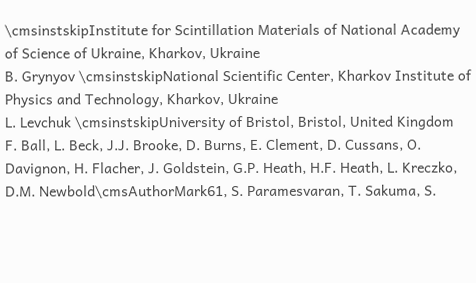\cmsinstskipInstitute for Scintillation Materials of National Academy of Science of Ukraine, Kharkov, Ukraine
B. Grynyov \cmsinstskipNational Scientific Center, Kharkov Institute of Physics and Technology, Kharkov, Ukraine
L. Levchuk \cmsinstskipUniversity of Bristol, Bristol, United Kingdom
F. Ball, L. Beck, J.J. Brooke, D. Burns, E. Clement, D. Cussans, O. Davignon, H. Flacher, J. Goldstein, G.P. Heath, H.F. Heath, L. Kreczko, D.M. Newbold\cmsAuthorMark61, S. Paramesvaran, T. Sakuma, S.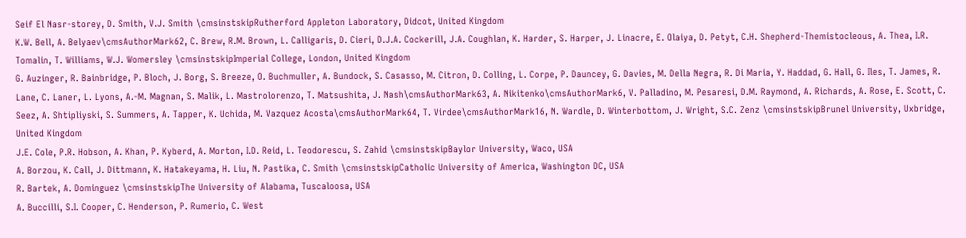Seif El Nasr-storey, D. Smith, V.J. Smith \cmsinstskipRutherford Appleton Laboratory, Didcot, United Kingdom
K.W. Bell, A. Belyaev\cmsAuthorMark62, C. Brew, R.M. Brown, L. Calligaris, D. Cieri, D.J.A. Cockerill, J.A. Coughlan, K. Harder, S. Harper, J. Linacre, E. Olaiya, D. Petyt, C.H. Shepherd-Themistocleous, A. Thea, I.R. Tomalin, T. Williams, W.J. Womersley \cmsinstskipImperial College, London, United Kingdom
G. Auzinger, R. Bainbridge, P. Bloch, J. Borg, S. Breeze, O. Buchmuller, A. Bundock, S. Casasso, M. Citron, D. Colling, L. Corpe, P. Dauncey, G. Davies, M. Della Negra, R. Di Maria, Y. Haddad, G. Hall, G. Iles, T. James, R. Lane, C. Laner, L. Lyons, A.-M. Magnan, S. Malik, L. Mastrolorenzo, T. Matsushita, J. Nash\cmsAuthorMark63, A. Nikitenko\cmsAuthorMark6, V. Palladino, M. Pesaresi, D.M. Raymond, A. Richards, A. Rose, E. Scott, C. Seez, A. Shtipliyski, S. Summers, A. Tapper, K. Uchida, M. Vazquez Acosta\cmsAuthorMark64, T. Virdee\cmsAuthorMark16, N. Wardle, D. Winterbottom, J. Wright, S.C. Zenz \cmsinstskipBrunel University, Uxbridge, United Kingdom
J.E. Cole, P.R. Hobson, A. Khan, P. Kyberd, A. Morton, I.D. Reid, L. Teodorescu, S. Zahid \cmsinstskipBaylor University, Waco, USA
A. Borzou, K. Call, J. Dittmann, K. Hatakeyama, H. Liu, N. Pastika, C. Smith \cmsinstskipCatholic University of America, Washington DC, USA
R. Bartek, A. Dominguez \cmsinstskipThe University of Alabama, Tuscaloosa, USA
A. Buccilli, S.I. Cooper, C. Henderson, P. Rumerio, C. West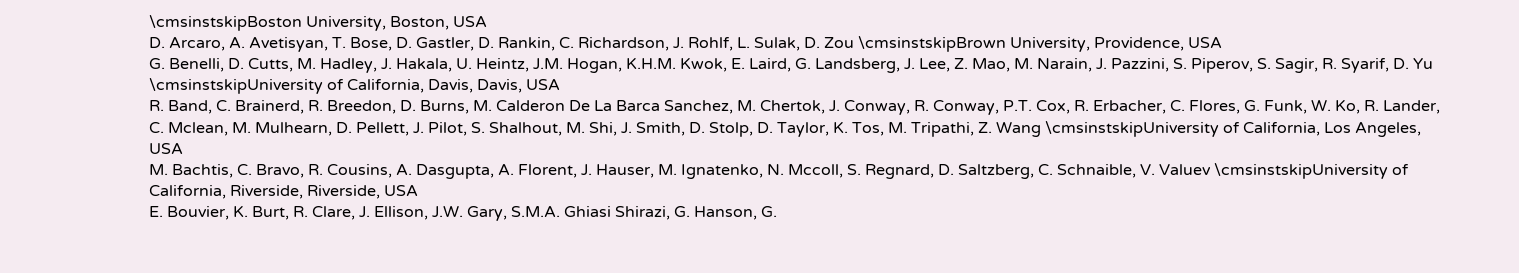\cmsinstskipBoston University, Boston, USA
D. Arcaro, A. Avetisyan, T. Bose, D. Gastler, D. Rankin, C. Richardson, J. Rohlf, L. Sulak, D. Zou \cmsinstskipBrown University, Providence, USA
G. Benelli, D. Cutts, M. Hadley, J. Hakala, U. Heintz, J.M. Hogan, K.H.M. Kwok, E. Laird, G. Landsberg, J. Lee, Z. Mao, M. Narain, J. Pazzini, S. Piperov, S. Sagir, R. Syarif, D. Yu \cmsinstskipUniversity of California, Davis, Davis, USA
R. Band, C. Brainerd, R. Breedon, D. Burns, M. Calderon De La Barca Sanchez, M. Chertok, J. Conway, R. Conway, P.T. Cox, R. Erbacher, C. Flores, G. Funk, W. Ko, R. Lander, C. Mclean, M. Mulhearn, D. Pellett, J. Pilot, S. Shalhout, M. Shi, J. Smith, D. Stolp, D. Taylor, K. Tos, M. Tripathi, Z. Wang \cmsinstskipUniversity of California, Los Angeles, USA
M. Bachtis, C. Bravo, R. Cousins, A. Dasgupta, A. Florent, J. Hauser, M. Ignatenko, N. Mccoll, S. Regnard, D. Saltzberg, C. Schnaible, V. Valuev \cmsinstskipUniversity of California, Riverside, Riverside, USA
E. Bouvier, K. Burt, R. Clare, J. Ellison, J.W. Gary, S.M.A. Ghiasi Shirazi, G. Hanson, G.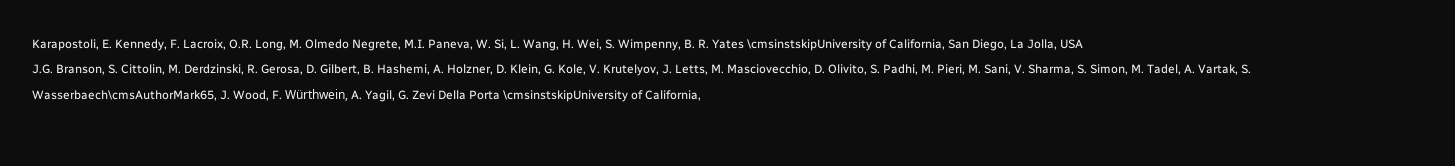Karapostoli, E. Kennedy, F. Lacroix, O.R. Long, M. Olmedo Negrete, M.I. Paneva, W. Si, L. Wang, H. Wei, S. Wimpenny, B. R. Yates \cmsinstskipUniversity of California, San Diego, La Jolla, USA
J.G. Branson, S. Cittolin, M. Derdzinski, R. Gerosa, D. Gilbert, B. Hashemi, A. Holzner, D. Klein, G. Kole, V. Krutelyov, J. Letts, M. Masciovecchio, D. Olivito, S. Padhi, M. Pieri, M. Sani, V. Sharma, S. Simon, M. Tadel, A. Vartak, S. Wasserbaech\cmsAuthorMark65, J. Wood, F. Würthwein, A. Yagil, G. Zevi Della Porta \cmsinstskipUniversity of California,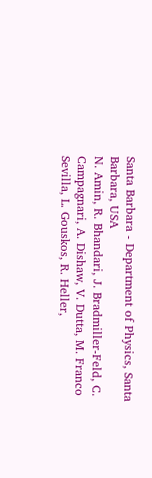Santa Barbara - Department of Physics, Santa Barbara, USA
N. Amin, R. Bhandari, J. Bradmiller-Feld, C. Campagnari, A. Dishaw, V. Dutta, M. Franco Sevilla, L. Gouskos, R. Heller,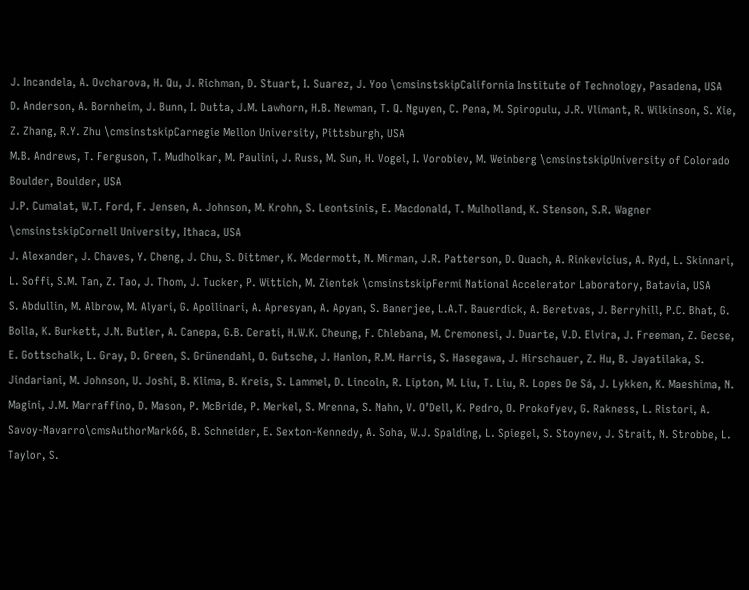J. Incandela, A. Ovcharova, H. Qu, J. Richman, D. Stuart, I. Suarez, J. Yoo \cmsinstskipCalifornia Institute of Technology, Pasadena, USA
D. Anderson, A. Bornheim, J. Bunn, I. Dutta, J.M. Lawhorn, H.B. Newman, T. Q. Nguyen, C. Pena, M. Spiropulu, J.R. Vlimant, R. Wilkinson, S. Xie, Z. Zhang, R.Y. Zhu \cmsinstskipCarnegie Mellon University, Pittsburgh, USA
M.B. Andrews, T. Ferguson, T. Mudholkar, M. Paulini, J. Russ, M. Sun, H. Vogel, I. Vorobiev, M. Weinberg \cmsinstskipUniversity of Colorado Boulder, Boulder, USA
J.P. Cumalat, W.T. Ford, F. Jensen, A. Johnson, M. Krohn, S. Leontsinis, E. Macdonald, T. Mulholland, K. Stenson, S.R. Wagner \cmsinstskipCornell University, Ithaca, USA
J. Alexander, J. Chaves, Y. Cheng, J. Chu, S. Dittmer, K. Mcdermott, N. Mirman, J.R. Patterson, D. Quach, A. Rinkevicius, A. Ryd, L. Skinnari, L. Soffi, S.M. Tan, Z. Tao, J. Thom, J. Tucker, P. Wittich, M. Zientek \cmsinstskipFermi National Accelerator Laboratory, Batavia, USA
S. Abdullin, M. Albrow, M. Alyari, G. Apollinari, A. Apresyan, A. Apyan, S. Banerjee, L.A.T. Bauerdick, A. Beretvas, J. Berryhill, P.C. Bhat, G. Bolla, K. Burkett, J.N. Butler, A. Canepa, G.B. Cerati, H.W.K. Cheung, F. Chlebana, M. Cremonesi, J. Duarte, V.D. Elvira, J. Freeman, Z. Gecse, E. Gottschalk, L. Gray, D. Green, S. Grünendahl, O. Gutsche, J. Hanlon, R.M. Harris, S. Hasegawa, J. Hirschauer, Z. Hu, B. Jayatilaka, S. Jindariani, M. Johnson, U. Joshi, B. Klima, B. Kreis, S. Lammel, D. Lincoln, R. Lipton, M. Liu, T. Liu, R. Lopes De Sá, J. Lykken, K. Maeshima, N. Magini, J.M. Marraffino, D. Mason, P. McBride, P. Merkel, S. Mrenna, S. Nahn, V. O’Dell, K. Pedro, O. Prokofyev, G. Rakness, L. Ristori, A. Savoy-Navarro\cmsAuthorMark66, B. Schneider, E. Sexton-Kennedy, A. Soha, W.J. Spalding, L. Spiegel, S. Stoynev, J. Strait, N. Strobbe, L. Taylor, S.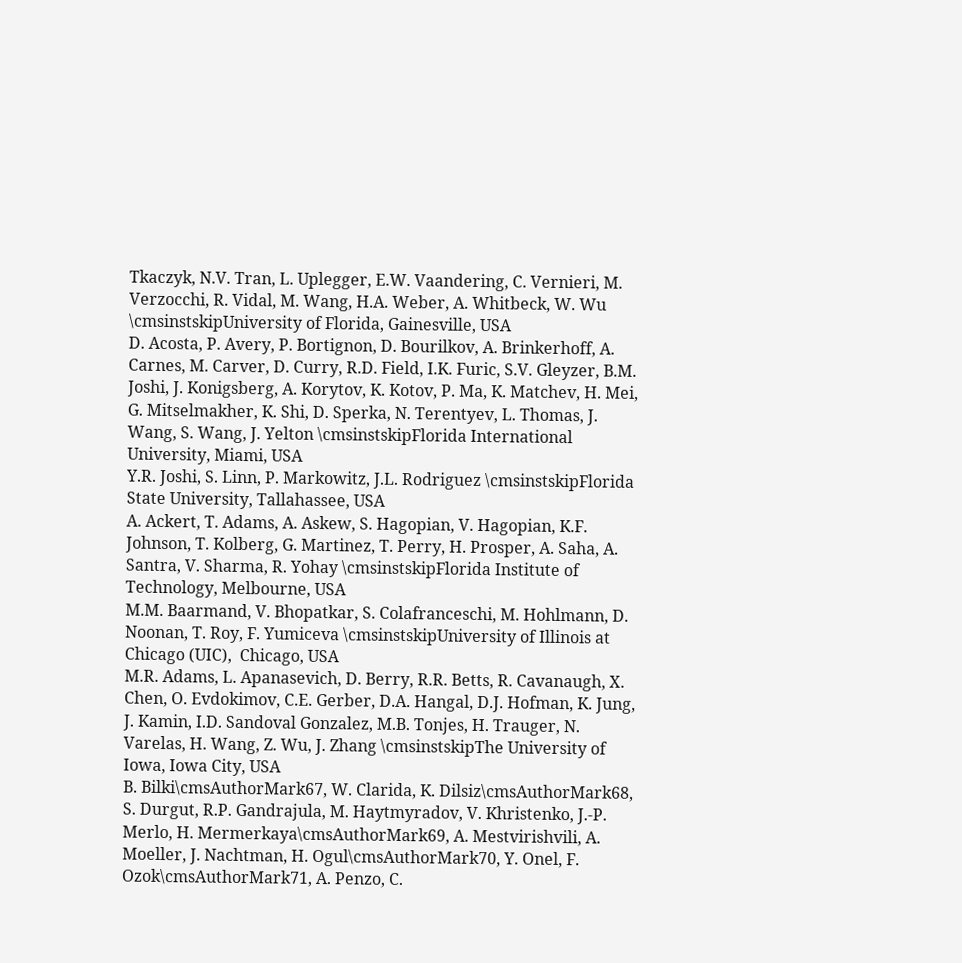Tkaczyk, N.V. Tran, L. Uplegger, E.W. Vaandering, C. Vernieri, M. Verzocchi, R. Vidal, M. Wang, H.A. Weber, A. Whitbeck, W. Wu \cmsinstskipUniversity of Florida, Gainesville, USA
D. Acosta, P. Avery, P. Bortignon, D. Bourilkov, A. Brinkerhoff, A. Carnes, M. Carver, D. Curry, R.D. Field, I.K. Furic, S.V. Gleyzer, B.M. Joshi, J. Konigsberg, A. Korytov, K. Kotov, P. Ma, K. Matchev, H. Mei, G. Mitselmakher, K. Shi, D. Sperka, N. Terentyev, L. Thomas, J. Wang, S. Wang, J. Yelton \cmsinstskipFlorida International University, Miami, USA
Y.R. Joshi, S. Linn, P. Markowitz, J.L. Rodriguez \cmsinstskipFlorida State University, Tallahassee, USA
A. Ackert, T. Adams, A. Askew, S. Hagopian, V. Hagopian, K.F. Johnson, T. Kolberg, G. Martinez, T. Perry, H. Prosper, A. Saha, A. Santra, V. Sharma, R. Yohay \cmsinstskipFlorida Institute of Technology, Melbourne, USA
M.M. Baarmand, V. Bhopatkar, S. Colafranceschi, M. Hohlmann, D. Noonan, T. Roy, F. Yumiceva \cmsinstskipUniversity of Illinois at Chicago (UIC),  Chicago, USA
M.R. Adams, L. Apanasevich, D. Berry, R.R. Betts, R. Cavanaugh, X. Chen, O. Evdokimov, C.E. Gerber, D.A. Hangal, D.J. Hofman, K. Jung, J. Kamin, I.D. Sandoval Gonzalez, M.B. Tonjes, H. Trauger, N. Varelas, H. Wang, Z. Wu, J. Zhang \cmsinstskipThe University of Iowa, Iowa City, USA
B. Bilki\cmsAuthorMark67, W. Clarida, K. Dilsiz\cmsAuthorMark68, S. Durgut, R.P. Gandrajula, M. Haytmyradov, V. Khristenko, J.-P. Merlo, H. Mermerkaya\cmsAuthorMark69, A. Mestvirishvili, A. Moeller, J. Nachtman, H. Ogul\cmsAuthorMark70, Y. Onel, F. Ozok\cmsAuthorMark71, A. Penzo, C.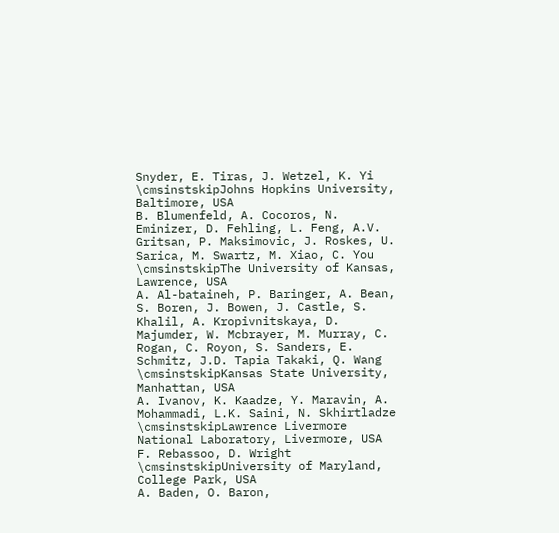Snyder, E. Tiras, J. Wetzel, K. Yi \cmsinstskipJohns Hopkins University, Baltimore, USA
B. Blumenfeld, A. Cocoros, N. Eminizer, D. Fehling, L. Feng, A.V. Gritsan, P. Maksimovic, J. Roskes, U. Sarica, M. Swartz, M. Xiao, C. You \cmsinstskipThe University of Kansas, Lawrence, USA
A. Al-bataineh, P. Baringer, A. Bean, S. Boren, J. Bowen, J. Castle, S. Khalil, A. Kropivnitskaya, D. Majumder, W. Mcbrayer, M. Murray, C. Rogan, C. Royon, S. Sanders, E. Schmitz, J.D. Tapia Takaki, Q. Wang \cmsinstskipKansas State University, Manhattan, USA
A. Ivanov, K. Kaadze, Y. Maravin, A. Mohammadi, L.K. Saini, N. Skhirtladze \cmsinstskipLawrence Livermore National Laboratory, Livermore, USA
F. Rebassoo, D. Wright \cmsinstskipUniversity of Maryland, College Park, USA
A. Baden, O. Baron,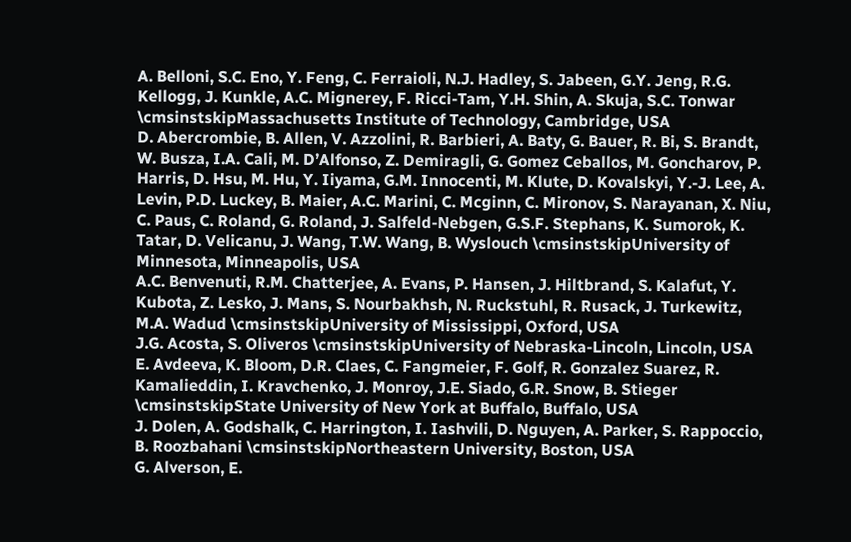A. Belloni, S.C. Eno, Y. Feng, C. Ferraioli, N.J. Hadley, S. Jabeen, G.Y. Jeng, R.G. Kellogg, J. Kunkle, A.C. Mignerey, F. Ricci-Tam, Y.H. Shin, A. Skuja, S.C. Tonwar \cmsinstskipMassachusetts Institute of Technology, Cambridge, USA
D. Abercrombie, B. Allen, V. Azzolini, R. Barbieri, A. Baty, G. Bauer, R. Bi, S. Brandt, W. Busza, I.A. Cali, M. D’Alfonso, Z. Demiragli, G. Gomez Ceballos, M. Goncharov, P. Harris, D. Hsu, M. Hu, Y. Iiyama, G.M. Innocenti, M. Klute, D. Kovalskyi, Y.-J. Lee, A. Levin, P.D. Luckey, B. Maier, A.C. Marini, C. Mcginn, C. Mironov, S. Narayanan, X. Niu, C. Paus, C. Roland, G. Roland, J. Salfeld-Nebgen, G.S.F. Stephans, K. Sumorok, K. Tatar, D. Velicanu, J. Wang, T.W. Wang, B. Wyslouch \cmsinstskipUniversity of Minnesota, Minneapolis, USA
A.C. Benvenuti, R.M. Chatterjee, A. Evans, P. Hansen, J. Hiltbrand, S. Kalafut, Y. Kubota, Z. Lesko, J. Mans, S. Nourbakhsh, N. Ruckstuhl, R. Rusack, J. Turkewitz, M.A. Wadud \cmsinstskipUniversity of Mississippi, Oxford, USA
J.G. Acosta, S. Oliveros \cmsinstskipUniversity of Nebraska-Lincoln, Lincoln, USA
E. Avdeeva, K. Bloom, D.R. Claes, C. Fangmeier, F. Golf, R. Gonzalez Suarez, R. Kamalieddin, I. Kravchenko, J. Monroy, J.E. Siado, G.R. Snow, B. Stieger \cmsinstskipState University of New York at Buffalo, Buffalo, USA
J. Dolen, A. Godshalk, C. Harrington, I. Iashvili, D. Nguyen, A. Parker, S. Rappoccio, B. Roozbahani \cmsinstskipNortheastern University, Boston, USA
G. Alverson, E.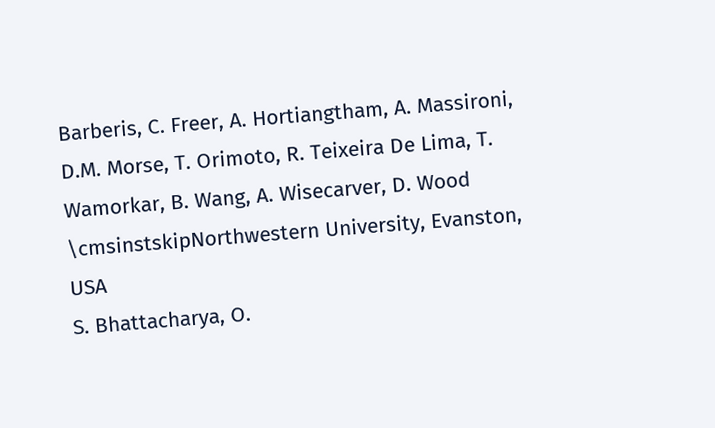Barberis, C. Freer, A. Hortiangtham, A. Massironi, D.M. Morse, T. Orimoto, R. Teixeira De Lima, T. Wamorkar, B. Wang, A. Wisecarver, D. Wood \cmsinstskipNorthwestern University, Evanston, USA
S. Bhattacharya, O.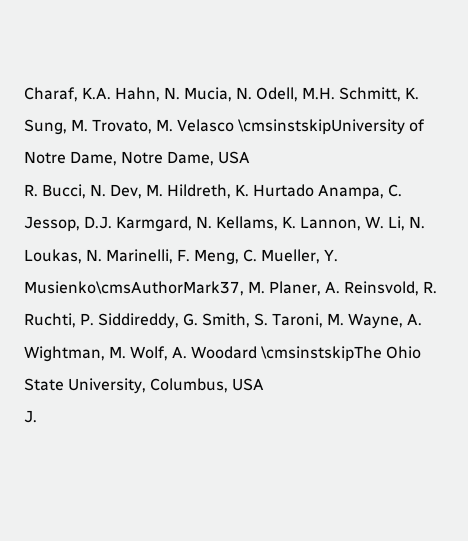Charaf, K.A. Hahn, N. Mucia, N. Odell, M.H. Schmitt, K. Sung, M. Trovato, M. Velasco \cmsinstskipUniversity of Notre Dame, Notre Dame, USA
R. Bucci, N. Dev, M. Hildreth, K. Hurtado Anampa, C. Jessop, D.J. Karmgard, N. Kellams, K. Lannon, W. Li, N. Loukas, N. Marinelli, F. Meng, C. Mueller, Y. Musienko\cmsAuthorMark37, M. Planer, A. Reinsvold, R. Ruchti, P. Siddireddy, G. Smith, S. Taroni, M. Wayne, A. Wightman, M. Wolf, A. Woodard \cmsinstskipThe Ohio State University, Columbus, USA
J.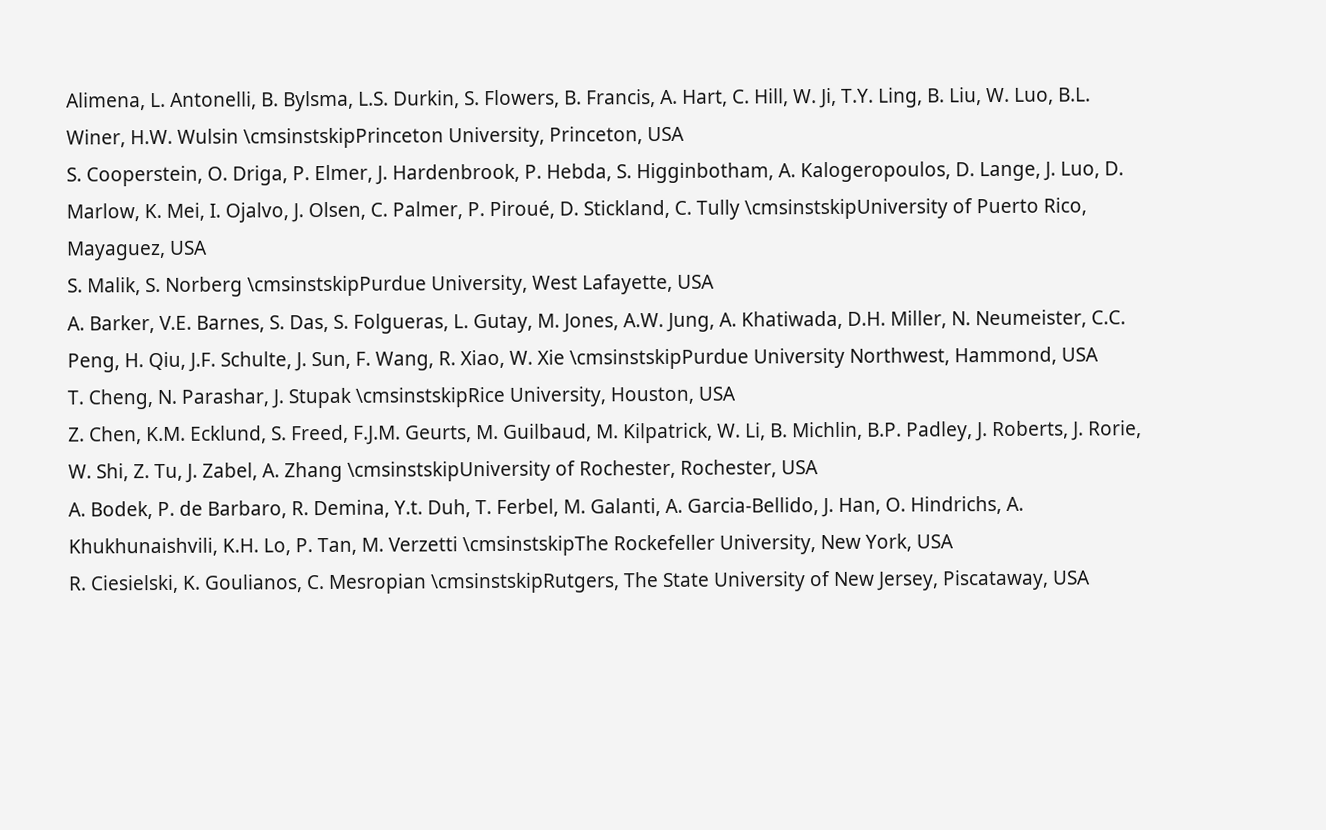Alimena, L. Antonelli, B. Bylsma, L.S. Durkin, S. Flowers, B. Francis, A. Hart, C. Hill, W. Ji, T.Y. Ling, B. Liu, W. Luo, B.L. Winer, H.W. Wulsin \cmsinstskipPrinceton University, Princeton, USA
S. Cooperstein, O. Driga, P. Elmer, J. Hardenbrook, P. Hebda, S. Higginbotham, A. Kalogeropoulos, D. Lange, J. Luo, D. Marlow, K. Mei, I. Ojalvo, J. Olsen, C. Palmer, P. Piroué, D. Stickland, C. Tully \cmsinstskipUniversity of Puerto Rico, Mayaguez, USA
S. Malik, S. Norberg \cmsinstskipPurdue University, West Lafayette, USA
A. Barker, V.E. Barnes, S. Das, S. Folgueras, L. Gutay, M. Jones, A.W. Jung, A. Khatiwada, D.H. Miller, N. Neumeister, C.C. Peng, H. Qiu, J.F. Schulte, J. Sun, F. Wang, R. Xiao, W. Xie \cmsinstskipPurdue University Northwest, Hammond, USA
T. Cheng, N. Parashar, J. Stupak \cmsinstskipRice University, Houston, USA
Z. Chen, K.M. Ecklund, S. Freed, F.J.M. Geurts, M. Guilbaud, M. Kilpatrick, W. Li, B. Michlin, B.P. Padley, J. Roberts, J. Rorie, W. Shi, Z. Tu, J. Zabel, A. Zhang \cmsinstskipUniversity of Rochester, Rochester, USA
A. Bodek, P. de Barbaro, R. Demina, Y.t. Duh, T. Ferbel, M. Galanti, A. Garcia-Bellido, J. Han, O. Hindrichs, A. Khukhunaishvili, K.H. Lo, P. Tan, M. Verzetti \cmsinstskipThe Rockefeller University, New York, USA
R. Ciesielski, K. Goulianos, C. Mesropian \cmsinstskipRutgers, The State University of New Jersey, Piscataway, USA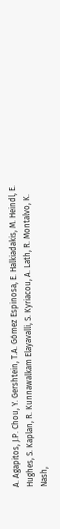A. Agapitos, J.P. Chou, Y. Gershtein, T.A. Gómez Espinosa, E. Halkiadakis, M. Heindl, E. Hughes, S. Kaplan, R. Kunnawalkam Elayavalli, S. Kyriacou, A. Lath, R. Montalvo, K. Nash,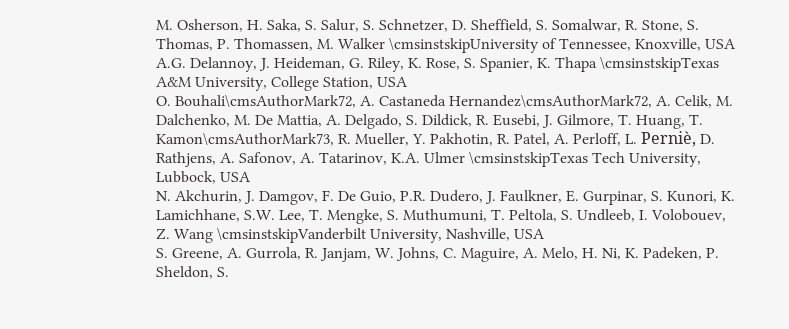M. Osherson, H. Saka, S. Salur, S. Schnetzer, D. Sheffield, S. Somalwar, R. Stone, S. Thomas, P. Thomassen, M. Walker \cmsinstskipUniversity of Tennessee, Knoxville, USA
A.G. Delannoy, J. Heideman, G. Riley, K. Rose, S. Spanier, K. Thapa \cmsinstskipTexas A&M University, College Station, USA
O. Bouhali\cmsAuthorMark72, A. Castaneda Hernandez\cmsAuthorMark72, A. Celik, M. Dalchenko, M. De Mattia, A. Delgado, S. Dildick, R. Eusebi, J. Gilmore, T. Huang, T. Kamon\cmsAuthorMark73, R. Mueller, Y. Pakhotin, R. Patel, A. Perloff, L. Perniè, D. Rathjens, A. Safonov, A. Tatarinov, K.A. Ulmer \cmsinstskipTexas Tech University, Lubbock, USA
N. Akchurin, J. Damgov, F. De Guio, P.R. Dudero, J. Faulkner, E. Gurpinar, S. Kunori, K. Lamichhane, S.W. Lee, T. Mengke, S. Muthumuni, T. Peltola, S. Undleeb, I. Volobouev, Z. Wang \cmsinstskipVanderbilt University, Nashville, USA
S. Greene, A. Gurrola, R. Janjam, W. Johns, C. Maguire, A. Melo, H. Ni, K. Padeken, P. Sheldon, S.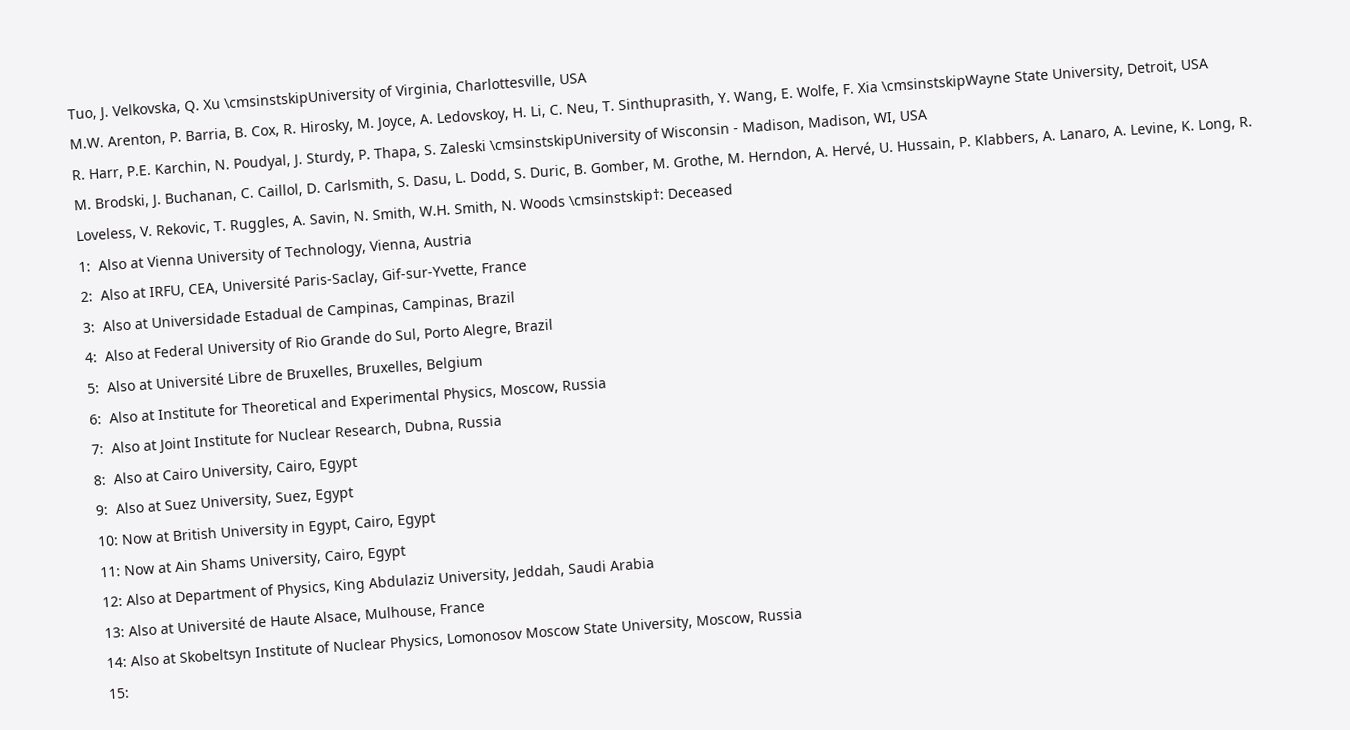Tuo, J. Velkovska, Q. Xu \cmsinstskipUniversity of Virginia, Charlottesville, USA
M.W. Arenton, P. Barria, B. Cox, R. Hirosky, M. Joyce, A. Ledovskoy, H. Li, C. Neu, T. Sinthuprasith, Y. Wang, E. Wolfe, F. Xia \cmsinstskipWayne State University, Detroit, USA
R. Harr, P.E. Karchin, N. Poudyal, J. Sturdy, P. Thapa, S. Zaleski \cmsinstskipUniversity of Wisconsin - Madison, Madison, WI, USA
M. Brodski, J. Buchanan, C. Caillol, D. Carlsmith, S. Dasu, L. Dodd, S. Duric, B. Gomber, M. Grothe, M. Herndon, A. Hervé, U. Hussain, P. Klabbers, A. Lanaro, A. Levine, K. Long, R. Loveless, V. Rekovic, T. Ruggles, A. Savin, N. Smith, W.H. Smith, N. Woods \cmsinstskip†: Deceased
1:  Also at Vienna University of Technology, Vienna, Austria
2:  Also at IRFU, CEA, Université Paris-Saclay, Gif-sur-Yvette, France
3:  Also at Universidade Estadual de Campinas, Campinas, Brazil
4:  Also at Federal University of Rio Grande do Sul, Porto Alegre, Brazil
5:  Also at Université Libre de Bruxelles, Bruxelles, Belgium
6:  Also at Institute for Theoretical and Experimental Physics, Moscow, Russia
7:  Also at Joint Institute for Nuclear Research, Dubna, Russia
8:  Also at Cairo University, Cairo, Egypt
9:  Also at Suez University, Suez, Egypt
10: Now at British University in Egypt, Cairo, Egypt
11: Now at Ain Shams University, Cairo, Egypt
12: Also at Department of Physics, King Abdulaziz University, Jeddah, Saudi Arabia
13: Also at Université de Haute Alsace, Mulhouse, France
14: Also at Skobeltsyn Institute of Nuclear Physics, Lomonosov Moscow State University, Moscow, Russia
15: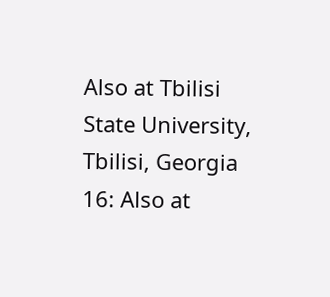Also at Tbilisi State University, Tbilisi, Georgia
16: Also at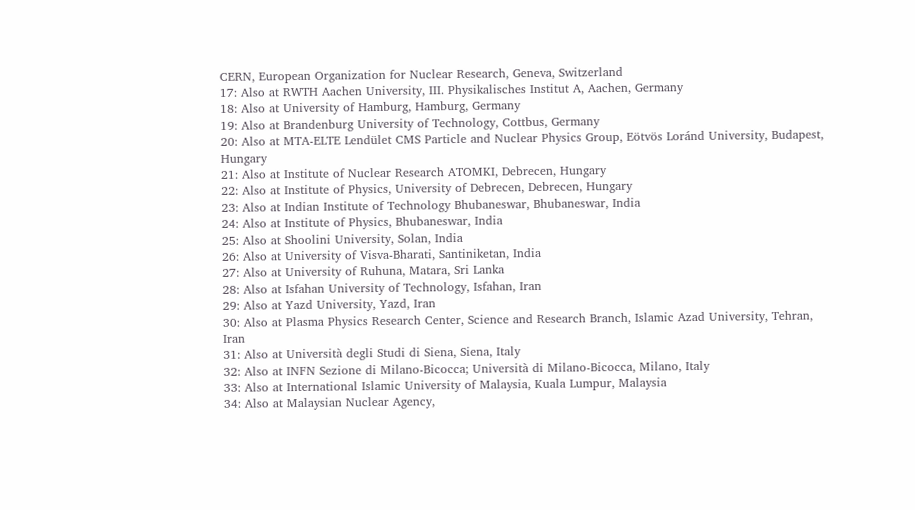CERN, European Organization for Nuclear Research, Geneva, Switzerland
17: Also at RWTH Aachen University, III. Physikalisches Institut A, Aachen, Germany
18: Also at University of Hamburg, Hamburg, Germany
19: Also at Brandenburg University of Technology, Cottbus, Germany
20: Also at MTA-ELTE Lendület CMS Particle and Nuclear Physics Group, Eötvös Loránd University, Budapest, Hungary
21: Also at Institute of Nuclear Research ATOMKI, Debrecen, Hungary
22: Also at Institute of Physics, University of Debrecen, Debrecen, Hungary
23: Also at Indian Institute of Technology Bhubaneswar, Bhubaneswar, India
24: Also at Institute of Physics, Bhubaneswar, India
25: Also at Shoolini University, Solan, India
26: Also at University of Visva-Bharati, Santiniketan, India
27: Also at University of Ruhuna, Matara, Sri Lanka
28: Also at Isfahan University of Technology, Isfahan, Iran
29: Also at Yazd University, Yazd, Iran
30: Also at Plasma Physics Research Center, Science and Research Branch, Islamic Azad University, Tehran, Iran
31: Also at Università degli Studi di Siena, Siena, Italy
32: Also at INFN Sezione di Milano-Bicocca; Università di Milano-Bicocca, Milano, Italy
33: Also at International Islamic University of Malaysia, Kuala Lumpur, Malaysia
34: Also at Malaysian Nuclear Agency,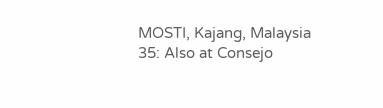MOSTI, Kajang, Malaysia
35: Also at Consejo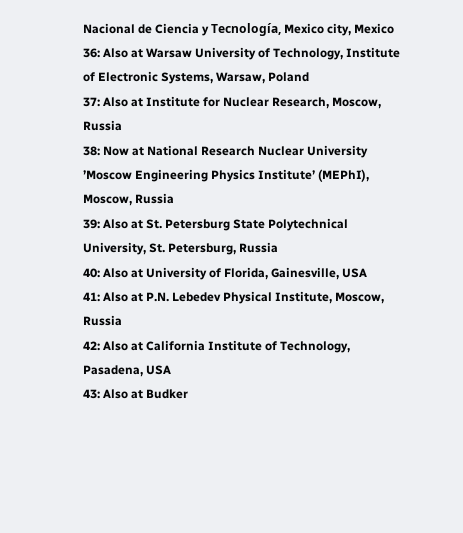Nacional de Ciencia y Tecnología, Mexico city, Mexico
36: Also at Warsaw University of Technology, Institute of Electronic Systems, Warsaw, Poland
37: Also at Institute for Nuclear Research, Moscow, Russia
38: Now at National Research Nuclear University ’Moscow Engineering Physics Institute’ (MEPhI), Moscow, Russia
39: Also at St. Petersburg State Polytechnical University, St. Petersburg, Russia
40: Also at University of Florida, Gainesville, USA
41: Also at P.N. Lebedev Physical Institute, Moscow, Russia
42: Also at California Institute of Technology, Pasadena, USA
43: Also at Budker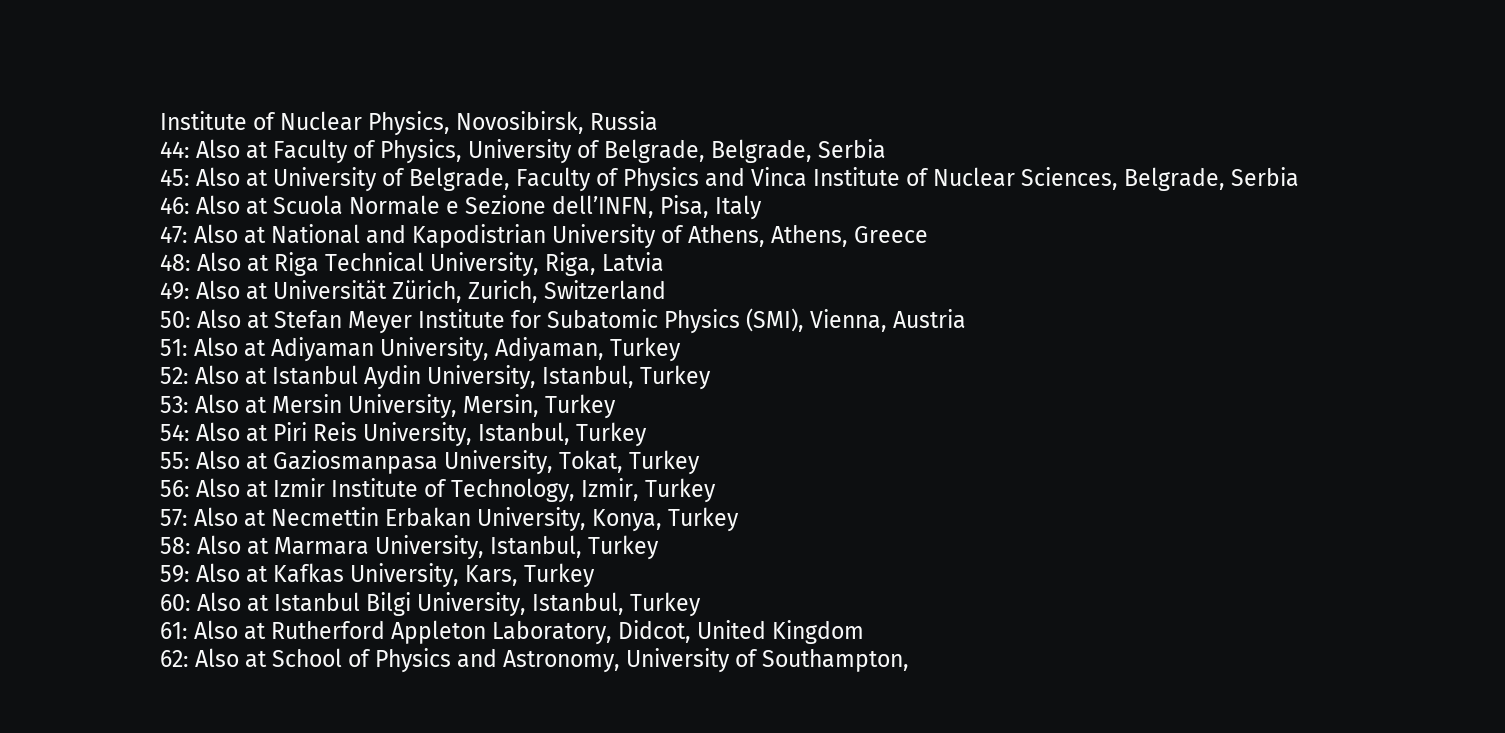Institute of Nuclear Physics, Novosibirsk, Russia
44: Also at Faculty of Physics, University of Belgrade, Belgrade, Serbia
45: Also at University of Belgrade, Faculty of Physics and Vinca Institute of Nuclear Sciences, Belgrade, Serbia
46: Also at Scuola Normale e Sezione dell’INFN, Pisa, Italy
47: Also at National and Kapodistrian University of Athens, Athens, Greece
48: Also at Riga Technical University, Riga, Latvia
49: Also at Universität Zürich, Zurich, Switzerland
50: Also at Stefan Meyer Institute for Subatomic Physics (SMI), Vienna, Austria
51: Also at Adiyaman University, Adiyaman, Turkey
52: Also at Istanbul Aydin University, Istanbul, Turkey
53: Also at Mersin University, Mersin, Turkey
54: Also at Piri Reis University, Istanbul, Turkey
55: Also at Gaziosmanpasa University, Tokat, Turkey
56: Also at Izmir Institute of Technology, Izmir, Turkey
57: Also at Necmettin Erbakan University, Konya, Turkey
58: Also at Marmara University, Istanbul, Turkey
59: Also at Kafkas University, Kars, Turkey
60: Also at Istanbul Bilgi University, Istanbul, Turkey
61: Also at Rutherford Appleton Laboratory, Didcot, United Kingdom
62: Also at School of Physics and Astronomy, University of Southampton,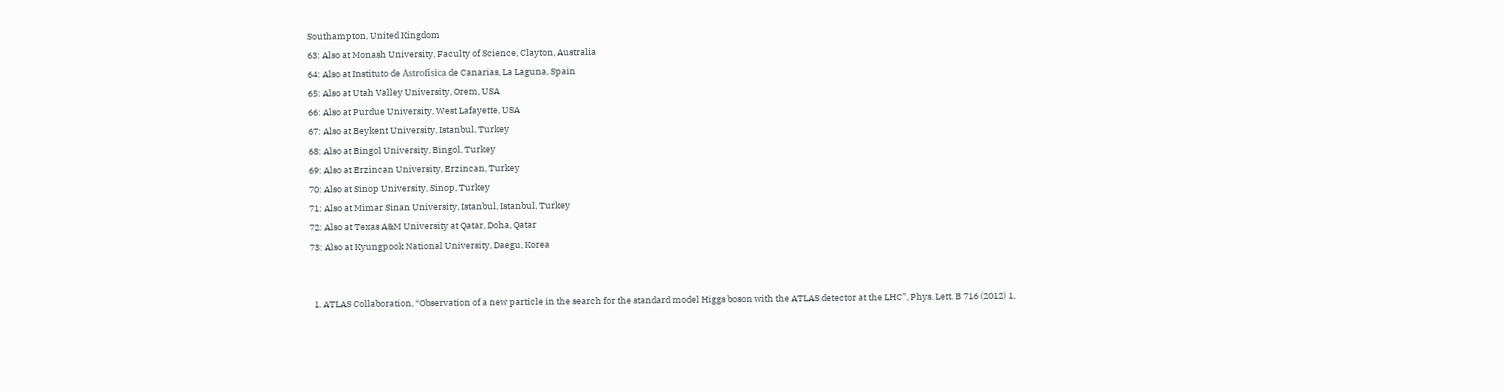Southampton, United Kingdom
63: Also at Monash University, Faculty of Science, Clayton, Australia
64: Also at Instituto de Astrofísica de Canarias, La Laguna, Spain
65: Also at Utah Valley University, Orem, USA
66: Also at Purdue University, West Lafayette, USA
67: Also at Beykent University, Istanbul, Turkey
68: Also at Bingol University, Bingol, Turkey
69: Also at Erzincan University, Erzincan, Turkey
70: Also at Sinop University, Sinop, Turkey
71: Also at Mimar Sinan University, Istanbul, Istanbul, Turkey
72: Also at Texas A&M University at Qatar, Doha, Qatar
73: Also at Kyungpook National University, Daegu, Korea


  1. ATLAS Collaboration, “Observation of a new particle in the search for the standard model Higgs boson with the ATLAS detector at the LHC”, Phys. Lett. B 716 (2012) 1,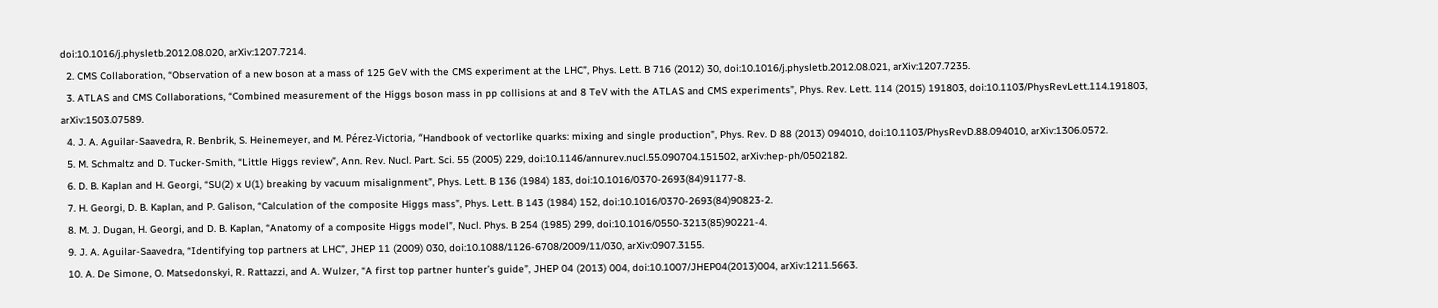doi:10.1016/j.physletb.2012.08.020, arXiv:1207.7214.
  2. CMS Collaboration, “Observation of a new boson at a mass of 125 GeV with the CMS experiment at the LHC”, Phys. Lett. B 716 (2012) 30, doi:10.1016/j.physletb.2012.08.021, arXiv:1207.7235.
  3. ATLAS and CMS Collaborations, “Combined measurement of the Higgs boson mass in pp collisions at and 8 TeV with the ATLAS and CMS experiments”, Phys. Rev. Lett. 114 (2015) 191803, doi:10.1103/PhysRevLett.114.191803, arXiv:1503.07589.
  4. J. A. Aguilar-Saavedra, R. Benbrik, S. Heinemeyer, and M. Pérez-Victoria, “Handbook of vectorlike quarks: mixing and single production”, Phys. Rev. D 88 (2013) 094010, doi:10.1103/PhysRevD.88.094010, arXiv:1306.0572.
  5. M. Schmaltz and D. Tucker-Smith, “Little Higgs review”, Ann. Rev. Nucl. Part. Sci. 55 (2005) 229, doi:10.1146/annurev.nucl.55.090704.151502, arXiv:hep-ph/0502182.
  6. D. B. Kaplan and H. Georgi, “SU(2) x U(1) breaking by vacuum misalignment”, Phys. Lett. B 136 (1984) 183, doi:10.1016/0370-2693(84)91177-8.
  7. H. Georgi, D. B. Kaplan, and P. Galison, “Calculation of the composite Higgs mass”, Phys. Lett. B 143 (1984) 152, doi:10.1016/0370-2693(84)90823-2.
  8. M. J. Dugan, H. Georgi, and D. B. Kaplan, “Anatomy of a composite Higgs model”, Nucl. Phys. B 254 (1985) 299, doi:10.1016/0550-3213(85)90221-4.
  9. J. A. Aguilar-Saavedra, “Identifying top partners at LHC”, JHEP 11 (2009) 030, doi:10.1088/1126-6708/2009/11/030, arXiv:0907.3155.
  10. A. De Simone, O. Matsedonskyi, R. Rattazzi, and A. Wulzer, “A first top partner hunter’s guide”, JHEP 04 (2013) 004, doi:10.1007/JHEP04(2013)004, arXiv:1211.5663.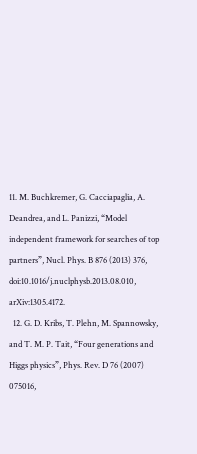11. M. Buchkremer, G. Cacciapaglia, A. Deandrea, and L. Panizzi, “Model independent framework for searches of top partners”, Nucl. Phys. B 876 (2013) 376, doi:10.1016/j.nuclphysb.2013.08.010, arXiv:1305.4172.
  12. G. D. Kribs, T. Plehn, M. Spannowsky, and T. M. P. Tait, “Four generations and Higgs physics”, Phys. Rev. D 76 (2007) 075016,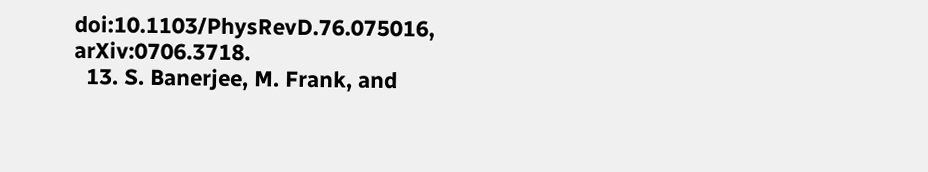doi:10.1103/PhysRevD.76.075016, arXiv:0706.3718.
  13. S. Banerjee, M. Frank, and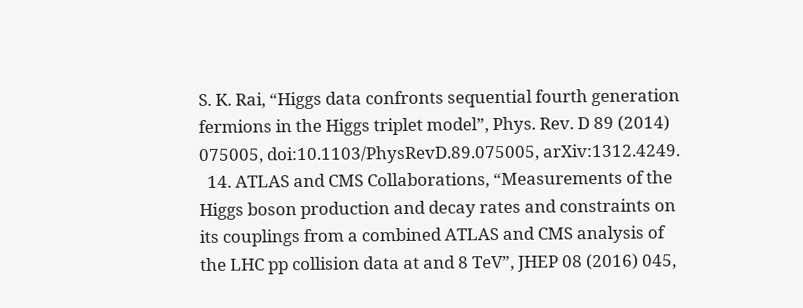S. K. Rai, “Higgs data confronts sequential fourth generation fermions in the Higgs triplet model”, Phys. Rev. D 89 (2014) 075005, doi:10.1103/PhysRevD.89.075005, arXiv:1312.4249.
  14. ATLAS and CMS Collaborations, “Measurements of the Higgs boson production and decay rates and constraints on its couplings from a combined ATLAS and CMS analysis of the LHC pp collision data at and 8 TeV”, JHEP 08 (2016) 045,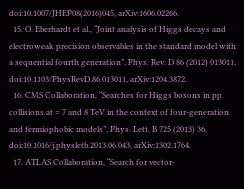doi:10.1007/JHEP08(2016)045, arXiv:1606.02266.
  15. O. Eberhardt et al., “Joint analysis of Higgs decays and electroweak precision observables in the standard model with a sequential fourth generation”, Phys. Rev. D 86 (2012) 013011, doi:10.1103/PhysRevD.86.013011, arXiv:1204.3872.
  16. CMS Collaboration, “Searches for Higgs bosons in pp collisions at = 7 and 8 TeV in the context of four-generation and fermiophobic models”, Phys. Lett. B 725 (2013) 36, doi:10.1016/j.physletb.2013.06.043, arXiv:1302.1764.
  17. ATLAS Collaboration, “Search for vector-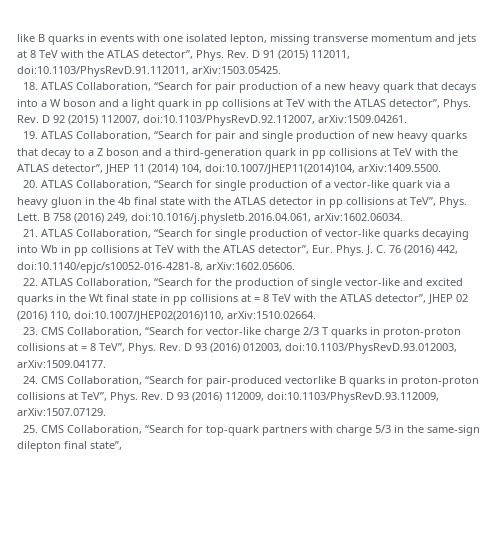like B quarks in events with one isolated lepton, missing transverse momentum and jets at 8 TeV with the ATLAS detector”, Phys. Rev. D 91 (2015) 112011, doi:10.1103/PhysRevD.91.112011, arXiv:1503.05425.
  18. ATLAS Collaboration, “Search for pair production of a new heavy quark that decays into a W boson and a light quark in pp collisions at TeV with the ATLAS detector”, Phys. Rev. D 92 (2015) 112007, doi:10.1103/PhysRevD.92.112007, arXiv:1509.04261.
  19. ATLAS Collaboration, “Search for pair and single production of new heavy quarks that decay to a Z boson and a third-generation quark in pp collisions at TeV with the ATLAS detector”, JHEP 11 (2014) 104, doi:10.1007/JHEP11(2014)104, arXiv:1409.5500.
  20. ATLAS Collaboration, “Search for single production of a vector-like quark via a heavy gluon in the 4b final state with the ATLAS detector in pp collisions at TeV”, Phys. Lett. B 758 (2016) 249, doi:10.1016/j.physletb.2016.04.061, arXiv:1602.06034.
  21. ATLAS Collaboration, “Search for single production of vector-like quarks decaying into Wb in pp collisions at TeV with the ATLAS detector”, Eur. Phys. J. C. 76 (2016) 442, doi:10.1140/epjc/s10052-016-4281-8, arXiv:1602.05606.
  22. ATLAS Collaboration, “Search for the production of single vector-like and excited quarks in the Wt final state in pp collisions at = 8 TeV with the ATLAS detector”, JHEP 02 (2016) 110, doi:10.1007/JHEP02(2016)110, arXiv:1510.02664.
  23. CMS Collaboration, “Search for vector-like charge 2/3 T quarks in proton-proton collisions at = 8 TeV”, Phys. Rev. D 93 (2016) 012003, doi:10.1103/PhysRevD.93.012003, arXiv:1509.04177.
  24. CMS Collaboration, “Search for pair-produced vectorlike B quarks in proton-proton collisions at TeV”, Phys. Rev. D 93 (2016) 112009, doi:10.1103/PhysRevD.93.112009, arXiv:1507.07129.
  25. CMS Collaboration, “Search for top-quark partners with charge 5/3 in the same-sign dilepton final state”,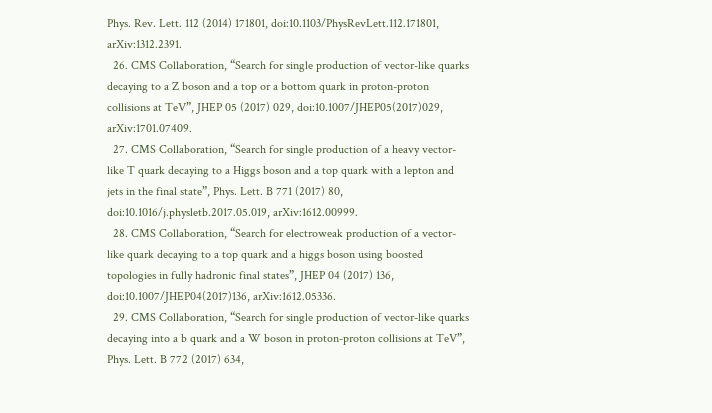Phys. Rev. Lett. 112 (2014) 171801, doi:10.1103/PhysRevLett.112.171801, arXiv:1312.2391.
  26. CMS Collaboration, “Search for single production of vector-like quarks decaying to a Z boson and a top or a bottom quark in proton-proton collisions at TeV”, JHEP 05 (2017) 029, doi:10.1007/JHEP05(2017)029, arXiv:1701.07409.
  27. CMS Collaboration, “Search for single production of a heavy vector-like T quark decaying to a Higgs boson and a top quark with a lepton and jets in the final state”, Phys. Lett. B 771 (2017) 80, doi:10.1016/j.physletb.2017.05.019, arXiv:1612.00999.
  28. CMS Collaboration, “Search for electroweak production of a vector-like quark decaying to a top quark and a higgs boson using boosted topologies in fully hadronic final states”, JHEP 04 (2017) 136, doi:10.1007/JHEP04(2017)136, arXiv:1612.05336.
  29. CMS Collaboration, “Search for single production of vector-like quarks decaying into a b quark and a W boson in proton-proton collisions at TeV”, Phys. Lett. B 772 (2017) 634,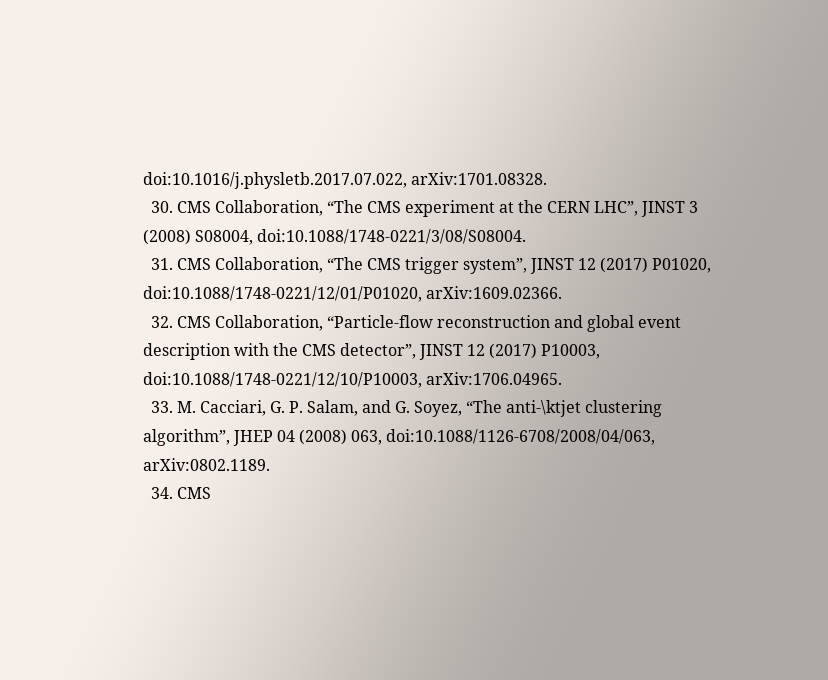doi:10.1016/j.physletb.2017.07.022, arXiv:1701.08328.
  30. CMS Collaboration, “The CMS experiment at the CERN LHC”, JINST 3 (2008) S08004, doi:10.1088/1748-0221/3/08/S08004.
  31. CMS Collaboration, “The CMS trigger system”, JINST 12 (2017) P01020, doi:10.1088/1748-0221/12/01/P01020, arXiv:1609.02366.
  32. CMS Collaboration, “Particle-flow reconstruction and global event description with the CMS detector”, JINST 12 (2017) P10003, doi:10.1088/1748-0221/12/10/P10003, arXiv:1706.04965.
  33. M. Cacciari, G. P. Salam, and G. Soyez, “The anti-\ktjet clustering algorithm”, JHEP 04 (2008) 063, doi:10.1088/1126-6708/2008/04/063, arXiv:0802.1189.
  34. CMS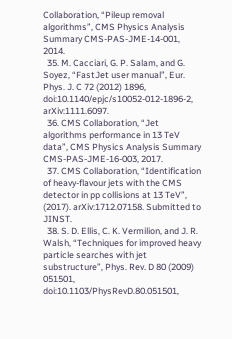Collaboration, “Pileup removal algorithms”, CMS Physics Analysis Summary CMS-PAS-JME-14-001, 2014.
  35. M. Cacciari, G. P. Salam, and G. Soyez, “FastJet user manual”, Eur. Phys. J. C 72 (2012) 1896, doi:10.1140/epjc/s10052-012-1896-2, arXiv:1111.6097.
  36. CMS Collaboration, “Jet algorithms performance in 13 TeV data”, CMS Physics Analysis Summary CMS-PAS-JME-16-003, 2017.
  37. CMS Collaboration, “Identification of heavy-flavour jets with the CMS detector in pp collisions at 13 TeV”, (2017). arXiv:1712.07158. Submitted to JINST.
  38. S. D. Ellis, C. K. Vermilion, and J. R. Walsh, “Techniques for improved heavy particle searches with jet substructure”, Phys. Rev. D 80 (2009) 051501, doi:10.1103/PhysRevD.80.051501,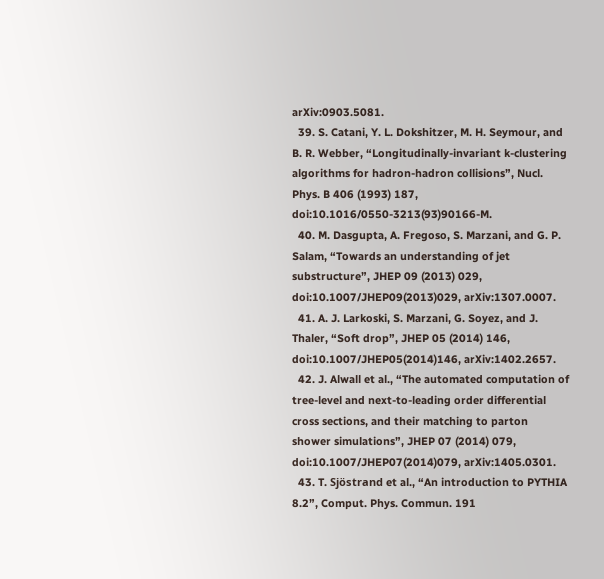arXiv:0903.5081.
  39. S. Catani, Y. L. Dokshitzer, M. H. Seymour, and B. R. Webber, “Longitudinally-invariant k-clustering algorithms for hadron-hadron collisions”, Nucl. Phys. B 406 (1993) 187, doi:10.1016/0550-3213(93)90166-M.
  40. M. Dasgupta, A. Fregoso, S. Marzani, and G. P. Salam, “Towards an understanding of jet substructure”, JHEP 09 (2013) 029, doi:10.1007/JHEP09(2013)029, arXiv:1307.0007.
  41. A. J. Larkoski, S. Marzani, G. Soyez, and J. Thaler, “Soft drop”, JHEP 05 (2014) 146, doi:10.1007/JHEP05(2014)146, arXiv:1402.2657.
  42. J. Alwall et al., “The automated computation of tree-level and next-to-leading order differential cross sections, and their matching to parton shower simulations”, JHEP 07 (2014) 079, doi:10.1007/JHEP07(2014)079, arXiv:1405.0301.
  43. T. Sjöstrand et al., “An introduction to PYTHIA 8.2”, Comput. Phys. Commun. 191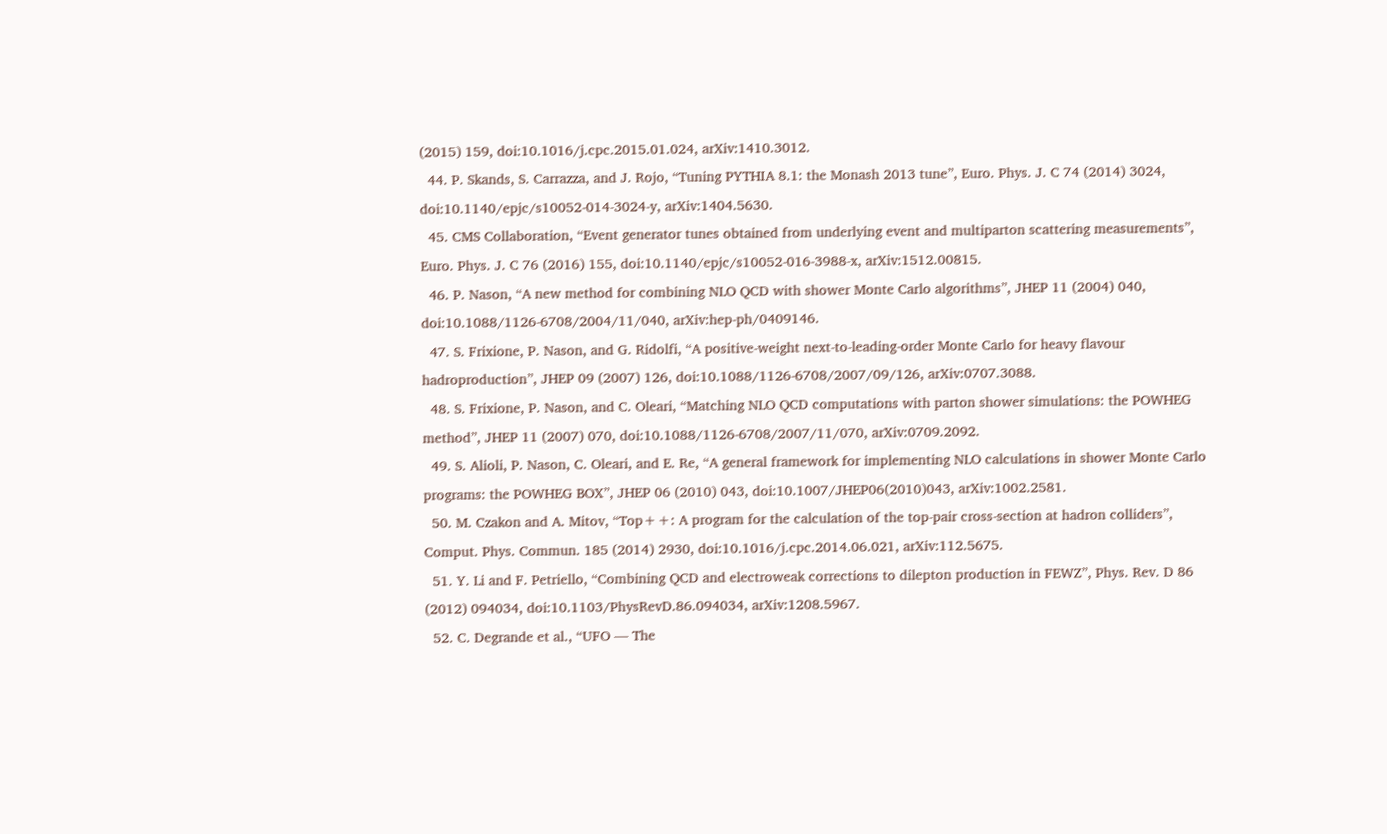(2015) 159, doi:10.1016/j.cpc.2015.01.024, arXiv:1410.3012.
  44. P. Skands, S. Carrazza, and J. Rojo, “Tuning PYTHIA 8.1: the Monash 2013 tune”, Euro. Phys. J. C 74 (2014) 3024, doi:10.1140/epjc/s10052-014-3024-y, arXiv:1404.5630.
  45. CMS Collaboration, “Event generator tunes obtained from underlying event and multiparton scattering measurements”, Euro. Phys. J. C 76 (2016) 155, doi:10.1140/epjc/s10052-016-3988-x, arXiv:1512.00815.
  46. P. Nason, “A new method for combining NLO QCD with shower Monte Carlo algorithms”, JHEP 11 (2004) 040, doi:10.1088/1126-6708/2004/11/040, arXiv:hep-ph/0409146.
  47. S. Frixione, P. Nason, and G. Ridolfi, “A positive-weight next-to-leading-order Monte Carlo for heavy flavour hadroproduction”, JHEP 09 (2007) 126, doi:10.1088/1126-6708/2007/09/126, arXiv:0707.3088.
  48. S. Frixione, P. Nason, and C. Oleari, “Matching NLO QCD computations with parton shower simulations: the POWHEG method”, JHEP 11 (2007) 070, doi:10.1088/1126-6708/2007/11/070, arXiv:0709.2092.
  49. S. Alioli, P. Nason, C. Oleari, and E. Re, “A general framework for implementing NLO calculations in shower Monte Carlo programs: the POWHEG BOX”, JHEP 06 (2010) 043, doi:10.1007/JHEP06(2010)043, arXiv:1002.2581.
  50. M. Czakon and A. Mitov, “Top++: A program for the calculation of the top-pair cross-section at hadron colliders”, Comput. Phys. Commun. 185 (2014) 2930, doi:10.1016/j.cpc.2014.06.021, arXiv:112.5675.
  51. Y. Li and F. Petriello, “Combining QCD and electroweak corrections to dilepton production in FEWZ”, Phys. Rev. D 86 (2012) 094034, doi:10.1103/PhysRevD.86.094034, arXiv:1208.5967.
  52. C. Degrande et al., “UFO — The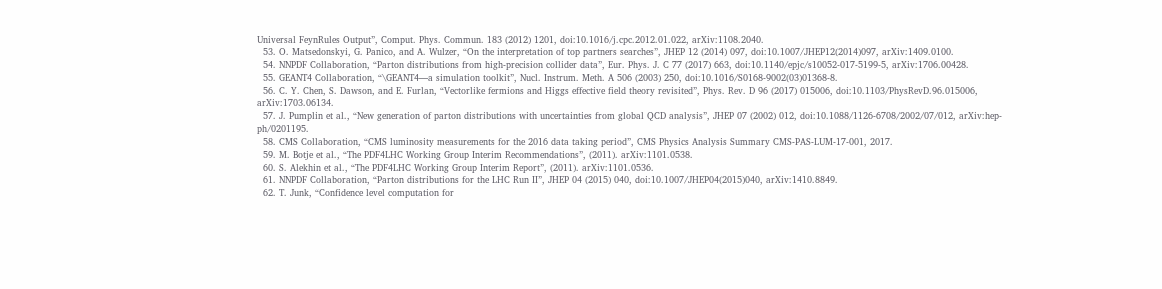Universal FeynRules Output”, Comput. Phys. Commun. 183 (2012) 1201, doi:10.1016/j.cpc.2012.01.022, arXiv:1108.2040.
  53. O. Matsedonskyi, G. Panico, and A. Wulzer, “On the interpretation of top partners searches”, JHEP 12 (2014) 097, doi:10.1007/JHEP12(2014)097, arXiv:1409.0100.
  54. NNPDF Collaboration, “Parton distributions from high-precision collider data”, Eur. Phys. J. C 77 (2017) 663, doi:10.1140/epjc/s10052-017-5199-5, arXiv:1706.00428.
  55. GEANT4 Collaboration, “\GEANT4—a simulation toolkit”, Nucl. Instrum. Meth. A 506 (2003) 250, doi:10.1016/S0168-9002(03)01368-8.
  56. C. Y. Chen, S. Dawson, and E. Furlan, “Vectorlike fermions and Higgs effective field theory revisited”, Phys. Rev. D 96 (2017) 015006, doi:10.1103/PhysRevD.96.015006, arXiv:1703.06134.
  57. J. Pumplin et al., “New generation of parton distributions with uncertainties from global QCD analysis”, JHEP 07 (2002) 012, doi:10.1088/1126-6708/2002/07/012, arXiv:hep-ph/0201195.
  58. CMS Collaboration, “CMS luminosity measurements for the 2016 data taking period”, CMS Physics Analysis Summary CMS-PAS-LUM-17-001, 2017.
  59. M. Botje et al., “The PDF4LHC Working Group Interim Recommendations”, (2011). arXiv:1101.0538.
  60. S. Alekhin et al., “The PDF4LHC Working Group Interim Report”, (2011). arXiv:1101.0536.
  61. NNPDF Collaboration, “Parton distributions for the LHC Run II”, JHEP 04 (2015) 040, doi:10.1007/JHEP04(2015)040, arXiv:1410.8849.
  62. T. Junk, “Confidence level computation for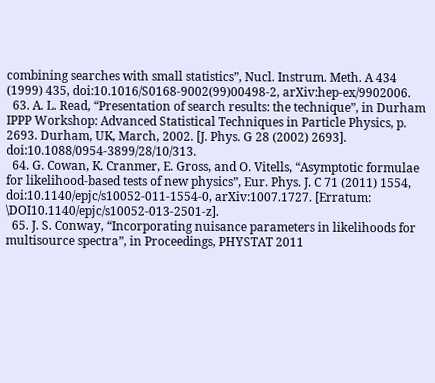combining searches with small statistics”, Nucl. Instrum. Meth. A 434 (1999) 435, doi:10.1016/S0168-9002(99)00498-2, arXiv:hep-ex/9902006.
  63. A. L. Read, “Presentation of search results: the technique”, in Durham IPPP Workshop: Advanced Statistical Techniques in Particle Physics, p. 2693. Durham, UK, March, 2002. [J. Phys. G 28 (2002) 2693]. doi:10.1088/0954-3899/28/10/313.
  64. G. Cowan, K. Cranmer, E. Gross, and O. Vitells, “Asymptotic formulae for likelihood-based tests of new physics”, Eur. Phys. J. C 71 (2011) 1554, doi:10.1140/epjc/s10052-011-1554-0, arXiv:1007.1727. [Erratum: \DOI10.1140/epjc/s10052-013-2501-z].
  65. J. S. Conway, “Incorporating nuisance parameters in likelihoods for multisource spectra”, in Proceedings, PHYSTAT 2011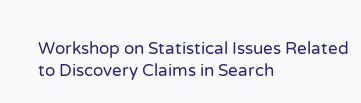Workshop on Statistical Issues Related to Discovery Claims in Search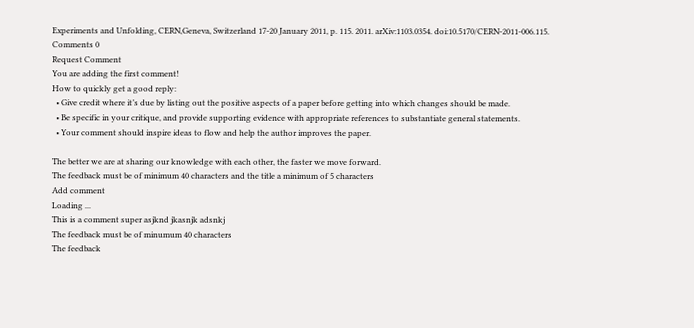Experiments and Unfolding, CERN,Geneva, Switzerland 17-20 January 2011, p. 115. 2011. arXiv:1103.0354. doi:10.5170/CERN-2011-006.115.
Comments 0
Request Comment
You are adding the first comment!
How to quickly get a good reply:
  • Give credit where it’s due by listing out the positive aspects of a paper before getting into which changes should be made.
  • Be specific in your critique, and provide supporting evidence with appropriate references to substantiate general statements.
  • Your comment should inspire ideas to flow and help the author improves the paper.

The better we are at sharing our knowledge with each other, the faster we move forward.
The feedback must be of minimum 40 characters and the title a minimum of 5 characters
Add comment
Loading ...
This is a comment super asjknd jkasnjk adsnkj
The feedback must be of minumum 40 characters
The feedback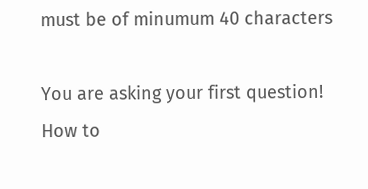must be of minumum 40 characters

You are asking your first question!
How to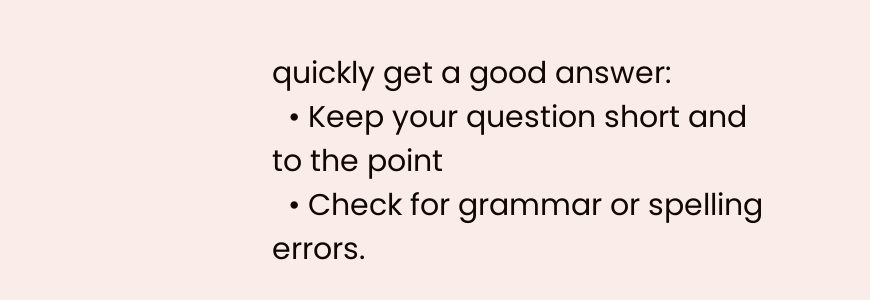quickly get a good answer:
  • Keep your question short and to the point
  • Check for grammar or spelling errors.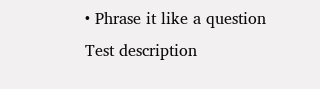• Phrase it like a question
Test description